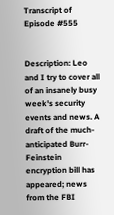Transcript of Episode #555


Description: Leo and I try to cover all of an insanely busy week's security events and news. A draft of the much-anticipated Burr-Feinstein encryption bill has appeared; news from the FBI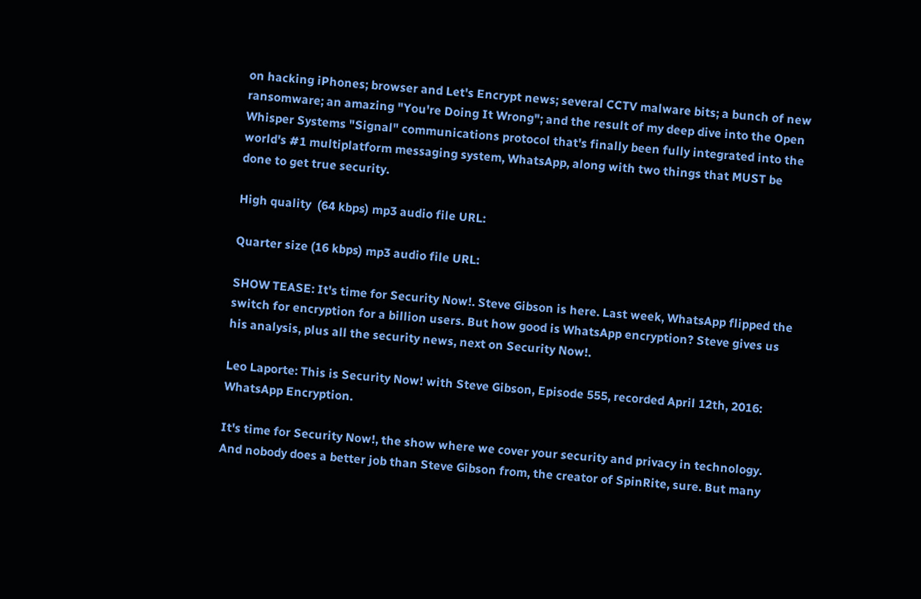on hacking iPhones; browser and Let's Encrypt news; several CCTV malware bits; a bunch of new ransomware; an amazing "You're Doing It Wrong"; and the result of my deep dive into the Open Whisper Systems "Signal" communications protocol that's finally been fully integrated into the world's #1 multiplatform messaging system, WhatsApp, along with two things that MUST be done to get true security.

High quality  (64 kbps) mp3 audio file URL:

Quarter size (16 kbps) mp3 audio file URL:

SHOW TEASE: It's time for Security Now!. Steve Gibson is here. Last week, WhatsApp flipped the switch for encryption for a billion users. But how good is WhatsApp encryption? Steve gives us his analysis, plus all the security news, next on Security Now!.

Leo Laporte: This is Security Now! with Steve Gibson, Episode 555, recorded April 12th, 2016: WhatsApp Encryption.

It's time for Security Now!, the show where we cover your security and privacy in technology. And nobody does a better job than Steve Gibson from, the creator of SpinRite, sure. But many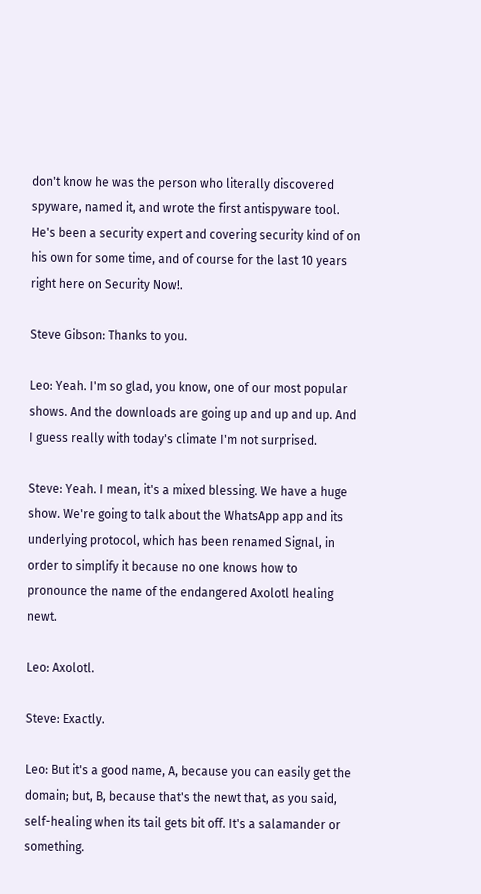don't know he was the person who literally discovered spyware, named it, and wrote the first antispyware tool. He's been a security expert and covering security kind of on his own for some time, and of course for the last 10 years right here on Security Now!.

Steve Gibson: Thanks to you.

Leo: Yeah. I'm so glad, you know, one of our most popular shows. And the downloads are going up and up and up. And I guess really with today's climate I'm not surprised.

Steve: Yeah. I mean, it's a mixed blessing. We have a huge show. We're going to talk about the WhatsApp app and its underlying protocol, which has been renamed Signal, in order to simplify it because no one knows how to pronounce the name of the endangered Axolotl healing newt.

Leo: Axolotl.

Steve: Exactly.

Leo: But it's a good name, A, because you can easily get the domain; but, B, because that's the newt that, as you said, self-healing when its tail gets bit off. It's a salamander or something.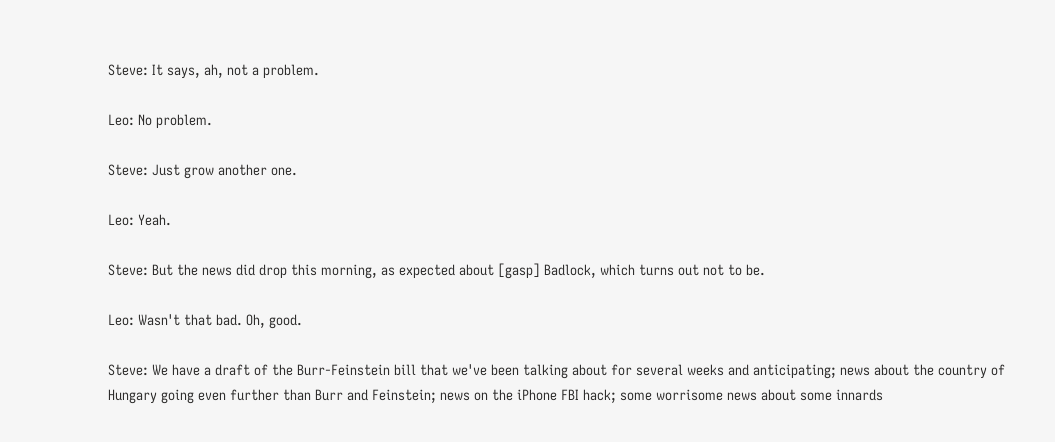Steve: It says, ah, not a problem.

Leo: No problem.

Steve: Just grow another one.

Leo: Yeah.

Steve: But the news did drop this morning, as expected about [gasp] Badlock, which turns out not to be.

Leo: Wasn't that bad. Oh, good.

Steve: We have a draft of the Burr-Feinstein bill that we've been talking about for several weeks and anticipating; news about the country of Hungary going even further than Burr and Feinstein; news on the iPhone FBI hack; some worrisome news about some innards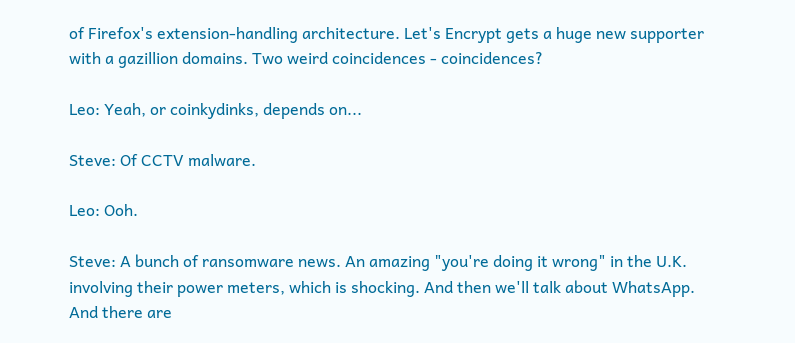of Firefox's extension-handling architecture. Let's Encrypt gets a huge new supporter with a gazillion domains. Two weird coincidences - coincidences?

Leo: Yeah, or coinkydinks, depends on...

Steve: Of CCTV malware.

Leo: Ooh.

Steve: A bunch of ransomware news. An amazing "you're doing it wrong" in the U.K. involving their power meters, which is shocking. And then we'll talk about WhatsApp. And there are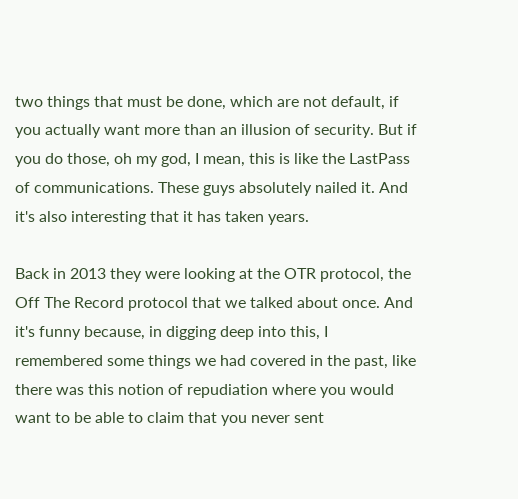two things that must be done, which are not default, if you actually want more than an illusion of security. But if you do those, oh my god, I mean, this is like the LastPass of communications. These guys absolutely nailed it. And it's also interesting that it has taken years.

Back in 2013 they were looking at the OTR protocol, the Off The Record protocol that we talked about once. And it's funny because, in digging deep into this, I remembered some things we had covered in the past, like there was this notion of repudiation where you would want to be able to claim that you never sent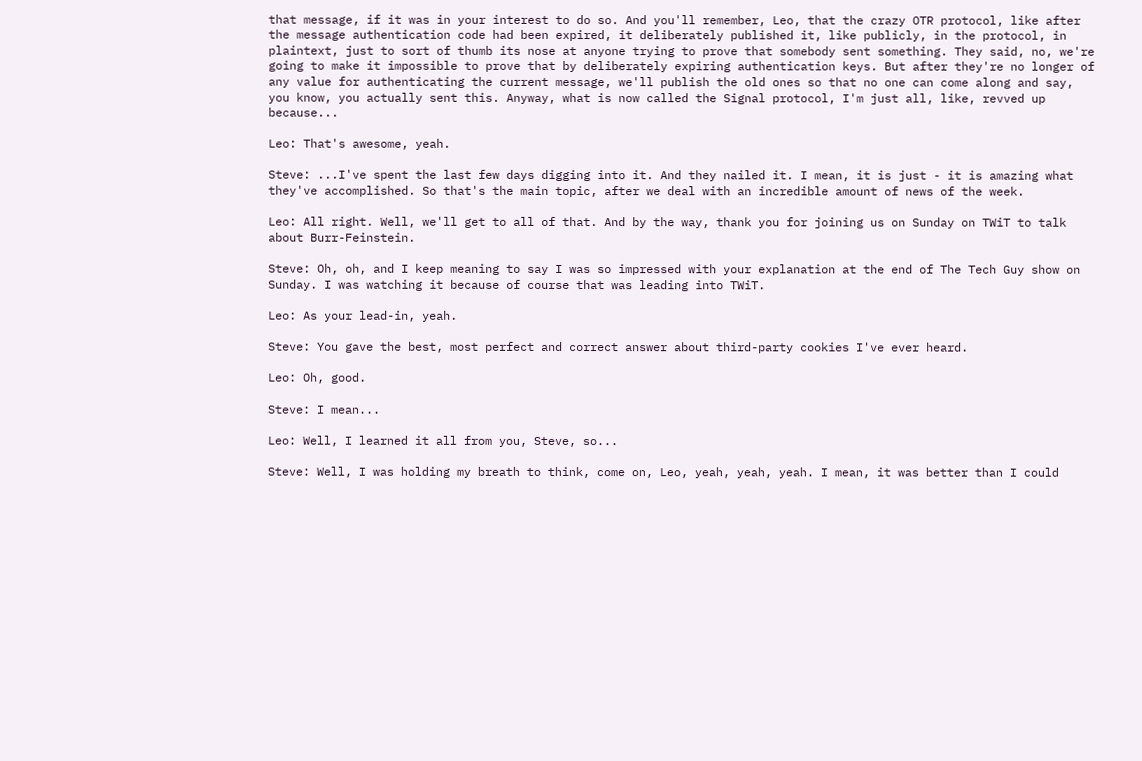that message, if it was in your interest to do so. And you'll remember, Leo, that the crazy OTR protocol, like after the message authentication code had been expired, it deliberately published it, like publicly, in the protocol, in plaintext, just to sort of thumb its nose at anyone trying to prove that somebody sent something. They said, no, we're going to make it impossible to prove that by deliberately expiring authentication keys. But after they're no longer of any value for authenticating the current message, we'll publish the old ones so that no one can come along and say, you know, you actually sent this. Anyway, what is now called the Signal protocol, I'm just all, like, revved up because...

Leo: That's awesome, yeah.

Steve: ...I've spent the last few days digging into it. And they nailed it. I mean, it is just - it is amazing what they've accomplished. So that's the main topic, after we deal with an incredible amount of news of the week.

Leo: All right. Well, we'll get to all of that. And by the way, thank you for joining us on Sunday on TWiT to talk about Burr-Feinstein.

Steve: Oh, oh, and I keep meaning to say I was so impressed with your explanation at the end of The Tech Guy show on Sunday. I was watching it because of course that was leading into TWiT.

Leo: As your lead-in, yeah.

Steve: You gave the best, most perfect and correct answer about third-party cookies I've ever heard.

Leo: Oh, good.

Steve: I mean...

Leo: Well, I learned it all from you, Steve, so...

Steve: Well, I was holding my breath to think, come on, Leo, yeah, yeah, yeah. I mean, it was better than I could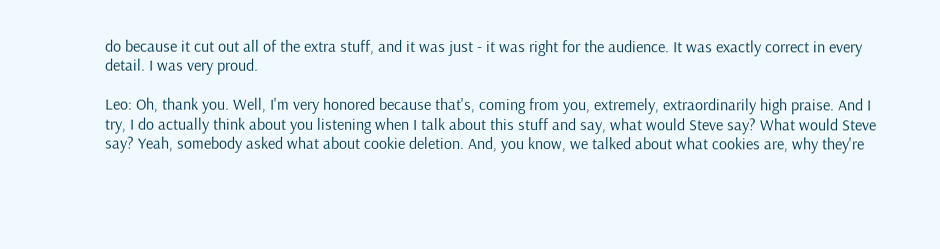do because it cut out all of the extra stuff, and it was just - it was right for the audience. It was exactly correct in every detail. I was very proud.

Leo: Oh, thank you. Well, I'm very honored because that's, coming from you, extremely, extraordinarily high praise. And I try, I do actually think about you listening when I talk about this stuff and say, what would Steve say? What would Steve say? Yeah, somebody asked what about cookie deletion. And, you know, we talked about what cookies are, why they're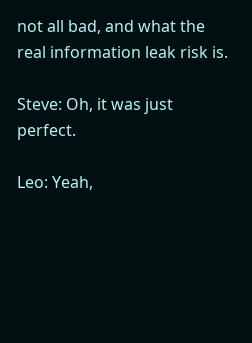not all bad, and what the real information leak risk is.

Steve: Oh, it was just perfect.

Leo: Yeah,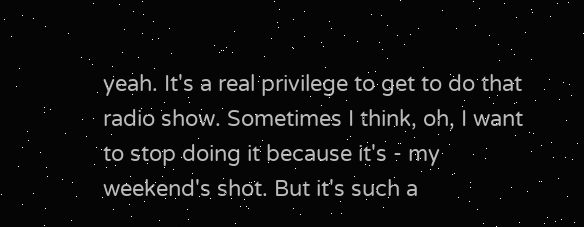yeah. It's a real privilege to get to do that radio show. Sometimes I think, oh, I want to stop doing it because it's - my weekend's shot. But it's such a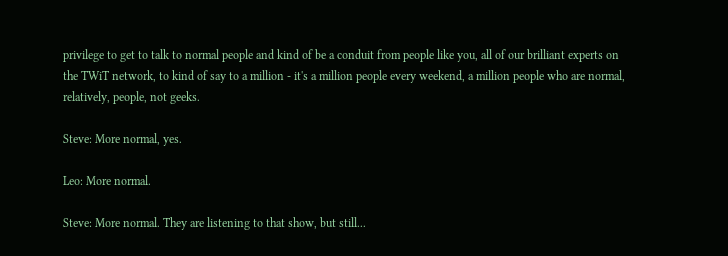privilege to get to talk to normal people and kind of be a conduit from people like you, all of our brilliant experts on the TWiT network, to kind of say to a million - it's a million people every weekend, a million people who are normal, relatively, people, not geeks.

Steve: More normal, yes.

Leo: More normal.

Steve: More normal. They are listening to that show, but still...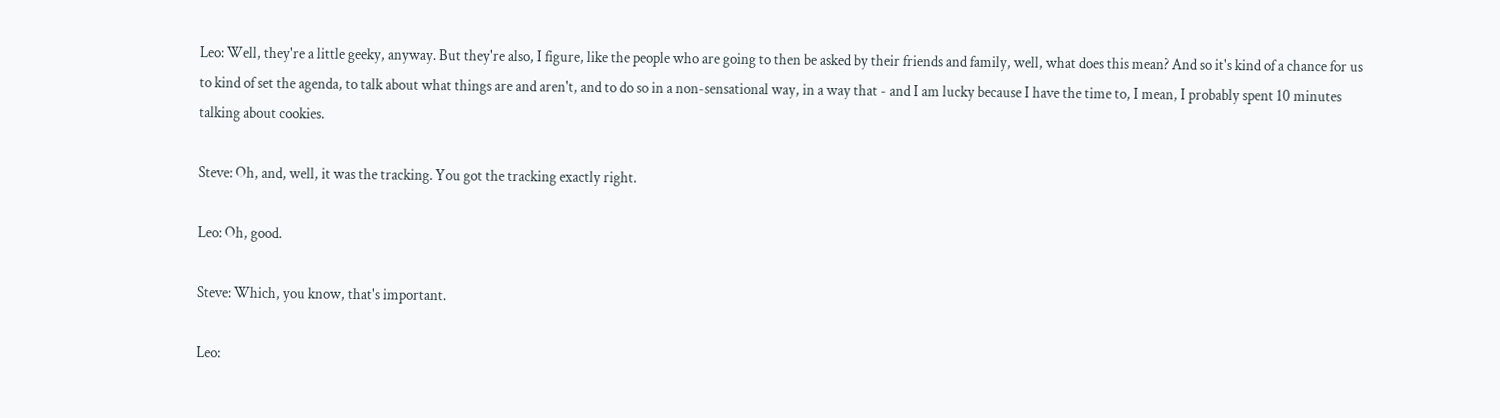Leo: Well, they're a little geeky, anyway. But they're also, I figure, like the people who are going to then be asked by their friends and family, well, what does this mean? And so it's kind of a chance for us to kind of set the agenda, to talk about what things are and aren't, and to do so in a non-sensational way, in a way that - and I am lucky because I have the time to, I mean, I probably spent 10 minutes talking about cookies.

Steve: Oh, and, well, it was the tracking. You got the tracking exactly right.

Leo: Oh, good.

Steve: Which, you know, that's important.

Leo: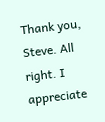Thank you, Steve. All right. I appreciate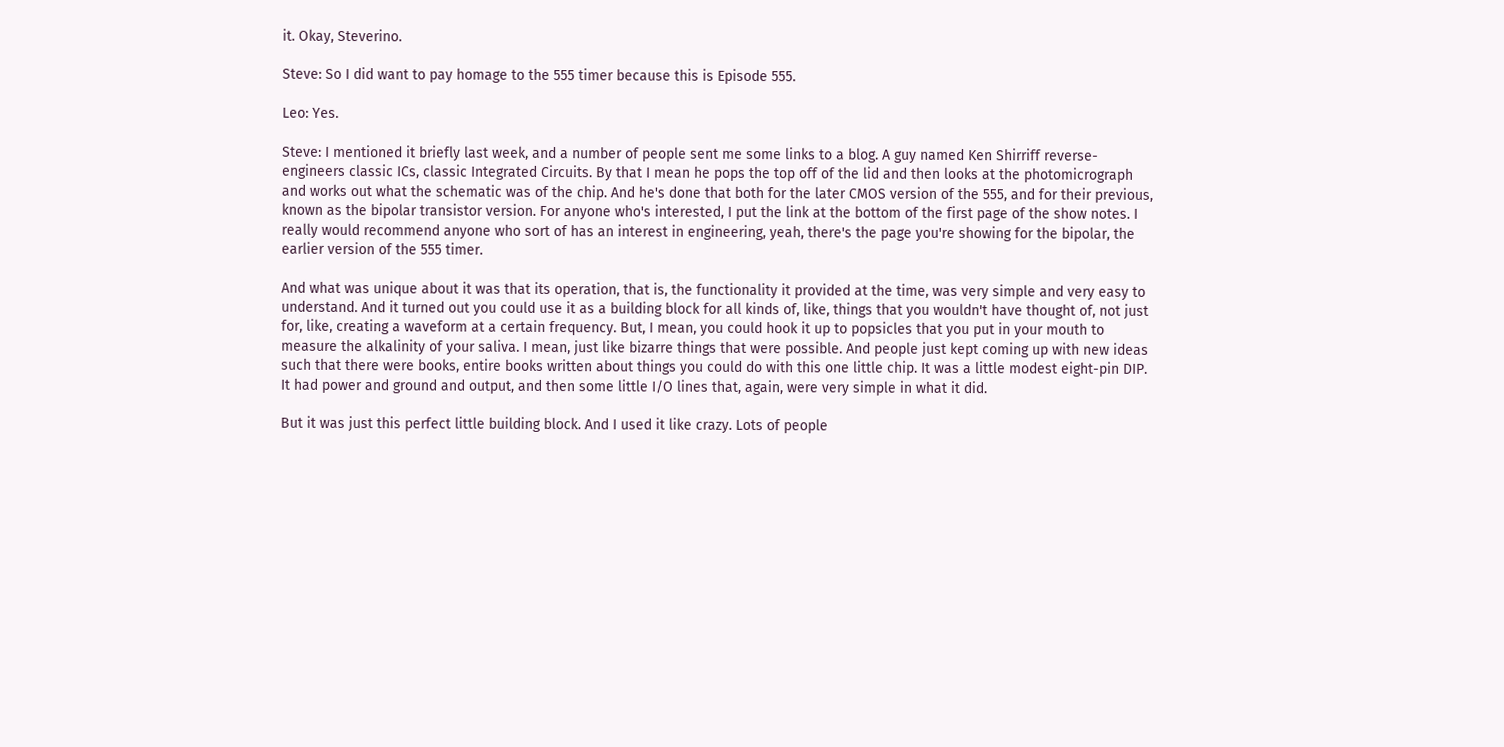it. Okay, Steverino.

Steve: So I did want to pay homage to the 555 timer because this is Episode 555.

Leo: Yes.

Steve: I mentioned it briefly last week, and a number of people sent me some links to a blog. A guy named Ken Shirriff reverse-engineers classic ICs, classic Integrated Circuits. By that I mean he pops the top off of the lid and then looks at the photomicrograph and works out what the schematic was of the chip. And he's done that both for the later CMOS version of the 555, and for their previous, known as the bipolar transistor version. For anyone who's interested, I put the link at the bottom of the first page of the show notes. I really would recommend anyone who sort of has an interest in engineering, yeah, there's the page you're showing for the bipolar, the earlier version of the 555 timer.

And what was unique about it was that its operation, that is, the functionality it provided at the time, was very simple and very easy to understand. And it turned out you could use it as a building block for all kinds of, like, things that you wouldn't have thought of, not just for, like, creating a waveform at a certain frequency. But, I mean, you could hook it up to popsicles that you put in your mouth to measure the alkalinity of your saliva. I mean, just like bizarre things that were possible. And people just kept coming up with new ideas such that there were books, entire books written about things you could do with this one little chip. It was a little modest eight-pin DIP. It had power and ground and output, and then some little I/O lines that, again, were very simple in what it did.

But it was just this perfect little building block. And I used it like crazy. Lots of people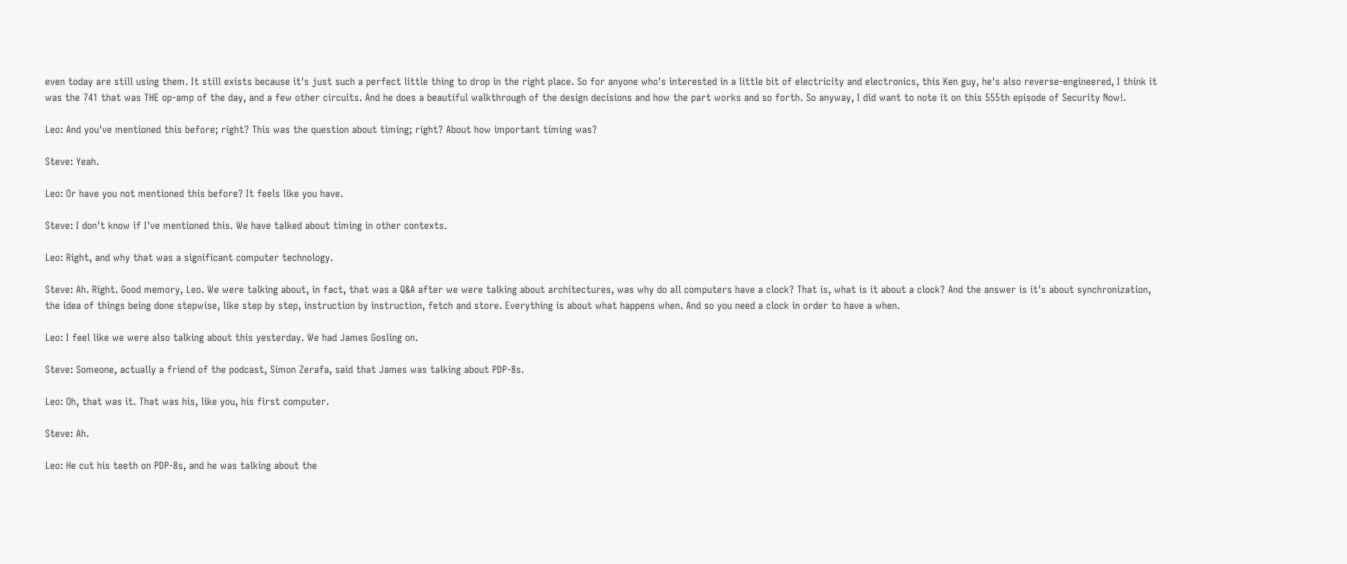even today are still using them. It still exists because it's just such a perfect little thing to drop in the right place. So for anyone who's interested in a little bit of electricity and electronics, this Ken guy, he's also reverse-engineered, I think it was the 741 that was THE op-amp of the day, and a few other circuits. And he does a beautiful walkthrough of the design decisions and how the part works and so forth. So anyway, I did want to note it on this 555th episode of Security Now!.

Leo: And you've mentioned this before; right? This was the question about timing; right? About how important timing was?

Steve: Yeah.

Leo: Or have you not mentioned this before? It feels like you have.

Steve: I don't know if I've mentioned this. We have talked about timing in other contexts.

Leo: Right, and why that was a significant computer technology.

Steve: Ah. Right. Good memory, Leo. We were talking about, in fact, that was a Q&A after we were talking about architectures, was why do all computers have a clock? That is, what is it about a clock? And the answer is it's about synchronization, the idea of things being done stepwise, like step by step, instruction by instruction, fetch and store. Everything is about what happens when. And so you need a clock in order to have a when.

Leo: I feel like we were also talking about this yesterday. We had James Gosling on.

Steve: Someone, actually a friend of the podcast, Simon Zerafa, said that James was talking about PDP-8s.

Leo: Oh, that was it. That was his, like you, his first computer.

Steve: Ah.

Leo: He cut his teeth on PDP-8s, and he was talking about the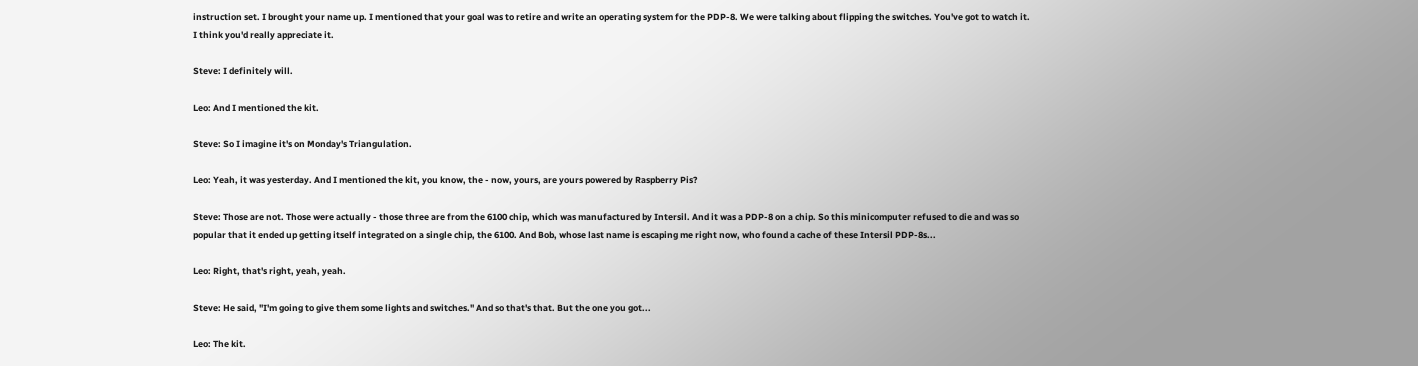instruction set. I brought your name up. I mentioned that your goal was to retire and write an operating system for the PDP-8. We were talking about flipping the switches. You've got to watch it. I think you'd really appreciate it.

Steve: I definitely will.

Leo: And I mentioned the kit.

Steve: So I imagine it's on Monday's Triangulation.

Leo: Yeah, it was yesterday. And I mentioned the kit, you know, the - now, yours, are yours powered by Raspberry Pis?

Steve: Those are not. Those were actually - those three are from the 6100 chip, which was manufactured by Intersil. And it was a PDP-8 on a chip. So this minicomputer refused to die and was so popular that it ended up getting itself integrated on a single chip, the 6100. And Bob, whose last name is escaping me right now, who found a cache of these Intersil PDP-8s...

Leo: Right, that's right, yeah, yeah.

Steve: He said, "I'm going to give them some lights and switches." And so that's that. But the one you got...

Leo: The kit.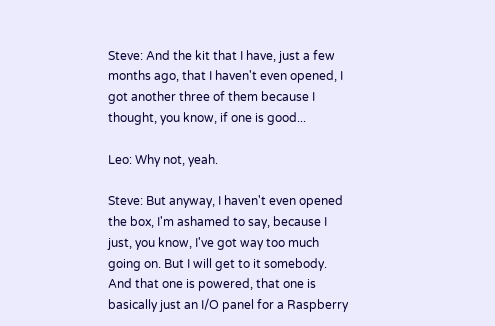Steve: And the kit that I have, just a few months ago, that I haven't even opened, I got another three of them because I thought, you know, if one is good...

Leo: Why not, yeah.

Steve: But anyway, I haven't even opened the box, I'm ashamed to say, because I just, you know, I've got way too much going on. But I will get to it somebody. And that one is powered, that one is basically just an I/O panel for a Raspberry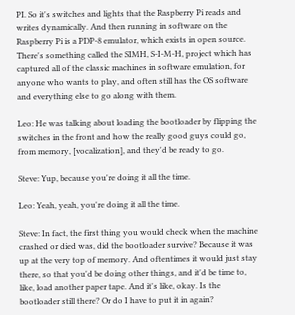PI. So it's switches and lights that the Raspberry Pi reads and writes dynamically. And then running in software on the Raspberry Pi is a PDP-8 emulator, which exists in open source. There's something called the SIMH, S-I-M-H, project which has captured all of the classic machines in software emulation, for anyone who wants to play, and often still has the OS software and everything else to go along with them.

Leo: He was talking about loading the bootloader by flipping the switches in the front and how the really good guys could go, from memory, [vocalization], and they'd be ready to go.

Steve: Yup, because you're doing it all the time.

Leo: Yeah, yeah, you're doing it all the time.

Steve: In fact, the first thing you would check when the machine crashed or died was, did the bootloader survive? Because it was up at the very top of memory. And oftentimes it would just stay there, so that you'd be doing other things, and it'd be time to, like, load another paper tape. And it's like, okay. Is the bootloader still there? Or do I have to put it in again?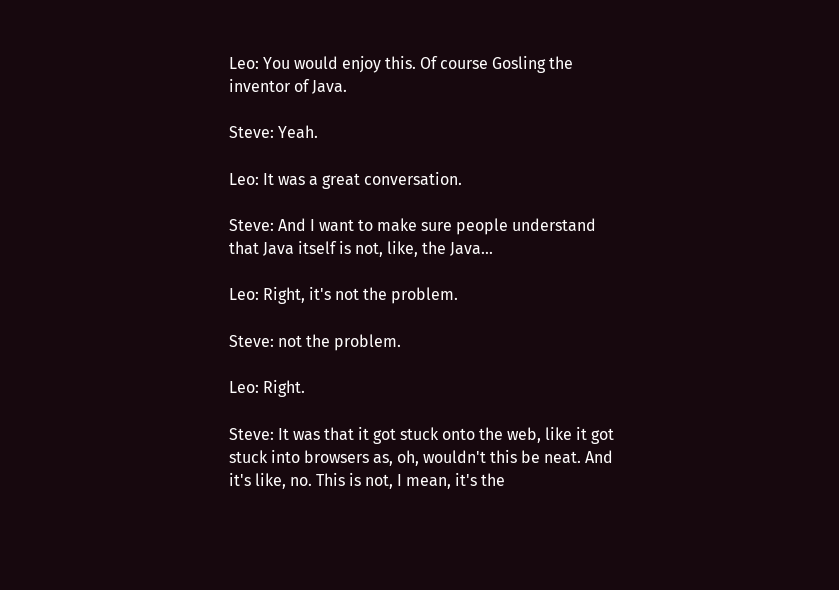Leo: You would enjoy this. Of course Gosling the inventor of Java.

Steve: Yeah.

Leo: It was a great conversation.

Steve: And I want to make sure people understand that Java itself is not, like, the Java...

Leo: Right, it's not the problem.

Steve: not the problem.

Leo: Right.

Steve: It was that it got stuck onto the web, like it got stuck into browsers as, oh, wouldn't this be neat. And it's like, no. This is not, I mean, it's the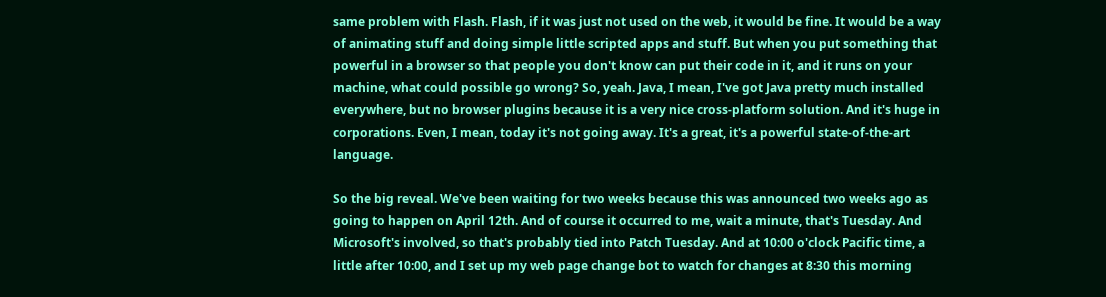same problem with Flash. Flash, if it was just not used on the web, it would be fine. It would be a way of animating stuff and doing simple little scripted apps and stuff. But when you put something that powerful in a browser so that people you don't know can put their code in it, and it runs on your machine, what could possible go wrong? So, yeah. Java, I mean, I've got Java pretty much installed everywhere, but no browser plugins because it is a very nice cross-platform solution. And it's huge in corporations. Even, I mean, today it's not going away. It's a great, it's a powerful state-of-the-art language.

So the big reveal. We've been waiting for two weeks because this was announced two weeks ago as going to happen on April 12th. And of course it occurred to me, wait a minute, that's Tuesday. And Microsoft's involved, so that's probably tied into Patch Tuesday. And at 10:00 o'clock Pacific time, a little after 10:00, and I set up my web page change bot to watch for changes at 8:30 this morning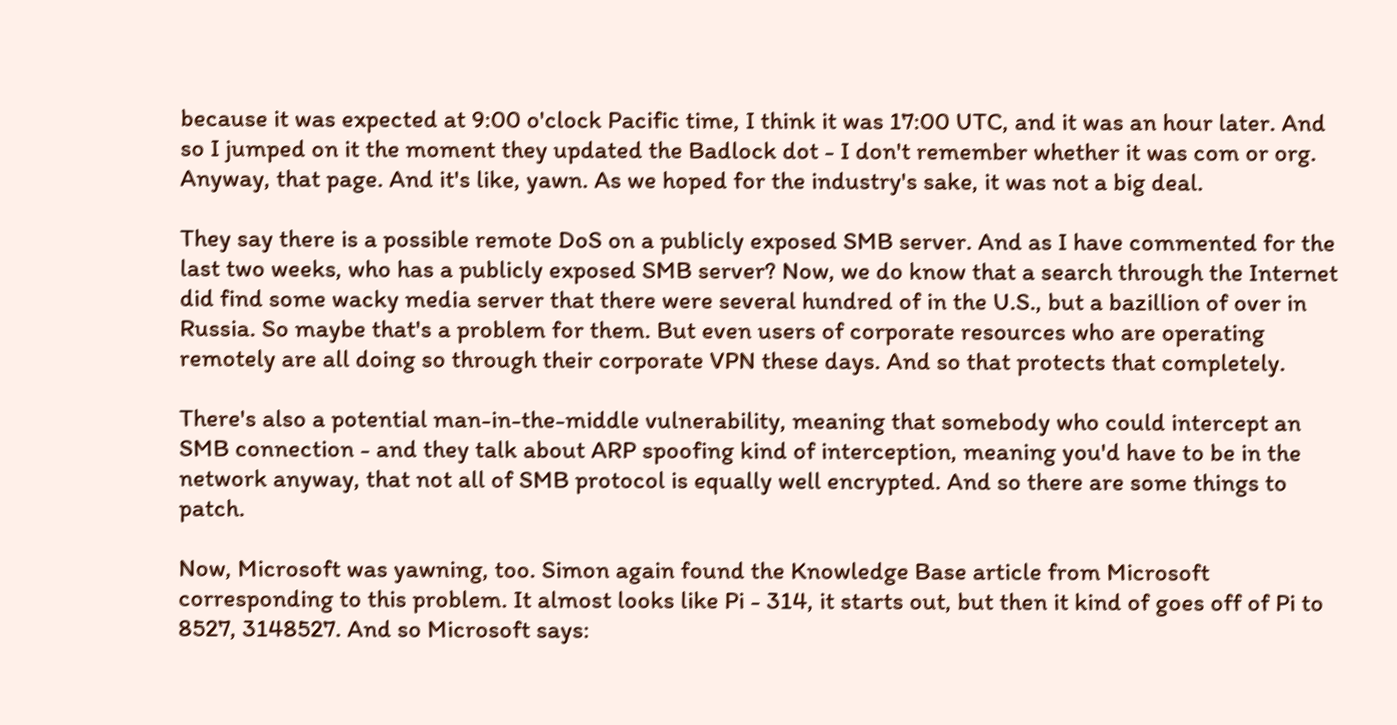because it was expected at 9:00 o'clock Pacific time, I think it was 17:00 UTC, and it was an hour later. And so I jumped on it the moment they updated the Badlock dot - I don't remember whether it was com or org. Anyway, that page. And it's like, yawn. As we hoped for the industry's sake, it was not a big deal.

They say there is a possible remote DoS on a publicly exposed SMB server. And as I have commented for the last two weeks, who has a publicly exposed SMB server? Now, we do know that a search through the Internet did find some wacky media server that there were several hundred of in the U.S., but a bazillion of over in Russia. So maybe that's a problem for them. But even users of corporate resources who are operating remotely are all doing so through their corporate VPN these days. And so that protects that completely.

There's also a potential man-in-the-middle vulnerability, meaning that somebody who could intercept an SMB connection - and they talk about ARP spoofing kind of interception, meaning you'd have to be in the network anyway, that not all of SMB protocol is equally well encrypted. And so there are some things to patch.

Now, Microsoft was yawning, too. Simon again found the Knowledge Base article from Microsoft corresponding to this problem. It almost looks like Pi - 314, it starts out, but then it kind of goes off of Pi to 8527, 3148527. And so Microsoft says: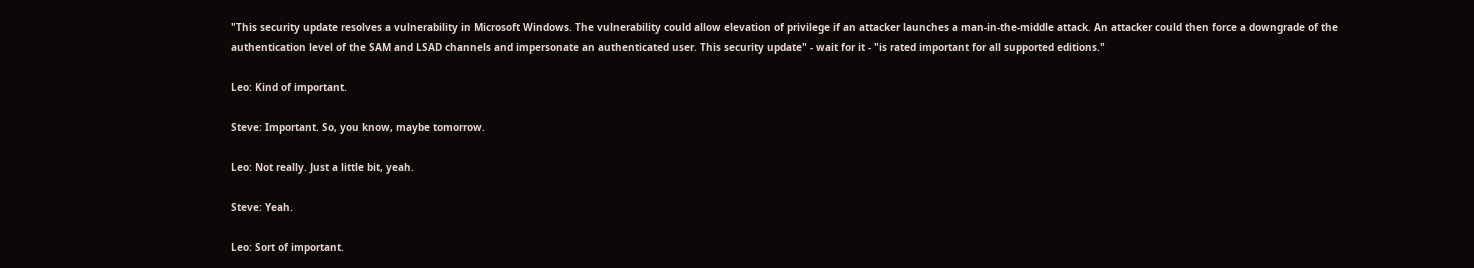"This security update resolves a vulnerability in Microsoft Windows. The vulnerability could allow elevation of privilege if an attacker launches a man-in-the-middle attack. An attacker could then force a downgrade of the authentication level of the SAM and LSAD channels and impersonate an authenticated user. This security update" - wait for it - "is rated important for all supported editions."

Leo: Kind of important.

Steve: Important. So, you know, maybe tomorrow.

Leo: Not really. Just a little bit, yeah.

Steve: Yeah.

Leo: Sort of important.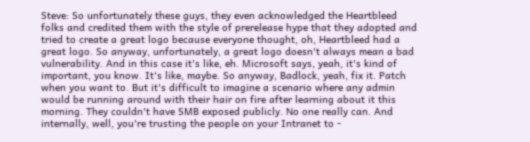Steve: So unfortunately these guys, they even acknowledged the Heartbleed folks and credited them with the style of prerelease hype that they adopted and tried to create a great logo because everyone thought, oh, Heartbleed had a great logo. So anyway, unfortunately, a great logo doesn't always mean a bad vulnerability. And in this case it's like, eh. Microsoft says, yeah, it's kind of important, you know. It's like, maybe. So anyway, Badlock, yeah, fix it. Patch when you want to. But it's difficult to imagine a scenario where any admin would be running around with their hair on fire after learning about it this morning. They couldn't have SMB exposed publicly. No one really can. And internally, well, you're trusting the people on your Intranet to -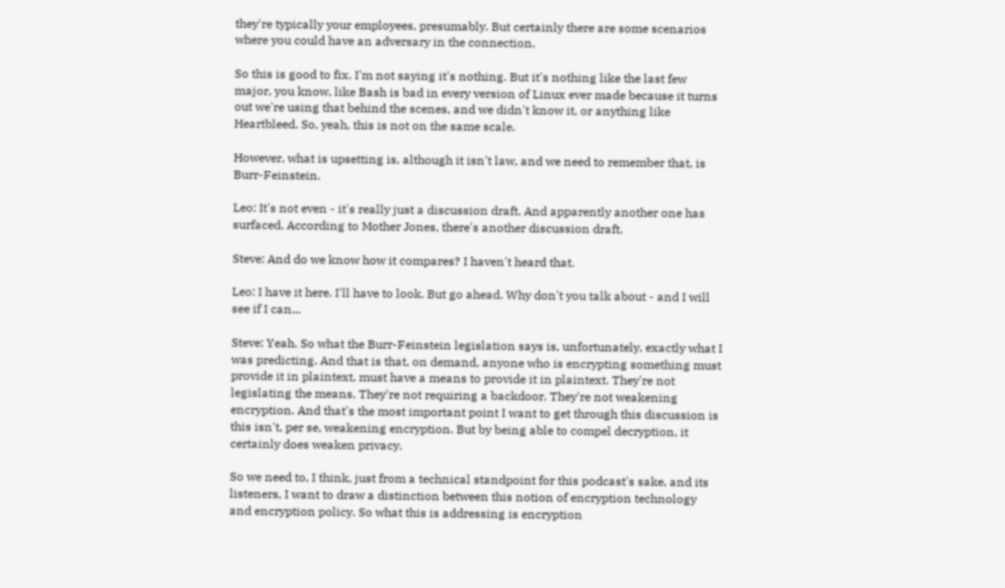they're typically your employees, presumably. But certainly there are some scenarios where you could have an adversary in the connection.

So this is good to fix. I'm not saying it's nothing. But it's nothing like the last few major, you know, like Bash is bad in every version of Linux ever made because it turns out we're using that behind the scenes, and we didn't know it, or anything like Heartbleed. So, yeah, this is not on the same scale.

However, what is upsetting is, although it isn't law, and we need to remember that, is Burr-Feinstein.

Leo: It's not even - it's really just a discussion draft. And apparently another one has surfaced. According to Mother Jones, there's another discussion draft.

Steve: And do we know how it compares? I haven't heard that.

Leo: I have it here. I'll have to look. But go ahead. Why don't you talk about - and I will see if I can...

Steve: Yeah. So what the Burr-Feinstein legislation says is, unfortunately, exactly what I was predicting. And that is that, on demand, anyone who is encrypting something must provide it in plaintext, must have a means to provide it in plaintext. They're not legislating the means. They're not requiring a backdoor. They're not weakening encryption. And that's the most important point I want to get through this discussion is this isn't, per se, weakening encryption. But by being able to compel decryption, it certainly does weaken privacy.

So we need to, I think, just from a technical standpoint for this podcast's sake, and its listeners, I want to draw a distinction between this notion of encryption technology and encryption policy. So what this is addressing is encryption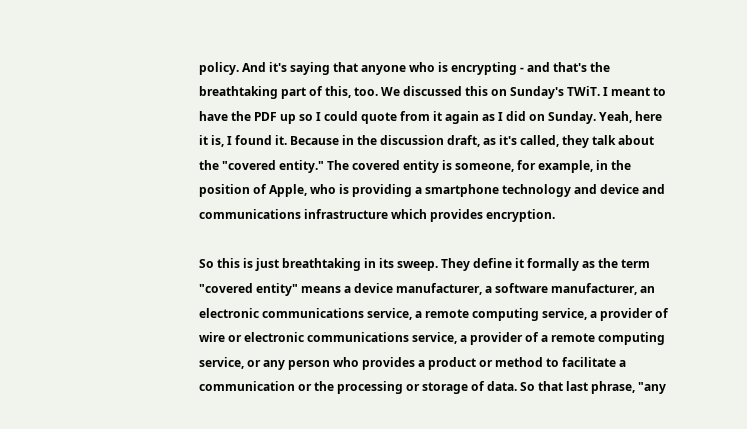policy. And it's saying that anyone who is encrypting - and that's the breathtaking part of this, too. We discussed this on Sunday's TWiT. I meant to have the PDF up so I could quote from it again as I did on Sunday. Yeah, here it is, I found it. Because in the discussion draft, as it's called, they talk about the "covered entity." The covered entity is someone, for example, in the position of Apple, who is providing a smartphone technology and device and communications infrastructure which provides encryption.

So this is just breathtaking in its sweep. They define it formally as the term "covered entity" means a device manufacturer, a software manufacturer, an electronic communications service, a remote computing service, a provider of wire or electronic communications service, a provider of a remote computing service, or any person who provides a product or method to facilitate a communication or the processing or storage of data. So that last phrase, "any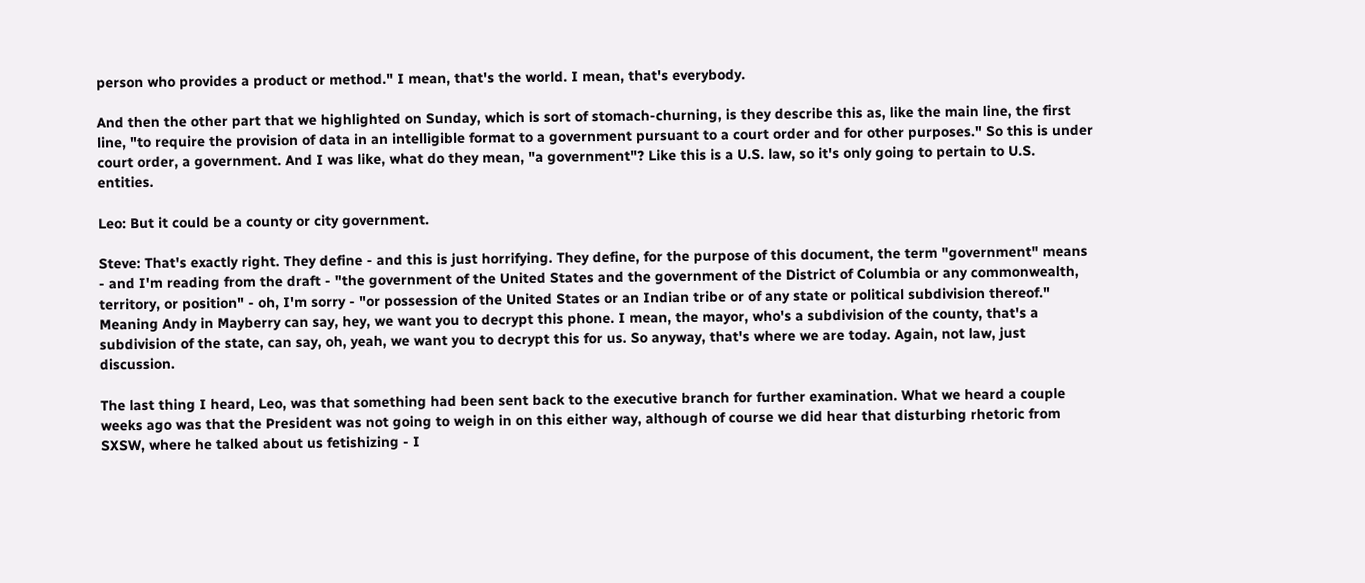person who provides a product or method." I mean, that's the world. I mean, that's everybody.

And then the other part that we highlighted on Sunday, which is sort of stomach-churning, is they describe this as, like the main line, the first line, "to require the provision of data in an intelligible format to a government pursuant to a court order and for other purposes." So this is under court order, a government. And I was like, what do they mean, "a government"? Like this is a U.S. law, so it's only going to pertain to U.S. entities.

Leo: But it could be a county or city government.

Steve: That's exactly right. They define - and this is just horrifying. They define, for the purpose of this document, the term "government" means - and I'm reading from the draft - "the government of the United States and the government of the District of Columbia or any commonwealth, territory, or position" - oh, I'm sorry - "or possession of the United States or an Indian tribe or of any state or political subdivision thereof." Meaning Andy in Mayberry can say, hey, we want you to decrypt this phone. I mean, the mayor, who's a subdivision of the county, that's a subdivision of the state, can say, oh, yeah, we want you to decrypt this for us. So anyway, that's where we are today. Again, not law, just discussion.

The last thing I heard, Leo, was that something had been sent back to the executive branch for further examination. What we heard a couple weeks ago was that the President was not going to weigh in on this either way, although of course we did hear that disturbing rhetoric from SXSW, where he talked about us fetishizing - I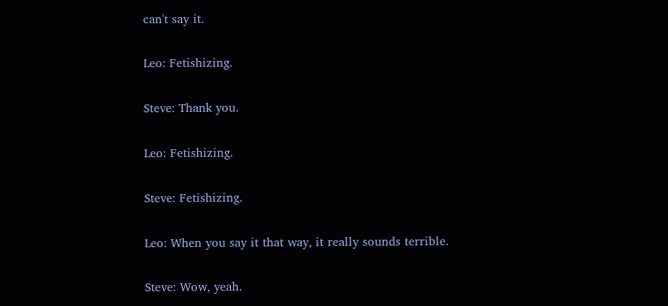can't say it.

Leo: Fetishizing.

Steve: Thank you.

Leo: Fetishizing.

Steve: Fetishizing.

Leo: When you say it that way, it really sounds terrible.

Steve: Wow, yeah.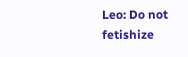Leo: Do not fetishize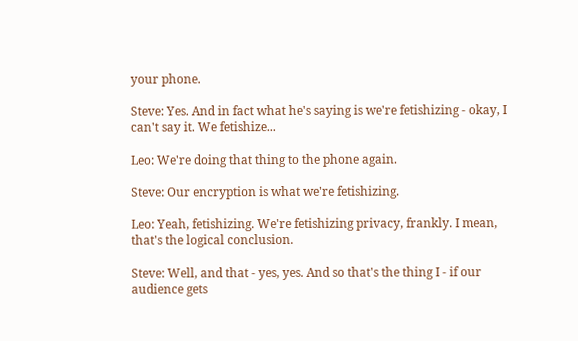your phone.

Steve: Yes. And in fact what he's saying is we're fetishizing - okay, I can't say it. We fetishize...

Leo: We're doing that thing to the phone again.

Steve: Our encryption is what we're fetishizing.

Leo: Yeah, fetishizing. We're fetishizing privacy, frankly. I mean, that's the logical conclusion.

Steve: Well, and that - yes, yes. And so that's the thing I - if our audience gets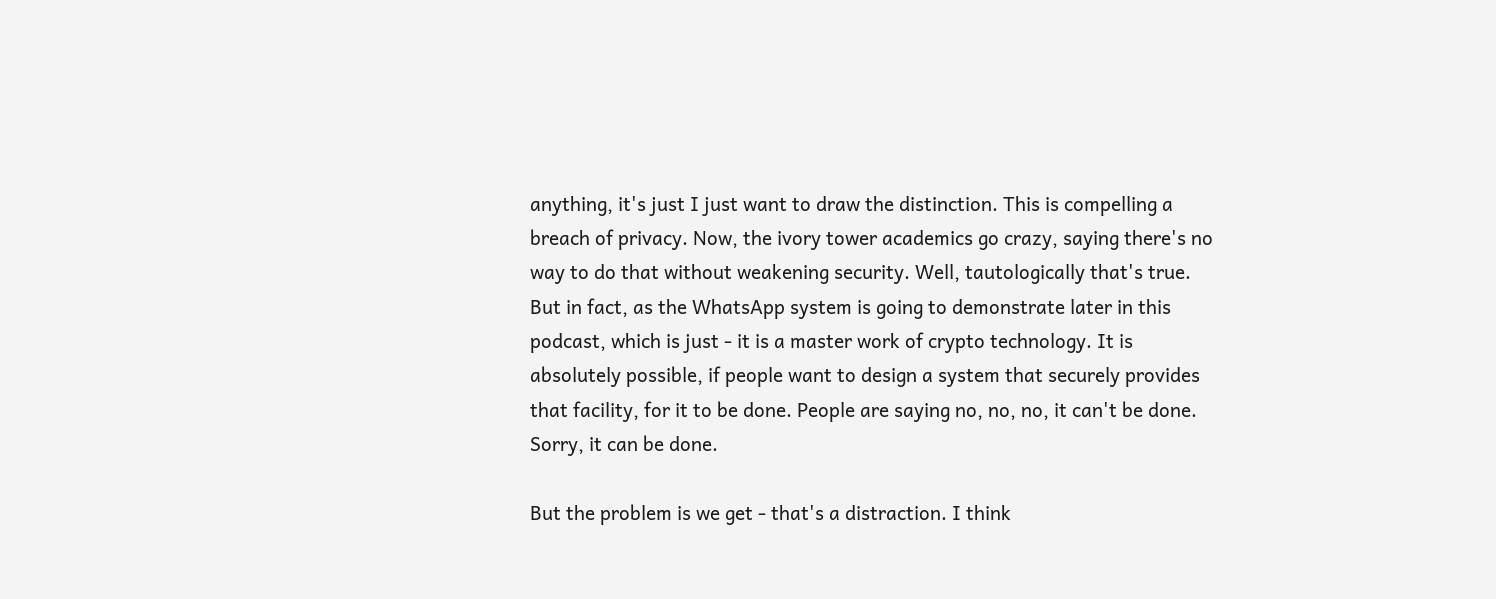anything, it's just I just want to draw the distinction. This is compelling a breach of privacy. Now, the ivory tower academics go crazy, saying there's no way to do that without weakening security. Well, tautologically that's true. But in fact, as the WhatsApp system is going to demonstrate later in this podcast, which is just - it is a master work of crypto technology. It is absolutely possible, if people want to design a system that securely provides that facility, for it to be done. People are saying no, no, no, it can't be done. Sorry, it can be done.

But the problem is we get - that's a distraction. I think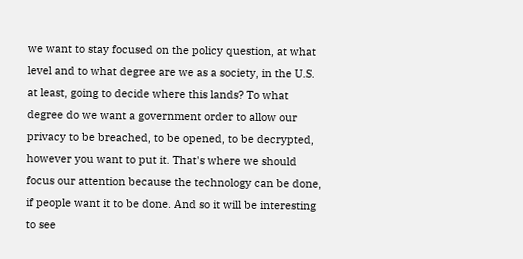we want to stay focused on the policy question, at what level and to what degree are we as a society, in the U.S. at least, going to decide where this lands? To what degree do we want a government order to allow our privacy to be breached, to be opened, to be decrypted, however you want to put it. That's where we should focus our attention because the technology can be done, if people want it to be done. And so it will be interesting to see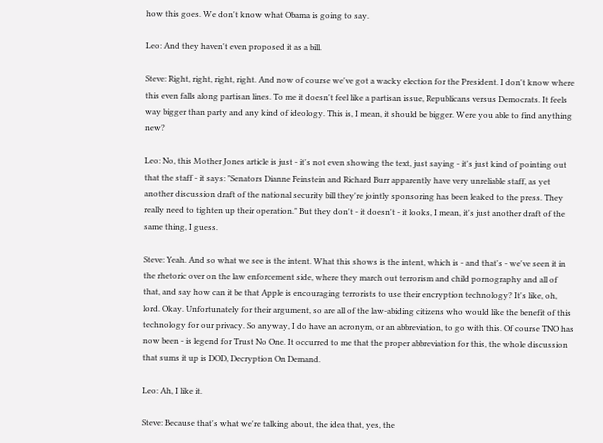how this goes. We don't know what Obama is going to say.

Leo: And they haven't even proposed it as a bill.

Steve: Right, right, right, right. And now of course we've got a wacky election for the President. I don't know where this even falls along partisan lines. To me it doesn't feel like a partisan issue, Republicans versus Democrats. It feels way bigger than party and any kind of ideology. This is, I mean, it should be bigger. Were you able to find anything new?

Leo: No, this Mother Jones article is just - it's not even showing the text, just saying - it's just kind of pointing out that the staff - it says: "Senators Dianne Feinstein and Richard Burr apparently have very unreliable staff, as yet another discussion draft of the national security bill they're jointly sponsoring has been leaked to the press. They really need to tighten up their operation." But they don't - it doesn't - it looks, I mean, it's just another draft of the same thing, I guess.

Steve: Yeah. And so what we see is the intent. What this shows is the intent, which is - and that's - we've seen it in the rhetoric over on the law enforcement side, where they march out terrorism and child pornography and all of that, and say how can it be that Apple is encouraging terrorists to use their encryption technology? It's like, oh, lord. Okay. Unfortunately for their argument, so are all of the law-abiding citizens who would like the benefit of this technology for our privacy. So anyway, I do have an acronym, or an abbreviation, to go with this. Of course TNO has now been - is legend for Trust No One. It occurred to me that the proper abbreviation for this, the whole discussion that sums it up is DOD, Decryption On Demand.

Leo: Ah, I like it.

Steve: Because that's what we're talking about, the idea that, yes, the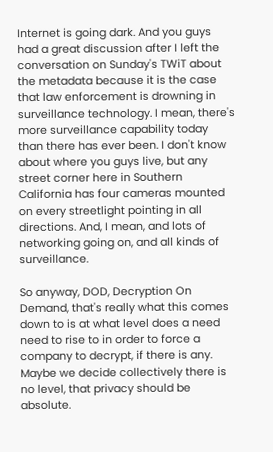Internet is going dark. And you guys had a great discussion after I left the conversation on Sunday's TWiT about the metadata because it is the case that law enforcement is drowning in surveillance technology. I mean, there's more surveillance capability today than there has ever been. I don't know about where you guys live, but any street corner here in Southern California has four cameras mounted on every streetlight pointing in all directions. And, I mean, and lots of networking going on, and all kinds of surveillance.

So anyway, DOD, Decryption On Demand, that's really what this comes down to is at what level does a need need to rise to in order to force a company to decrypt, if there is any. Maybe we decide collectively there is no level, that privacy should be absolute.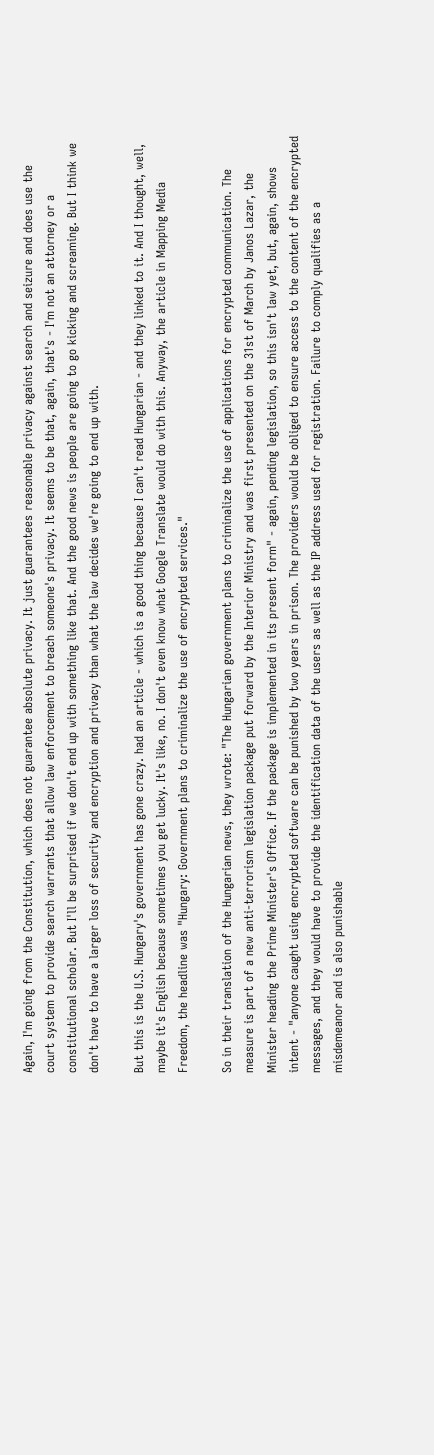Again, I'm going from the Constitution, which does not guarantee absolute privacy. It just guarantees reasonable privacy against search and seizure and does use the court system to provide search warrants that allow law enforcement to breach someone's privacy. It seems to be that, again, that's - I'm not an attorney or a constitutional scholar. But I'll be surprised if we don't end up with something like that. And the good news is people are going to go kicking and screaming. But I think we don't have to have a larger loss of security and encryption and privacy than what the law decides we're going to end up with.

But this is the U.S. Hungary's government has gone crazy. had an article - which is a good thing because I can't read Hungarian - and they linked to it. And I thought, well, maybe it's English because sometimes you get lucky. It's like, no. I don't even know what Google Translate would do with this. Anyway, the article in Mapping Media Freedom, the headline was "Hungary: Government plans to criminalize the use of encrypted services."

So in their translation of the Hungarian news, they wrote: "The Hungarian government plans to criminalize the use of applications for encrypted communication. The measure is part of a new anti-terrorism legislation package put forward by the Interior Ministry and was first presented on the 31st of March by Janos Lazar, the Minister heading the Prime Minister's Office. If the package is implemented in its present form" - again, pending legislation, so this isn't law yet, but, again, shows intent - "anyone caught using encrypted software can be punished by two years in prison. The providers would be obliged to ensure access to the content of the encrypted messages, and they would have to provide the identification data of the users as well as the IP address used for registration. Failure to comply qualifies as a misdemeanor and is also punishable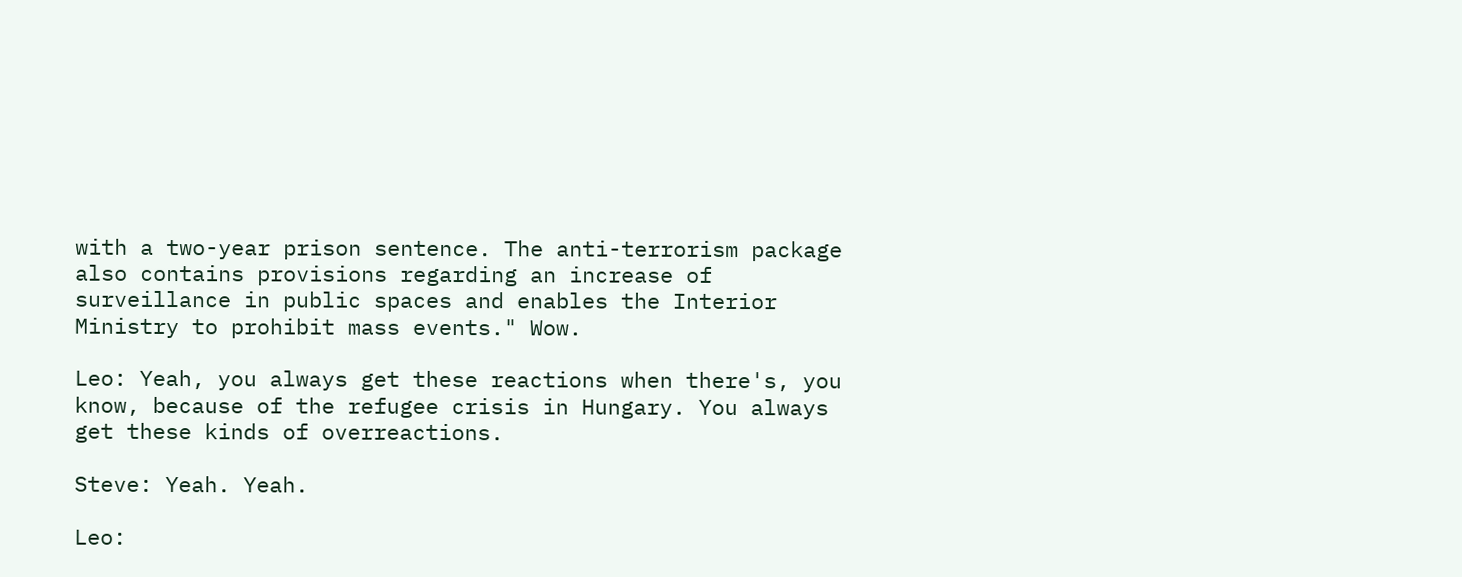with a two-year prison sentence. The anti-terrorism package also contains provisions regarding an increase of surveillance in public spaces and enables the Interior Ministry to prohibit mass events." Wow.

Leo: Yeah, you always get these reactions when there's, you know, because of the refugee crisis in Hungary. You always get these kinds of overreactions.

Steve: Yeah. Yeah.

Leo: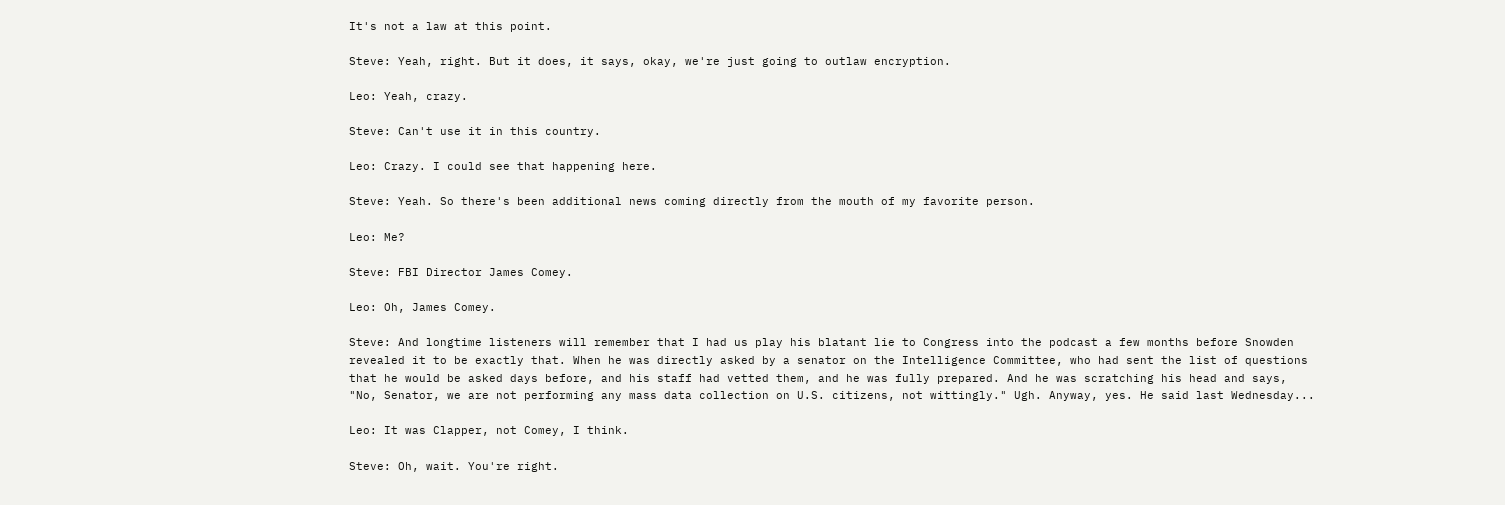It's not a law at this point.

Steve: Yeah, right. But it does, it says, okay, we're just going to outlaw encryption.

Leo: Yeah, crazy.

Steve: Can't use it in this country.

Leo: Crazy. I could see that happening here.

Steve: Yeah. So there's been additional news coming directly from the mouth of my favorite person.

Leo: Me?

Steve: FBI Director James Comey.

Leo: Oh, James Comey.

Steve: And longtime listeners will remember that I had us play his blatant lie to Congress into the podcast a few months before Snowden revealed it to be exactly that. When he was directly asked by a senator on the Intelligence Committee, who had sent the list of questions that he would be asked days before, and his staff had vetted them, and he was fully prepared. And he was scratching his head and says, "No, Senator, we are not performing any mass data collection on U.S. citizens, not wittingly." Ugh. Anyway, yes. He said last Wednesday...

Leo: It was Clapper, not Comey, I think.

Steve: Oh, wait. You're right.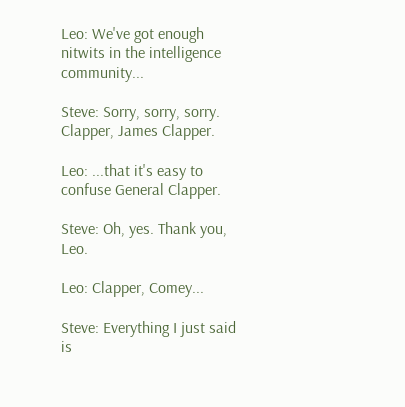Leo: We've got enough nitwits in the intelligence community...

Steve: Sorry, sorry, sorry. Clapper, James Clapper.

Leo: ...that it's easy to confuse General Clapper.

Steve: Oh, yes. Thank you, Leo.

Leo: Clapper, Comey...

Steve: Everything I just said is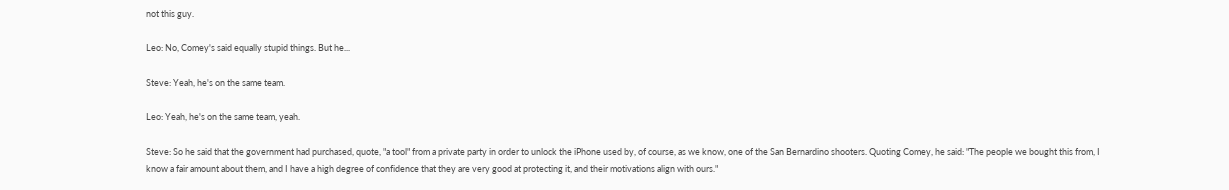not this guy.

Leo: No, Comey's said equally stupid things. But he...

Steve: Yeah, he's on the same team.

Leo: Yeah, he's on the same team, yeah.

Steve: So he said that the government had purchased, quote, "a tool" from a private party in order to unlock the iPhone used by, of course, as we know, one of the San Bernardino shooters. Quoting Comey, he said: "The people we bought this from, I know a fair amount about them, and I have a high degree of confidence that they are very good at protecting it, and their motivations align with ours."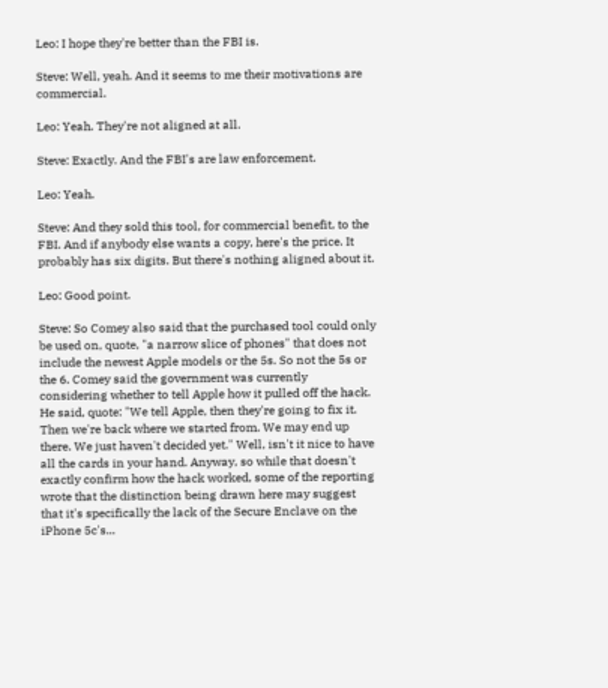Leo: I hope they're better than the FBI is.

Steve: Well, yeah. And it seems to me their motivations are commercial.

Leo: Yeah. They're not aligned at all.

Steve: Exactly. And the FBI's are law enforcement.

Leo: Yeah.

Steve: And they sold this tool, for commercial benefit, to the FBI. And if anybody else wants a copy, here's the price. It probably has six digits. But there's nothing aligned about it.

Leo: Good point.

Steve: So Comey also said that the purchased tool could only be used on, quote, "a narrow slice of phones" that does not include the newest Apple models or the 5s. So not the 5s or the 6. Comey said the government was currently considering whether to tell Apple how it pulled off the hack. He said, quote: "We tell Apple, then they're going to fix it. Then we're back where we started from. We may end up there. We just haven't decided yet." Well, isn't it nice to have all the cards in your hand. Anyway, so while that doesn't exactly confirm how the hack worked, some of the reporting wrote that the distinction being drawn here may suggest that it's specifically the lack of the Secure Enclave on the iPhone 5c's...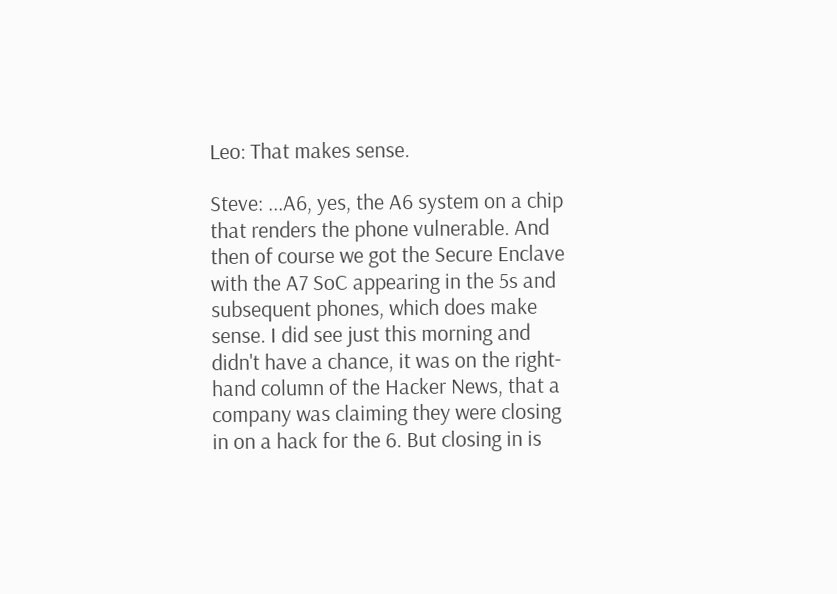Leo: That makes sense.

Steve: ...A6, yes, the A6 system on a chip that renders the phone vulnerable. And then of course we got the Secure Enclave with the A7 SoC appearing in the 5s and subsequent phones, which does make sense. I did see just this morning and didn't have a chance, it was on the right-hand column of the Hacker News, that a company was claiming they were closing in on a hack for the 6. But closing in is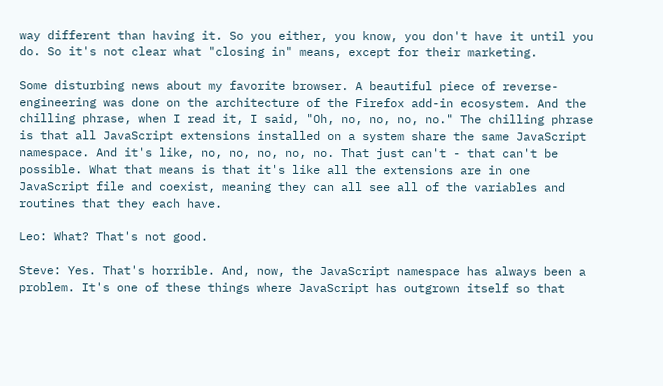way different than having it. So you either, you know, you don't have it until you do. So it's not clear what "closing in" means, except for their marketing.

Some disturbing news about my favorite browser. A beautiful piece of reverse-engineering was done on the architecture of the Firefox add-in ecosystem. And the chilling phrase, when I read it, I said, "Oh, no, no, no, no." The chilling phrase is that all JavaScript extensions installed on a system share the same JavaScript namespace. And it's like, no, no, no, no, no. That just can't - that can't be possible. What that means is that it's like all the extensions are in one JavaScript file and coexist, meaning they can all see all of the variables and routines that they each have.

Leo: What? That's not good.

Steve: Yes. That's horrible. And, now, the JavaScript namespace has always been a problem. It's one of these things where JavaScript has outgrown itself so that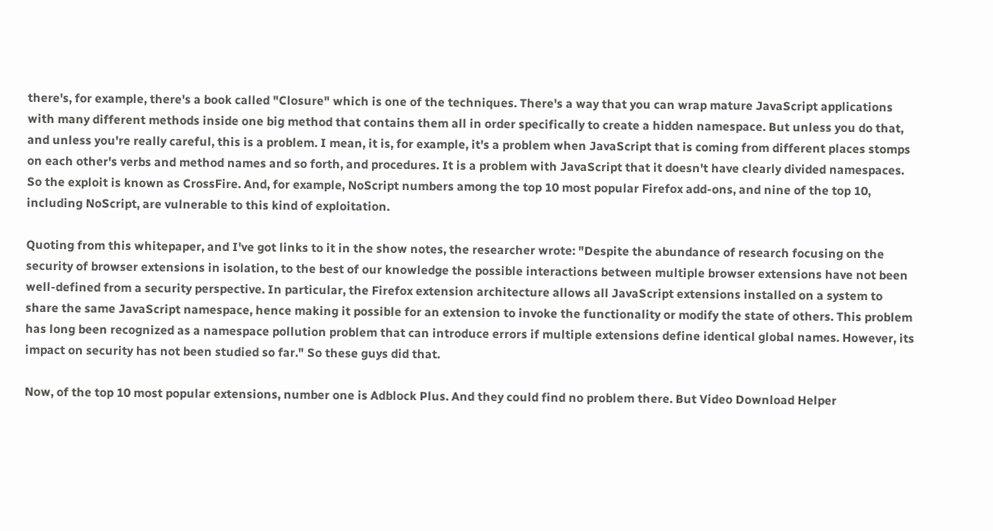there's, for example, there's a book called "Closure" which is one of the techniques. There's a way that you can wrap mature JavaScript applications with many different methods inside one big method that contains them all in order specifically to create a hidden namespace. But unless you do that, and unless you're really careful, this is a problem. I mean, it is, for example, it's a problem when JavaScript that is coming from different places stomps on each other's verbs and method names and so forth, and procedures. It is a problem with JavaScript that it doesn't have clearly divided namespaces. So the exploit is known as CrossFire. And, for example, NoScript numbers among the top 10 most popular Firefox add-ons, and nine of the top 10, including NoScript, are vulnerable to this kind of exploitation.

Quoting from this whitepaper, and I've got links to it in the show notes, the researcher wrote: "Despite the abundance of research focusing on the security of browser extensions in isolation, to the best of our knowledge the possible interactions between multiple browser extensions have not been well-defined from a security perspective. In particular, the Firefox extension architecture allows all JavaScript extensions installed on a system to share the same JavaScript namespace, hence making it possible for an extension to invoke the functionality or modify the state of others. This problem has long been recognized as a namespace pollution problem that can introduce errors if multiple extensions define identical global names. However, its impact on security has not been studied so far." So these guys did that.

Now, of the top 10 most popular extensions, number one is Adblock Plus. And they could find no problem there. But Video Download Helper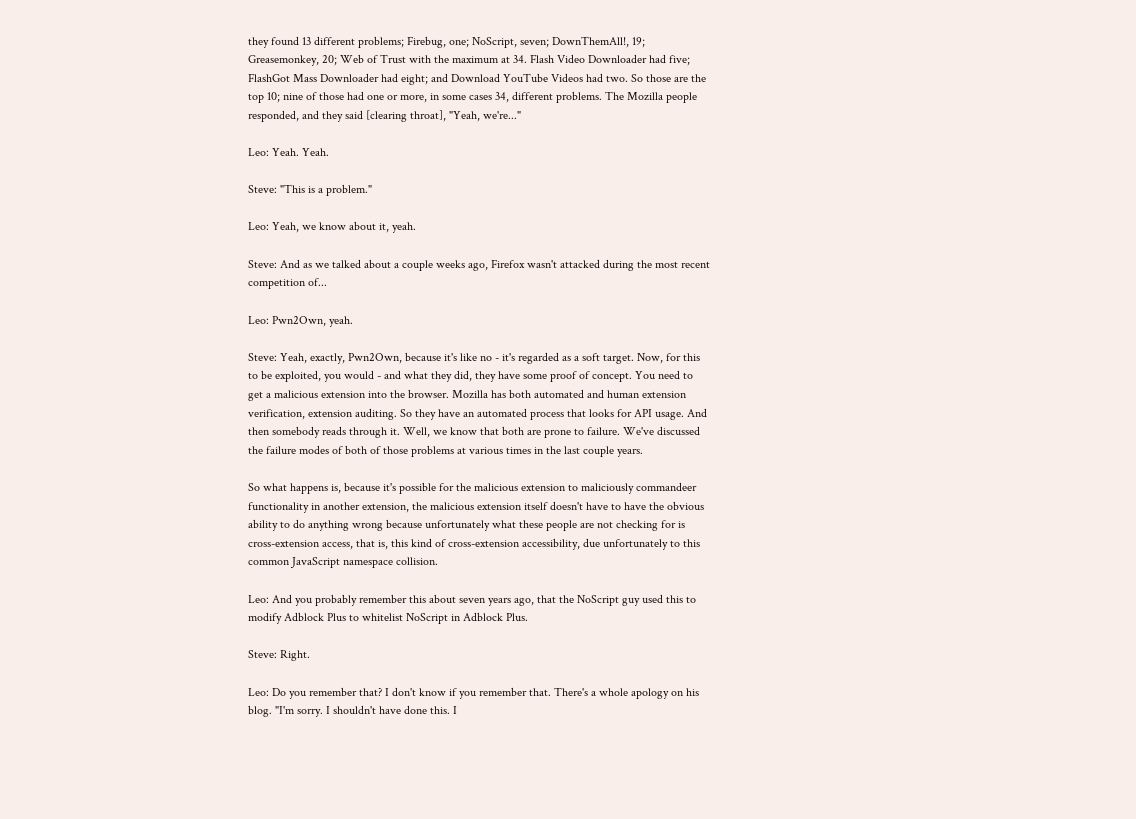they found 13 different problems; Firebug, one; NoScript, seven; DownThemAll!, 19; Greasemonkey, 20; Web of Trust with the maximum at 34. Flash Video Downloader had five; FlashGot Mass Downloader had eight; and Download YouTube Videos had two. So those are the top 10; nine of those had one or more, in some cases 34, different problems. The Mozilla people responded, and they said [clearing throat], "Yeah, we're..."

Leo: Yeah. Yeah.

Steve: "This is a problem."

Leo: Yeah, we know about it, yeah.

Steve: And as we talked about a couple weeks ago, Firefox wasn't attacked during the most recent competition of...

Leo: Pwn2Own, yeah.

Steve: Yeah, exactly, Pwn2Own, because it's like no - it's regarded as a soft target. Now, for this to be exploited, you would - and what they did, they have some proof of concept. You need to get a malicious extension into the browser. Mozilla has both automated and human extension verification, extension auditing. So they have an automated process that looks for API usage. And then somebody reads through it. Well, we know that both are prone to failure. We've discussed the failure modes of both of those problems at various times in the last couple years.

So what happens is, because it's possible for the malicious extension to maliciously commandeer functionality in another extension, the malicious extension itself doesn't have to have the obvious ability to do anything wrong because unfortunately what these people are not checking for is cross-extension access, that is, this kind of cross-extension accessibility, due unfortunately to this common JavaScript namespace collision.

Leo: And you probably remember this about seven years ago, that the NoScript guy used this to modify Adblock Plus to whitelist NoScript in Adblock Plus.

Steve: Right.

Leo: Do you remember that? I don't know if you remember that. There's a whole apology on his blog. "I'm sorry. I shouldn't have done this. I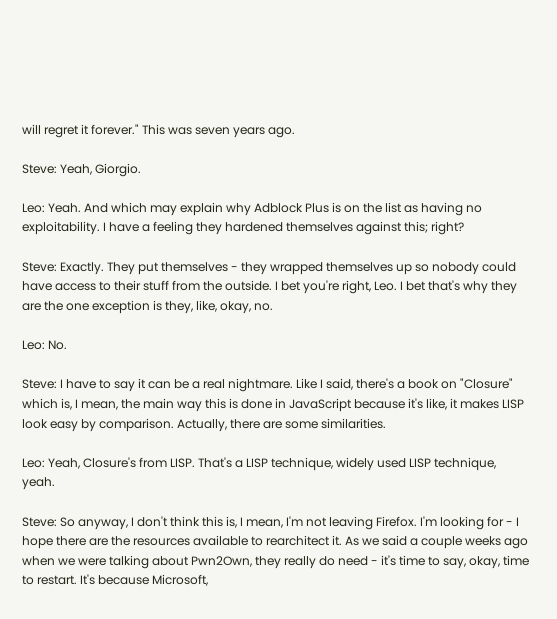will regret it forever." This was seven years ago.

Steve: Yeah, Giorgio.

Leo: Yeah. And which may explain why Adblock Plus is on the list as having no exploitability. I have a feeling they hardened themselves against this; right?

Steve: Exactly. They put themselves - they wrapped themselves up so nobody could have access to their stuff from the outside. I bet you're right, Leo. I bet that's why they are the one exception is they, like, okay, no.

Leo: No.

Steve: I have to say it can be a real nightmare. Like I said, there's a book on "Closure" which is, I mean, the main way this is done in JavaScript because it's like, it makes LISP look easy by comparison. Actually, there are some similarities.

Leo: Yeah, Closure's from LISP. That's a LISP technique, widely used LISP technique, yeah.

Steve: So anyway, I don't think this is, I mean, I'm not leaving Firefox. I'm looking for - I hope there are the resources available to rearchitect it. As we said a couple weeks ago when we were talking about Pwn2Own, they really do need - it's time to say, okay, time to restart. It's because Microsoft,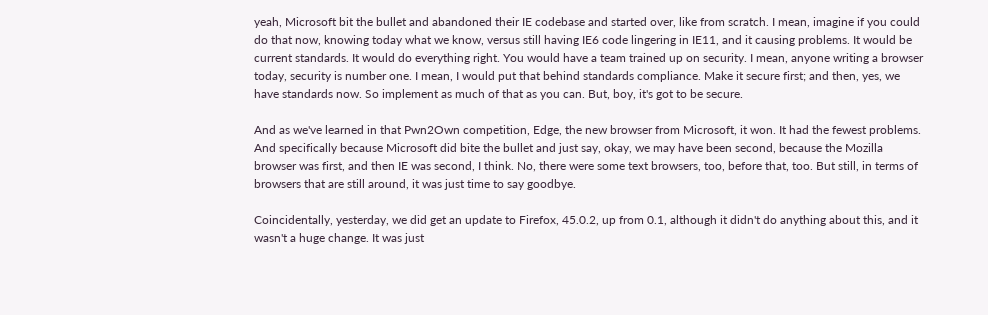yeah, Microsoft bit the bullet and abandoned their IE codebase and started over, like from scratch. I mean, imagine if you could do that now, knowing today what we know, versus still having IE6 code lingering in IE11, and it causing problems. It would be current standards. It would do everything right. You would have a team trained up on security. I mean, anyone writing a browser today, security is number one. I mean, I would put that behind standards compliance. Make it secure first; and then, yes, we have standards now. So implement as much of that as you can. But, boy, it's got to be secure.

And as we've learned in that Pwn2Own competition, Edge, the new browser from Microsoft, it won. It had the fewest problems. And specifically because Microsoft did bite the bullet and just say, okay, we may have been second, because the Mozilla browser was first, and then IE was second, I think. No, there were some text browsers, too, before that, too. But still, in terms of browsers that are still around, it was just time to say goodbye.

Coincidentally, yesterday, we did get an update to Firefox, 45.0.2, up from 0.1, although it didn't do anything about this, and it wasn't a huge change. It was just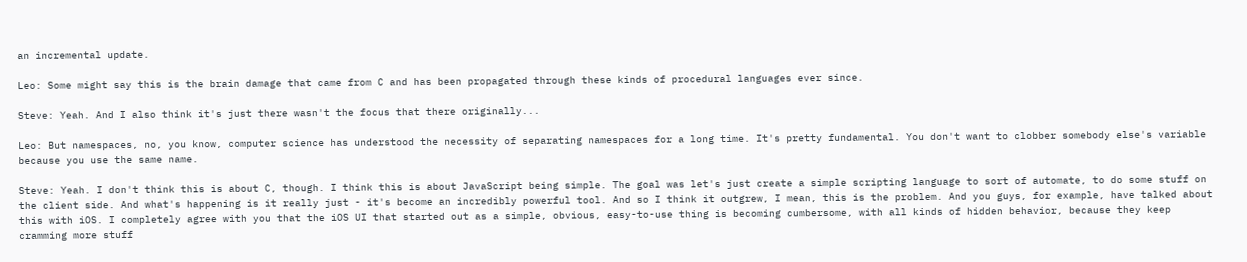an incremental update.

Leo: Some might say this is the brain damage that came from C and has been propagated through these kinds of procedural languages ever since.

Steve: Yeah. And I also think it's just there wasn't the focus that there originally...

Leo: But namespaces, no, you know, computer science has understood the necessity of separating namespaces for a long time. It's pretty fundamental. You don't want to clobber somebody else's variable because you use the same name.

Steve: Yeah. I don't think this is about C, though. I think this is about JavaScript being simple. The goal was let's just create a simple scripting language to sort of automate, to do some stuff on the client side. And what's happening is it really just - it's become an incredibly powerful tool. And so I think it outgrew, I mean, this is the problem. And you guys, for example, have talked about this with iOS. I completely agree with you that the iOS UI that started out as a simple, obvious, easy-to-use thing is becoming cumbersome, with all kinds of hidden behavior, because they keep cramming more stuff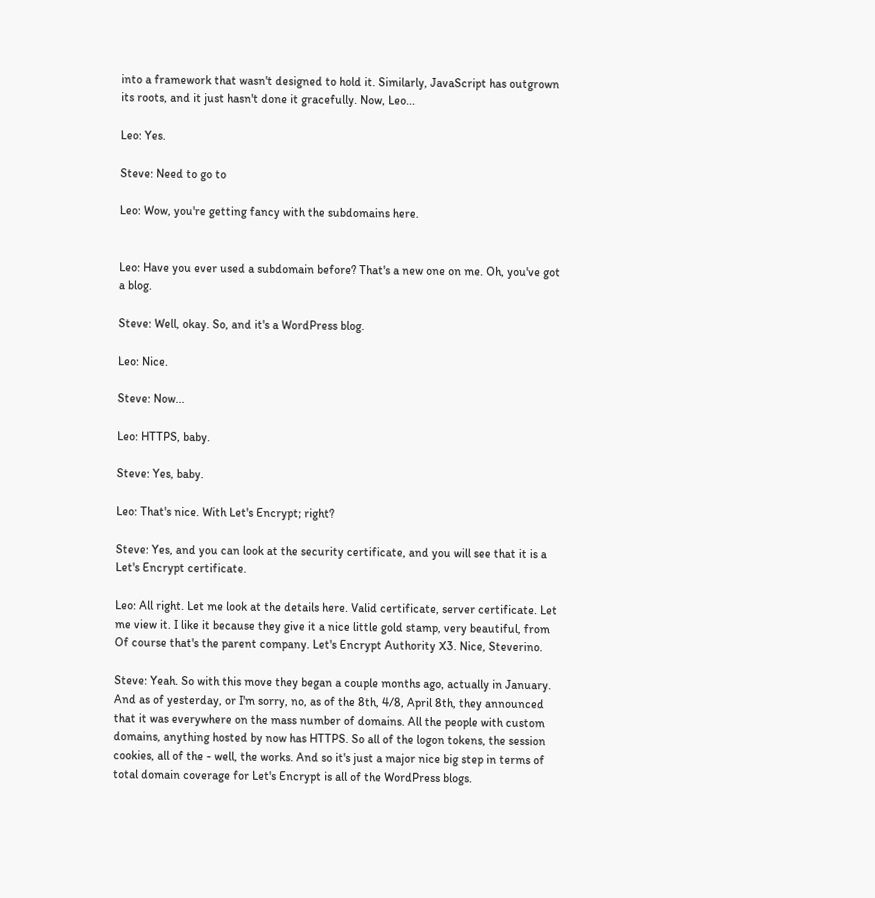into a framework that wasn't designed to hold it. Similarly, JavaScript has outgrown its roots, and it just hasn't done it gracefully. Now, Leo...

Leo: Yes.

Steve: Need to go to

Leo: Wow, you're getting fancy with the subdomains here.


Leo: Have you ever used a subdomain before? That's a new one on me. Oh, you've got a blog.

Steve: Well, okay. So, and it's a WordPress blog.

Leo: Nice.

Steve: Now...

Leo: HTTPS, baby.

Steve: Yes, baby.

Leo: That's nice. With Let's Encrypt; right?

Steve: Yes, and you can look at the security certificate, and you will see that it is a Let's Encrypt certificate.

Leo: All right. Let me look at the details here. Valid certificate, server certificate. Let me view it. I like it because they give it a nice little gold stamp, very beautiful, from Of course that's the parent company. Let's Encrypt Authority X3. Nice, Steverino.

Steve: Yeah. So with this move they began a couple months ago, actually in January. And as of yesterday, or I'm sorry, no, as of the 8th, 4/8, April 8th, they announced that it was everywhere on the mass number of domains. All the people with custom domains, anything hosted by now has HTTPS. So all of the logon tokens, the session cookies, all of the - well, the works. And so it's just a major nice big step in terms of total domain coverage for Let's Encrypt is all of the WordPress blogs.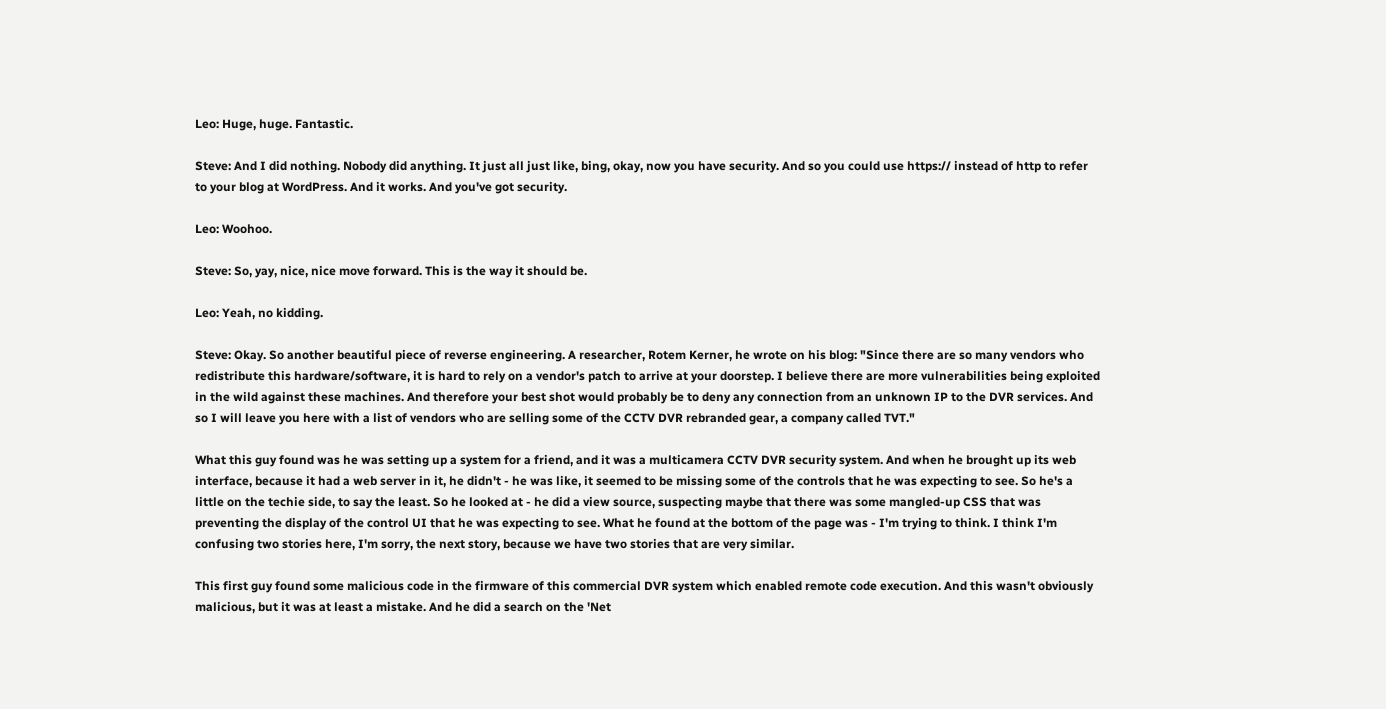Leo: Huge, huge. Fantastic.

Steve: And I did nothing. Nobody did anything. It just all just like, bing, okay, now you have security. And so you could use https:// instead of http to refer to your blog at WordPress. And it works. And you've got security.

Leo: Woohoo.

Steve: So, yay, nice, nice move forward. This is the way it should be.

Leo: Yeah, no kidding.

Steve: Okay. So another beautiful piece of reverse engineering. A researcher, Rotem Kerner, he wrote on his blog: "Since there are so many vendors who redistribute this hardware/software, it is hard to rely on a vendor's patch to arrive at your doorstep. I believe there are more vulnerabilities being exploited in the wild against these machines. And therefore your best shot would probably be to deny any connection from an unknown IP to the DVR services. And so I will leave you here with a list of vendors who are selling some of the CCTV DVR rebranded gear, a company called TVT."

What this guy found was he was setting up a system for a friend, and it was a multicamera CCTV DVR security system. And when he brought up its web interface, because it had a web server in it, he didn't - he was like, it seemed to be missing some of the controls that he was expecting to see. So he's a little on the techie side, to say the least. So he looked at - he did a view source, suspecting maybe that there was some mangled-up CSS that was preventing the display of the control UI that he was expecting to see. What he found at the bottom of the page was - I'm trying to think. I think I'm confusing two stories here, I'm sorry, the next story, because we have two stories that are very similar.

This first guy found some malicious code in the firmware of this commercial DVR system which enabled remote code execution. And this wasn't obviously malicious, but it was at least a mistake. And he did a search on the 'Net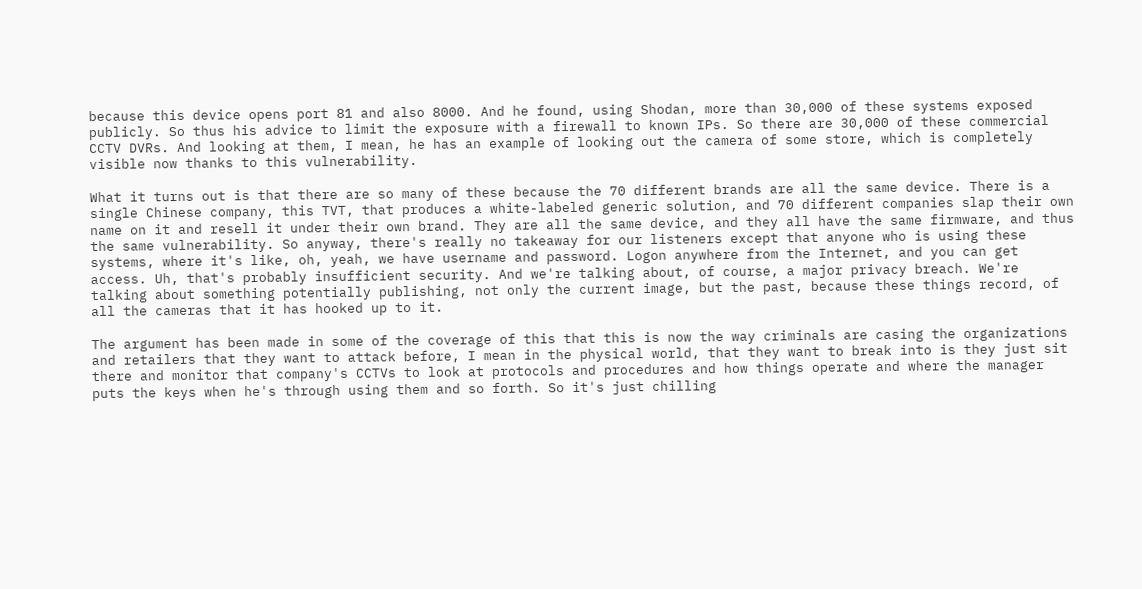because this device opens port 81 and also 8000. And he found, using Shodan, more than 30,000 of these systems exposed publicly. So thus his advice to limit the exposure with a firewall to known IPs. So there are 30,000 of these commercial CCTV DVRs. And looking at them, I mean, he has an example of looking out the camera of some store, which is completely visible now thanks to this vulnerability.

What it turns out is that there are so many of these because the 70 different brands are all the same device. There is a single Chinese company, this TVT, that produces a white-labeled generic solution, and 70 different companies slap their own name on it and resell it under their own brand. They are all the same device, and they all have the same firmware, and thus the same vulnerability. So anyway, there's really no takeaway for our listeners except that anyone who is using these systems, where it's like, oh, yeah, we have username and password. Logon anywhere from the Internet, and you can get access. Uh, that's probably insufficient security. And we're talking about, of course, a major privacy breach. We're talking about something potentially publishing, not only the current image, but the past, because these things record, of all the cameras that it has hooked up to it.

The argument has been made in some of the coverage of this that this is now the way criminals are casing the organizations and retailers that they want to attack before, I mean in the physical world, that they want to break into is they just sit there and monitor that company's CCTVs to look at protocols and procedures and how things operate and where the manager puts the keys when he's through using them and so forth. So it's just chilling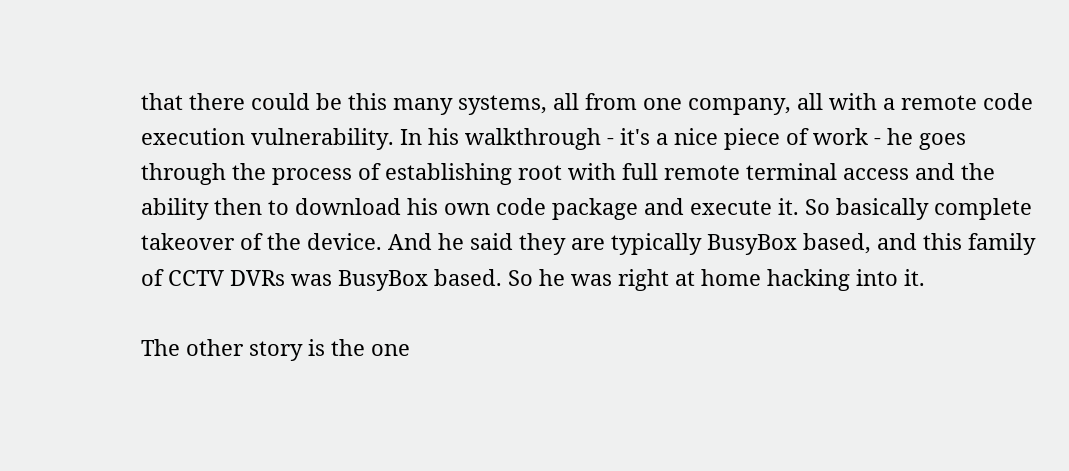that there could be this many systems, all from one company, all with a remote code execution vulnerability. In his walkthrough - it's a nice piece of work - he goes through the process of establishing root with full remote terminal access and the ability then to download his own code package and execute it. So basically complete takeover of the device. And he said they are typically BusyBox based, and this family of CCTV DVRs was BusyBox based. So he was right at home hacking into it.

The other story is the one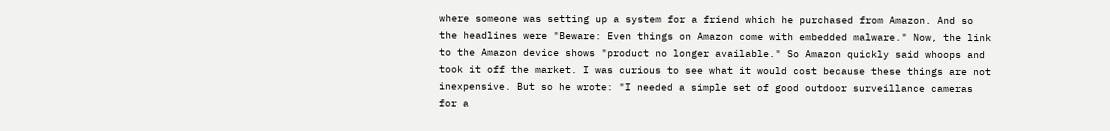where someone was setting up a system for a friend which he purchased from Amazon. And so the headlines were "Beware: Even things on Amazon come with embedded malware." Now, the link to the Amazon device shows "product no longer available." So Amazon quickly said whoops and took it off the market. I was curious to see what it would cost because these things are not inexpensive. But so he wrote: "I needed a simple set of good outdoor surveillance cameras for a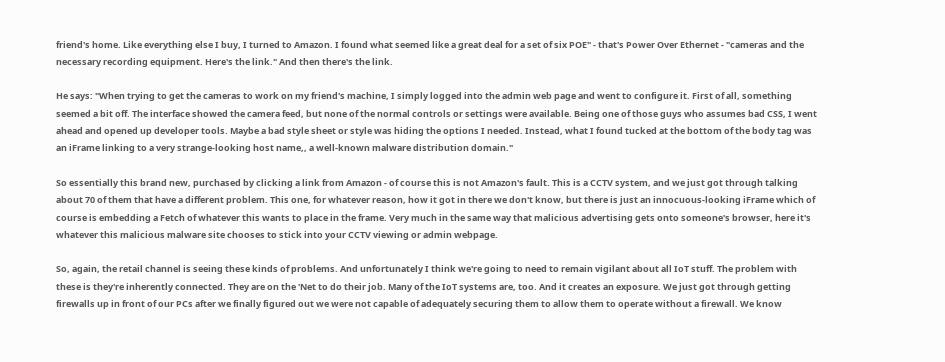friend's home. Like everything else I buy, I turned to Amazon. I found what seemed like a great deal for a set of six POE" - that's Power Over Ethernet - "cameras and the necessary recording equipment. Here's the link." And then there's the link.

He says: "When trying to get the cameras to work on my friend's machine, I simply logged into the admin web page and went to configure it. First of all, something seemed a bit off. The interface showed the camera feed, but none of the normal controls or settings were available. Being one of those guys who assumes bad CSS, I went ahead and opened up developer tools. Maybe a bad style sheet or style was hiding the options I needed. Instead, what I found tucked at the bottom of the body tag was an iFrame linking to a very strange-looking host name,, a well-known malware distribution domain."

So essentially this brand new, purchased by clicking a link from Amazon - of course this is not Amazon's fault. This is a CCTV system, and we just got through talking about 70 of them that have a different problem. This one, for whatever reason, how it got in there we don't know, but there is just an innocuous-looking iFrame which of course is embedding a Fetch of whatever this wants to place in the frame. Very much in the same way that malicious advertising gets onto someone's browser, here it's whatever this malicious malware site chooses to stick into your CCTV viewing or admin webpage.

So, again, the retail channel is seeing these kinds of problems. And unfortunately I think we're going to need to remain vigilant about all IoT stuff. The problem with these is they're inherently connected. They are on the 'Net to do their job. Many of the IoT systems are, too. And it creates an exposure. We just got through getting firewalls up in front of our PCs after we finally figured out we were not capable of adequately securing them to allow them to operate without a firewall. We know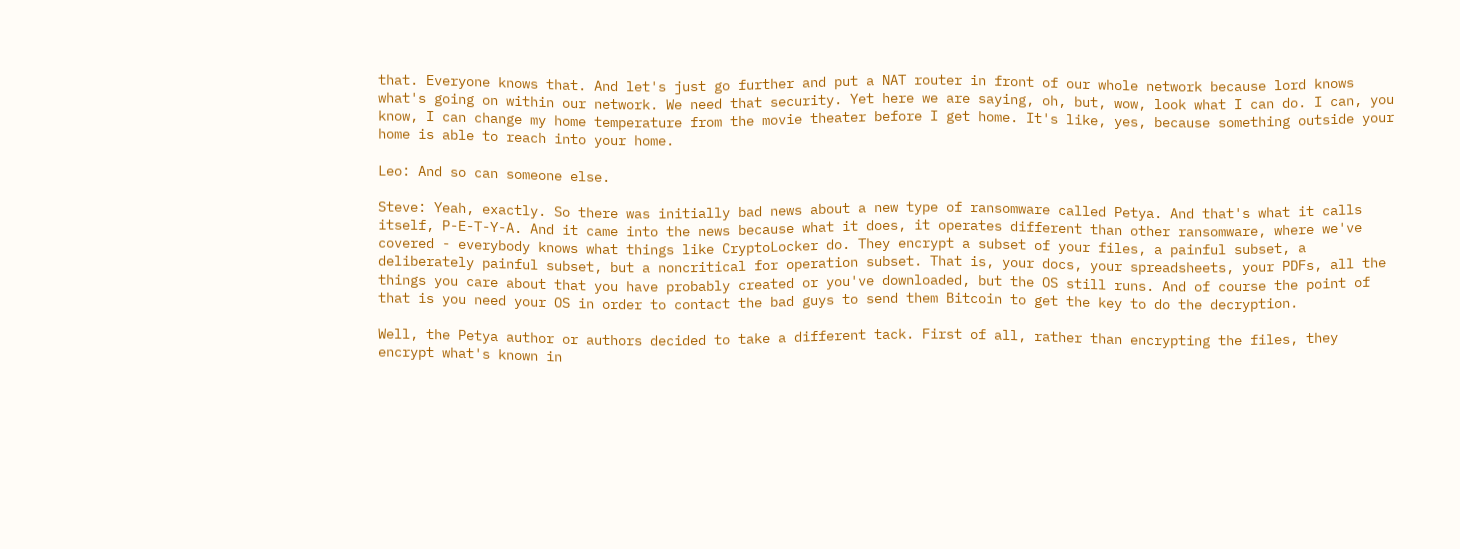that. Everyone knows that. And let's just go further and put a NAT router in front of our whole network because lord knows what's going on within our network. We need that security. Yet here we are saying, oh, but, wow, look what I can do. I can, you know, I can change my home temperature from the movie theater before I get home. It's like, yes, because something outside your home is able to reach into your home.

Leo: And so can someone else.

Steve: Yeah, exactly. So there was initially bad news about a new type of ransomware called Petya. And that's what it calls itself, P-E-T-Y-A. And it came into the news because what it does, it operates different than other ransomware, where we've covered - everybody knows what things like CryptoLocker do. They encrypt a subset of your files, a painful subset, a deliberately painful subset, but a noncritical for operation subset. That is, your docs, your spreadsheets, your PDFs, all the things you care about that you have probably created or you've downloaded, but the OS still runs. And of course the point of that is you need your OS in order to contact the bad guys to send them Bitcoin to get the key to do the decryption.

Well, the Petya author or authors decided to take a different tack. First of all, rather than encrypting the files, they encrypt what's known in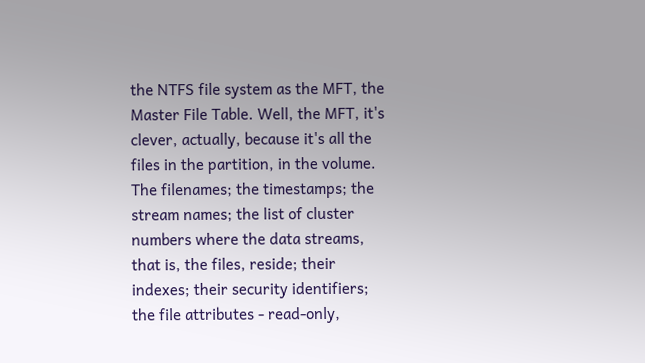the NTFS file system as the MFT, the Master File Table. Well, the MFT, it's clever, actually, because it's all the files in the partition, in the volume. The filenames; the timestamps; the stream names; the list of cluster numbers where the data streams, that is, the files, reside; their indexes; their security identifiers; the file attributes - read-only,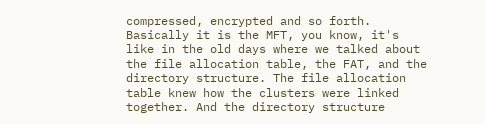compressed, encrypted and so forth. Basically it is the MFT, you know, it's like in the old days where we talked about the file allocation table, the FAT, and the directory structure. The file allocation table knew how the clusters were linked together. And the directory structure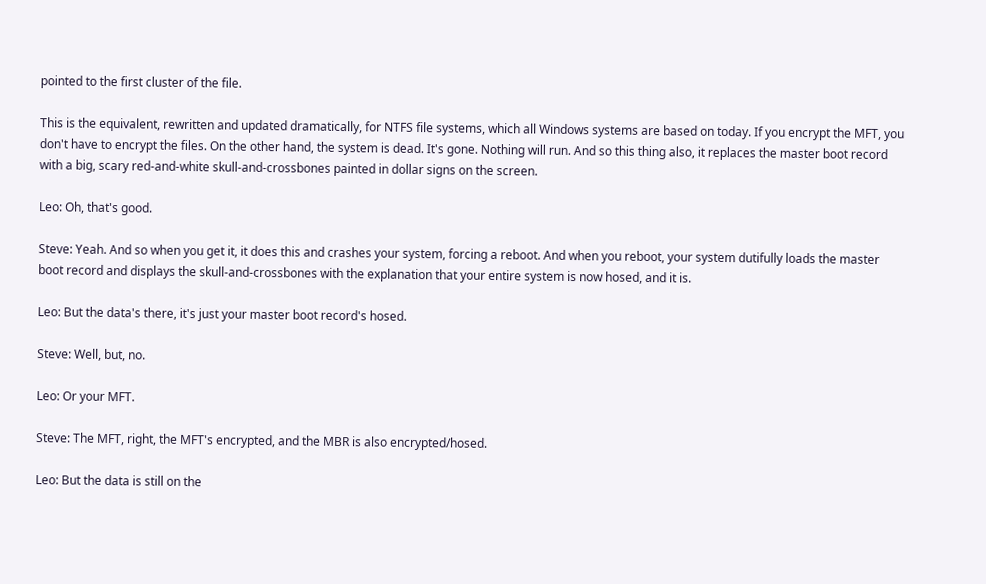pointed to the first cluster of the file.

This is the equivalent, rewritten and updated dramatically, for NTFS file systems, which all Windows systems are based on today. If you encrypt the MFT, you don't have to encrypt the files. On the other hand, the system is dead. It's gone. Nothing will run. And so this thing also, it replaces the master boot record with a big, scary red-and-white skull-and-crossbones painted in dollar signs on the screen.

Leo: Oh, that's good.

Steve: Yeah. And so when you get it, it does this and crashes your system, forcing a reboot. And when you reboot, your system dutifully loads the master boot record and displays the skull-and-crossbones with the explanation that your entire system is now hosed, and it is.

Leo: But the data's there, it's just your master boot record's hosed.

Steve: Well, but, no.

Leo: Or your MFT.

Steve: The MFT, right, the MFT's encrypted, and the MBR is also encrypted/hosed.

Leo: But the data is still on the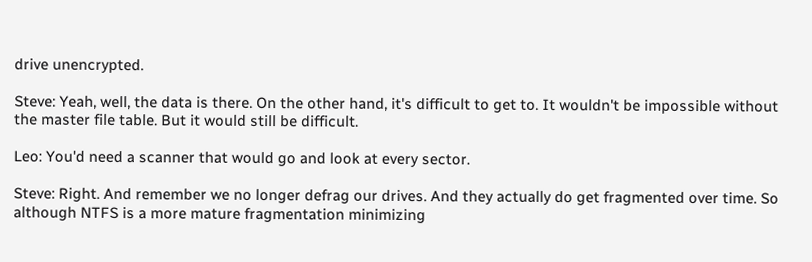drive unencrypted.

Steve: Yeah, well, the data is there. On the other hand, it's difficult to get to. It wouldn't be impossible without the master file table. But it would still be difficult.

Leo: You'd need a scanner that would go and look at every sector.

Steve: Right. And remember we no longer defrag our drives. And they actually do get fragmented over time. So although NTFS is a more mature fragmentation minimizing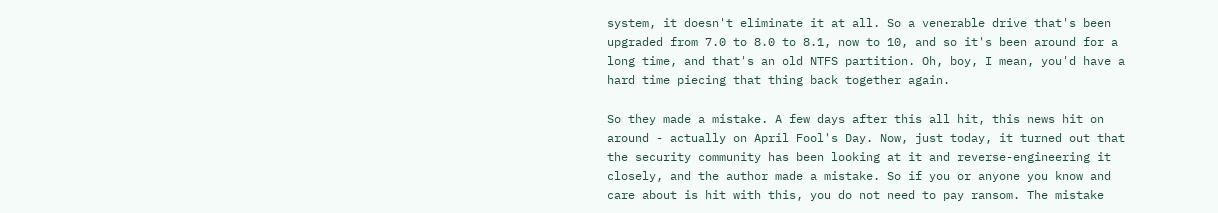system, it doesn't eliminate it at all. So a venerable drive that's been upgraded from 7.0 to 8.0 to 8.1, now to 10, and so it's been around for a long time, and that's an old NTFS partition. Oh, boy, I mean, you'd have a hard time piecing that thing back together again.

So they made a mistake. A few days after this all hit, this news hit on around - actually on April Fool's Day. Now, just today, it turned out that the security community has been looking at it and reverse-engineering it closely, and the author made a mistake. So if you or anyone you know and care about is hit with this, you do not need to pay ransom. The mistake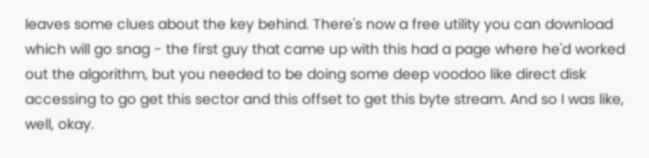leaves some clues about the key behind. There's now a free utility you can download which will go snag - the first guy that came up with this had a page where he'd worked out the algorithm, but you needed to be doing some deep voodoo like direct disk accessing to go get this sector and this offset to get this byte stream. And so I was like, well, okay.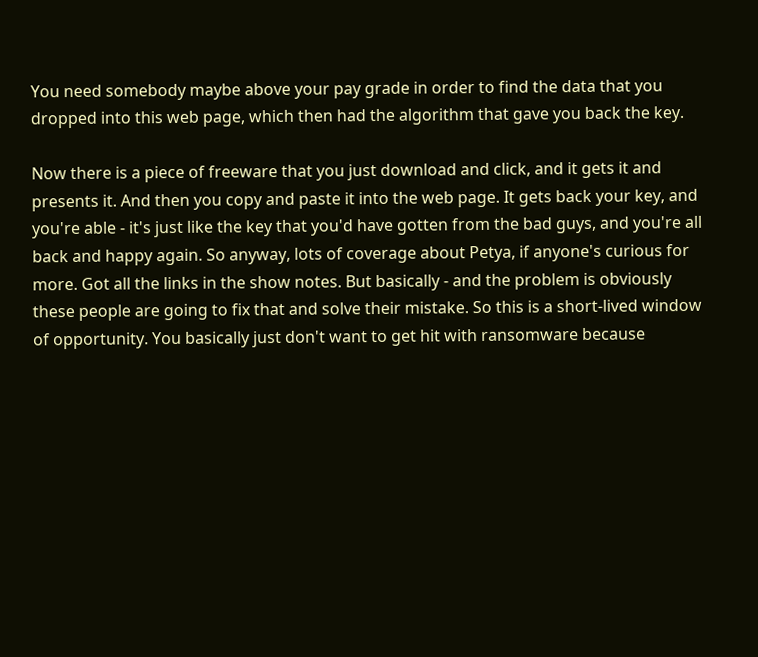You need somebody maybe above your pay grade in order to find the data that you dropped into this web page, which then had the algorithm that gave you back the key.

Now there is a piece of freeware that you just download and click, and it gets it and presents it. And then you copy and paste it into the web page. It gets back your key, and you're able - it's just like the key that you'd have gotten from the bad guys, and you're all back and happy again. So anyway, lots of coverage about Petya, if anyone's curious for more. Got all the links in the show notes. But basically - and the problem is obviously these people are going to fix that and solve their mistake. So this is a short-lived window of opportunity. You basically just don't want to get hit with ransomware because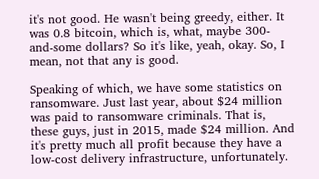it's not good. He wasn't being greedy, either. It was 0.8 bitcoin, which is, what, maybe 300-and-some dollars? So it's like, yeah, okay. So, I mean, not that any is good.

Speaking of which, we have some statistics on ransomware. Just last year, about $24 million was paid to ransomware criminals. That is, these guys, just in 2015, made $24 million. And it's pretty much all profit because they have a low-cost delivery infrastructure, unfortunately.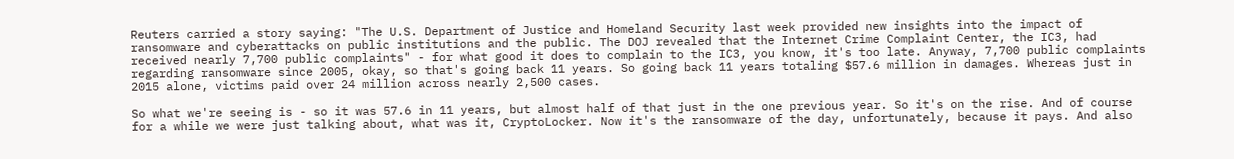Reuters carried a story saying: "The U.S. Department of Justice and Homeland Security last week provided new insights into the impact of ransomware and cyberattacks on public institutions and the public. The DOJ revealed that the Internet Crime Complaint Center, the IC3, had received nearly 7,700 public complaints" - for what good it does to complain to the IC3, you know, it's too late. Anyway, 7,700 public complaints regarding ransomware since 2005, okay, so that's going back 11 years. So going back 11 years totaling $57.6 million in damages. Whereas just in 2015 alone, victims paid over 24 million across nearly 2,500 cases.

So what we're seeing is - so it was 57.6 in 11 years, but almost half of that just in the one previous year. So it's on the rise. And of course for a while we were just talking about, what was it, CryptoLocker. Now it's the ransomware of the day, unfortunately, because it pays. And also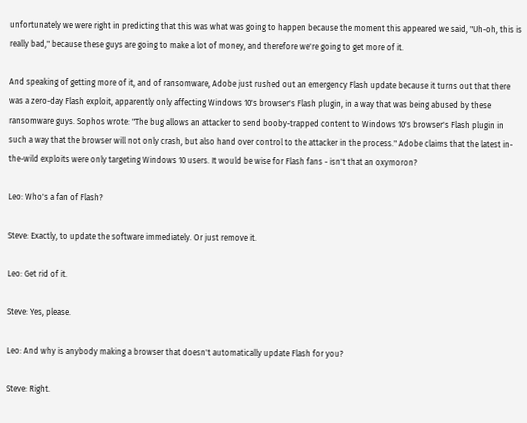unfortunately we were right in predicting that this was what was going to happen because the moment this appeared we said, "Uh-oh, this is really bad," because these guys are going to make a lot of money, and therefore we're going to get more of it.

And speaking of getting more of it, and of ransomware, Adobe just rushed out an emergency Flash update because it turns out that there was a zero-day Flash exploit, apparently only affecting Windows 10's browser's Flash plugin, in a way that was being abused by these ransomware guys. Sophos wrote: "The bug allows an attacker to send booby-trapped content to Windows 10's browser's Flash plugin in such a way that the browser will not only crash, but also hand over control to the attacker in the process." Adobe claims that the latest in-the-wild exploits were only targeting Windows 10 users. It would be wise for Flash fans - isn't that an oxymoron?

Leo: Who's a fan of Flash?

Steve: Exactly, to update the software immediately. Or just remove it.

Leo: Get rid of it.

Steve: Yes, please.

Leo: And why is anybody making a browser that doesn't automatically update Flash for you?

Steve: Right.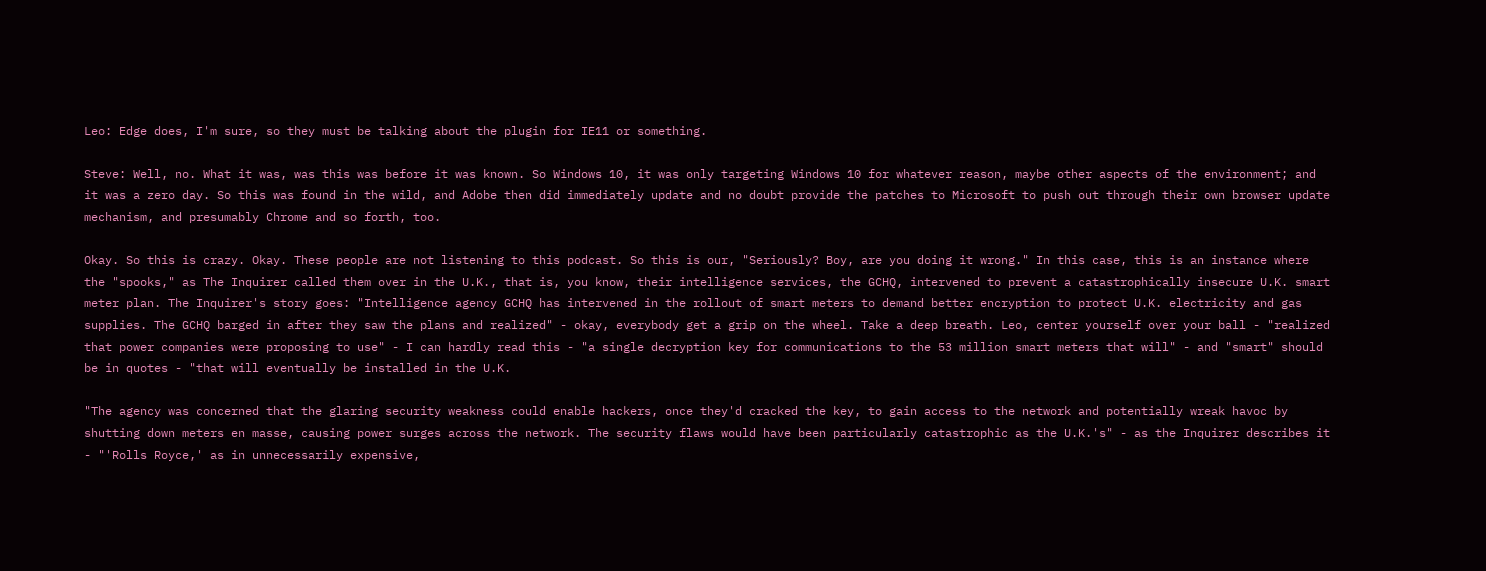Leo: Edge does, I'm sure, so they must be talking about the plugin for IE11 or something.

Steve: Well, no. What it was, was this was before it was known. So Windows 10, it was only targeting Windows 10 for whatever reason, maybe other aspects of the environment; and it was a zero day. So this was found in the wild, and Adobe then did immediately update and no doubt provide the patches to Microsoft to push out through their own browser update mechanism, and presumably Chrome and so forth, too.

Okay. So this is crazy. Okay. These people are not listening to this podcast. So this is our, "Seriously? Boy, are you doing it wrong." In this case, this is an instance where the "spooks," as The Inquirer called them over in the U.K., that is, you know, their intelligence services, the GCHQ, intervened to prevent a catastrophically insecure U.K. smart meter plan. The Inquirer's story goes: "Intelligence agency GCHQ has intervened in the rollout of smart meters to demand better encryption to protect U.K. electricity and gas supplies. The GCHQ barged in after they saw the plans and realized" - okay, everybody get a grip on the wheel. Take a deep breath. Leo, center yourself over your ball - "realized that power companies were proposing to use" - I can hardly read this - "a single decryption key for communications to the 53 million smart meters that will" - and "smart" should be in quotes - "that will eventually be installed in the U.K.

"The agency was concerned that the glaring security weakness could enable hackers, once they'd cracked the key, to gain access to the network and potentially wreak havoc by shutting down meters en masse, causing power surges across the network. The security flaws would have been particularly catastrophic as the U.K.'s" - as the Inquirer describes it - "'Rolls Royce,' as in unnecessarily expensive,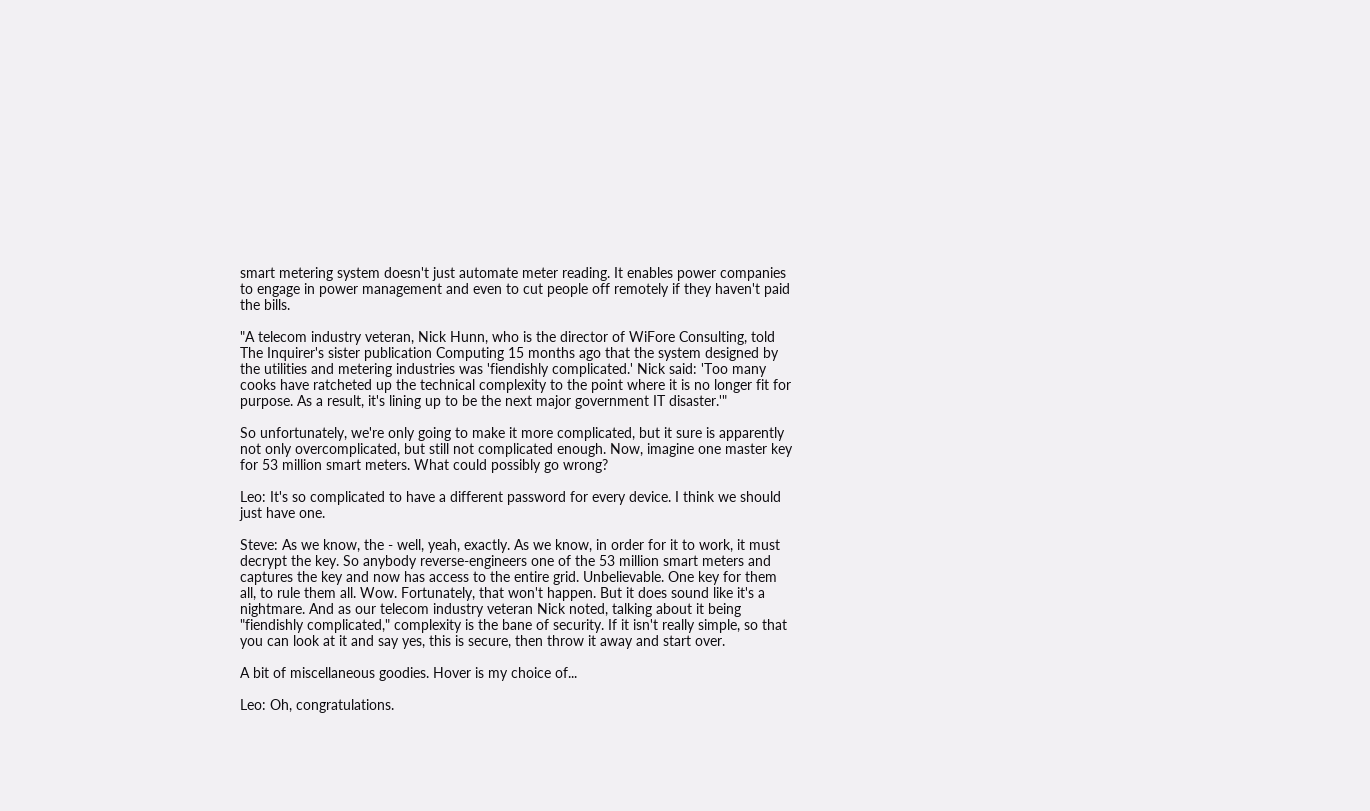smart metering system doesn't just automate meter reading. It enables power companies to engage in power management and even to cut people off remotely if they haven't paid the bills.

"A telecom industry veteran, Nick Hunn, who is the director of WiFore Consulting, told The Inquirer's sister publication Computing 15 months ago that the system designed by the utilities and metering industries was 'fiendishly complicated.' Nick said: 'Too many cooks have ratcheted up the technical complexity to the point where it is no longer fit for purpose. As a result, it's lining up to be the next major government IT disaster.'"

So unfortunately, we're only going to make it more complicated, but it sure is apparently not only overcomplicated, but still not complicated enough. Now, imagine one master key for 53 million smart meters. What could possibly go wrong?

Leo: It's so complicated to have a different password for every device. I think we should just have one.

Steve: As we know, the - well, yeah, exactly. As we know, in order for it to work, it must decrypt the key. So anybody reverse-engineers one of the 53 million smart meters and captures the key and now has access to the entire grid. Unbelievable. One key for them all, to rule them all. Wow. Fortunately, that won't happen. But it does sound like it's a nightmare. And as our telecom industry veteran Nick noted, talking about it being "fiendishly complicated," complexity is the bane of security. If it isn't really simple, so that you can look at it and say yes, this is secure, then throw it away and start over.

A bit of miscellaneous goodies. Hover is my choice of...

Leo: Oh, congratulations.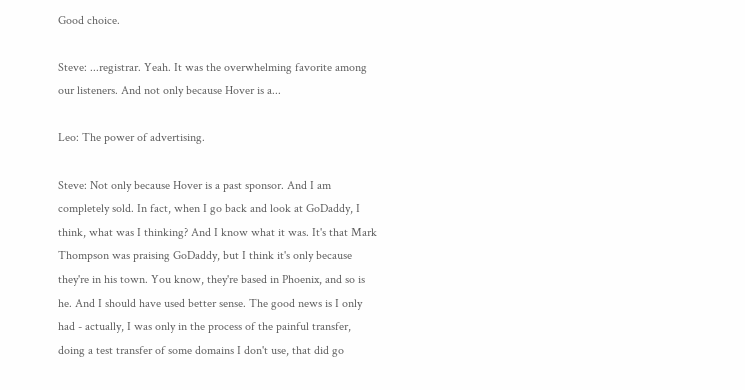Good choice.

Steve: ...registrar. Yeah. It was the overwhelming favorite among our listeners. And not only because Hover is a...

Leo: The power of advertising.

Steve: Not only because Hover is a past sponsor. And I am completely sold. In fact, when I go back and look at GoDaddy, I think, what was I thinking? And I know what it was. It's that Mark Thompson was praising GoDaddy, but I think it's only because they're in his town. You know, they're based in Phoenix, and so is he. And I should have used better sense. The good news is I only had - actually, I was only in the process of the painful transfer, doing a test transfer of some domains I don't use, that did go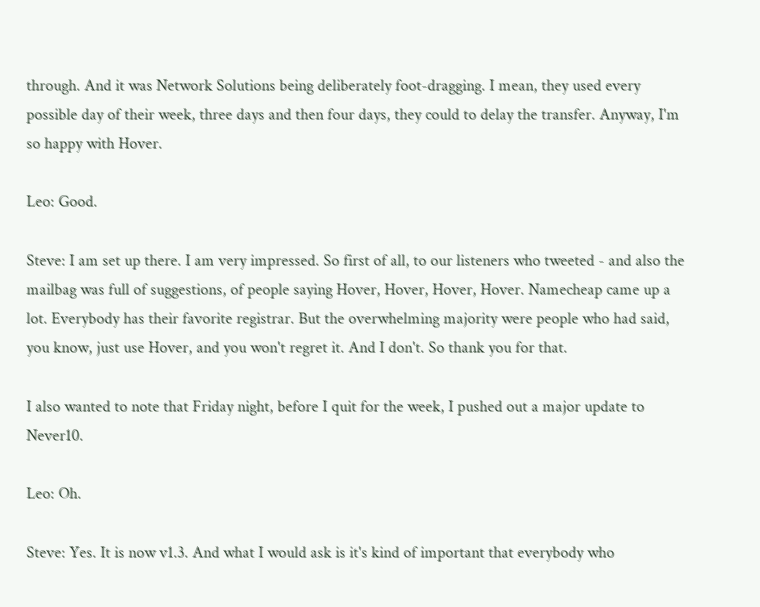through. And it was Network Solutions being deliberately foot-dragging. I mean, they used every possible day of their week, three days and then four days, they could to delay the transfer. Anyway, I'm so happy with Hover.

Leo: Good.

Steve: I am set up there. I am very impressed. So first of all, to our listeners who tweeted - and also the mailbag was full of suggestions, of people saying Hover, Hover, Hover, Hover. Namecheap came up a lot. Everybody has their favorite registrar. But the overwhelming majority were people who had said, you know, just use Hover, and you won't regret it. And I don't. So thank you for that.

I also wanted to note that Friday night, before I quit for the week, I pushed out a major update to Never10.

Leo: Oh.

Steve: Yes. It is now v1.3. And what I would ask is it's kind of important that everybody who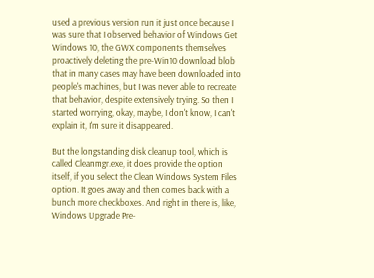used a previous version run it just once because I was sure that I observed behavior of Windows Get Windows 10, the GWX components themselves proactively deleting the pre-Win10 download blob that in many cases may have been downloaded into people's machines, but I was never able to recreate that behavior, despite extensively trying. So then I started worrying, okay, maybe, I don't know, I can't explain it, I'm sure it disappeared.

But the longstanding disk cleanup tool, which is called Cleanmgr.exe, it does provide the option itself, if you select the Clean Windows System Files option. It goes away and then comes back with a bunch more checkboxes. And right in there is, like, Windows Upgrade Pre-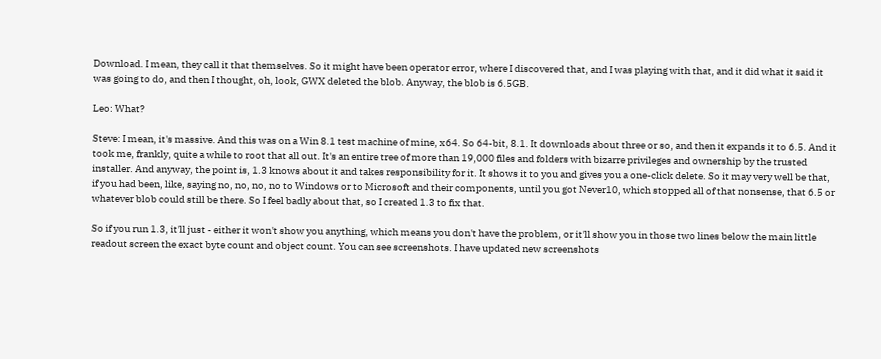Download. I mean, they call it that themselves. So it might have been operator error, where I discovered that, and I was playing with that, and it did what it said it was going to do, and then I thought, oh, look, GWX deleted the blob. Anyway, the blob is 6.5GB.

Leo: What?

Steve: I mean, it's massive. And this was on a Win 8.1 test machine of mine, x64. So 64-bit, 8.1. It downloads about three or so, and then it expands it to 6.5. And it took me, frankly, quite a while to root that all out. It's an entire tree of more than 19,000 files and folders with bizarre privileges and ownership by the trusted installer. And anyway, the point is, 1.3 knows about it and takes responsibility for it. It shows it to you and gives you a one-click delete. So it may very well be that, if you had been, like, saying no, no, no, no to Windows or to Microsoft and their components, until you got Never10, which stopped all of that nonsense, that 6.5 or whatever blob could still be there. So I feel badly about that, so I created 1.3 to fix that.

So if you run 1.3, it'll just - either it won't show you anything, which means you don't have the problem, or it'll show you in those two lines below the main little readout screen the exact byte count and object count. You can see screenshots. I have updated new screenshots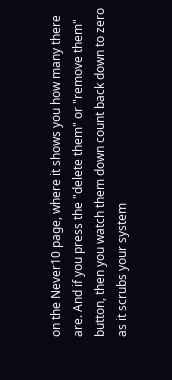on the Never10 page, where it shows you how many there are. And if you press the "delete them" or "remove them" button, then you watch them down count back down to zero as it scrubs your system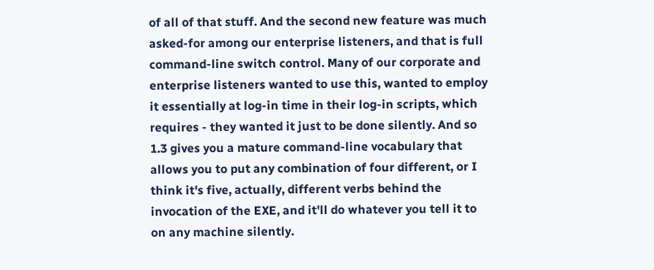of all of that stuff. And the second new feature was much asked-for among our enterprise listeners, and that is full command-line switch control. Many of our corporate and enterprise listeners wanted to use this, wanted to employ it essentially at log-in time in their log-in scripts, which requires - they wanted it just to be done silently. And so 1.3 gives you a mature command-line vocabulary that allows you to put any combination of four different, or I think it's five, actually, different verbs behind the invocation of the EXE, and it'll do whatever you tell it to on any machine silently.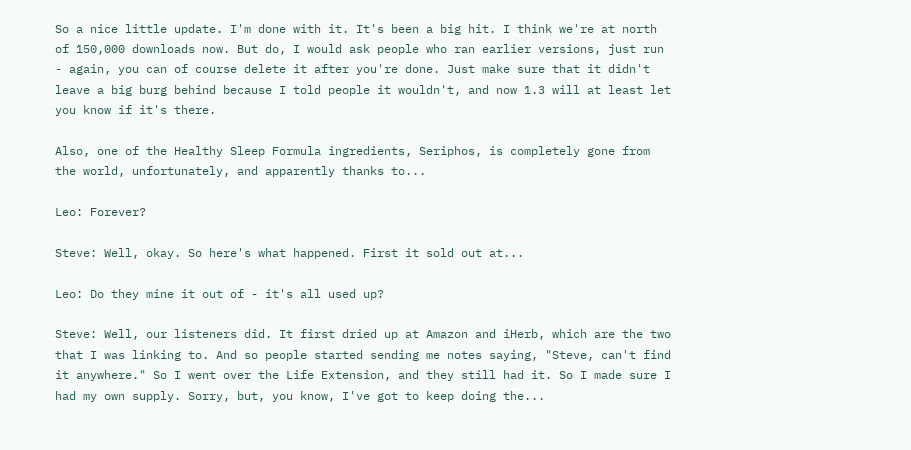So a nice little update. I'm done with it. It's been a big hit. I think we're at north of 150,000 downloads now. But do, I would ask people who ran earlier versions, just run - again, you can of course delete it after you're done. Just make sure that it didn't leave a big burg behind because I told people it wouldn't, and now 1.3 will at least let you know if it's there.

Also, one of the Healthy Sleep Formula ingredients, Seriphos, is completely gone from the world, unfortunately, and apparently thanks to...

Leo: Forever?

Steve: Well, okay. So here's what happened. First it sold out at...

Leo: Do they mine it out of - it's all used up?

Steve: Well, our listeners did. It first dried up at Amazon and iHerb, which are the two that I was linking to. And so people started sending me notes saying, "Steve, can't find it anywhere." So I went over the Life Extension, and they still had it. So I made sure I had my own supply. Sorry, but, you know, I've got to keep doing the...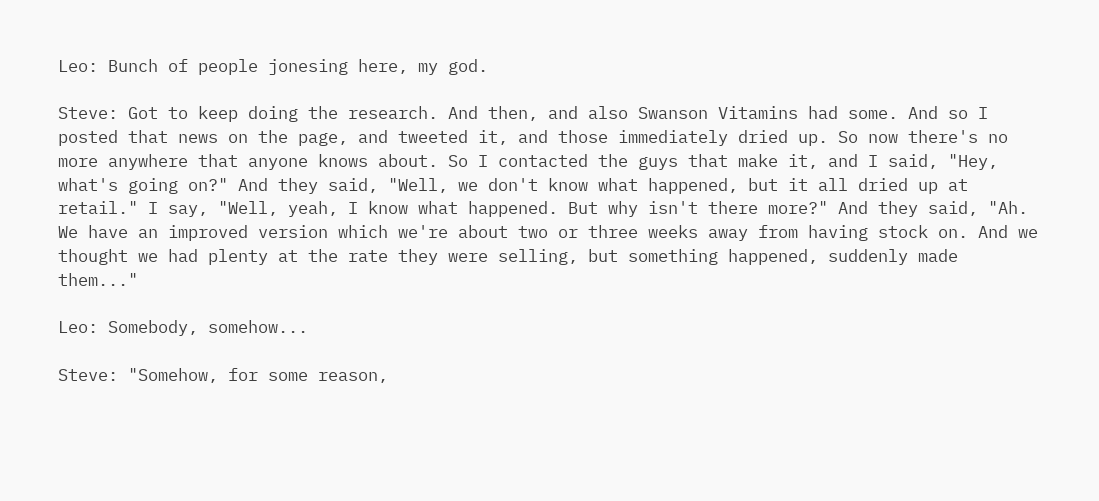Leo: Bunch of people jonesing here, my god.

Steve: Got to keep doing the research. And then, and also Swanson Vitamins had some. And so I posted that news on the page, and tweeted it, and those immediately dried up. So now there's no more anywhere that anyone knows about. So I contacted the guys that make it, and I said, "Hey, what's going on?" And they said, "Well, we don't know what happened, but it all dried up at retail." I say, "Well, yeah, I know what happened. But why isn't there more?" And they said, "Ah. We have an improved version which we're about two or three weeks away from having stock on. And we thought we had plenty at the rate they were selling, but something happened, suddenly made them..."

Leo: Somebody, somehow...

Steve: "Somehow, for some reason,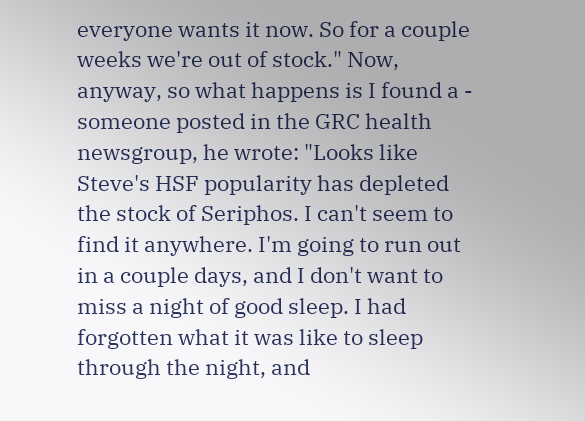everyone wants it now. So for a couple weeks we're out of stock." Now, anyway, so what happens is I found a - someone posted in the GRC health newsgroup, he wrote: "Looks like Steve's HSF popularity has depleted the stock of Seriphos. I can't seem to find it anywhere. I'm going to run out in a couple days, and I don't want to miss a night of good sleep. I had forgotten what it was like to sleep through the night, and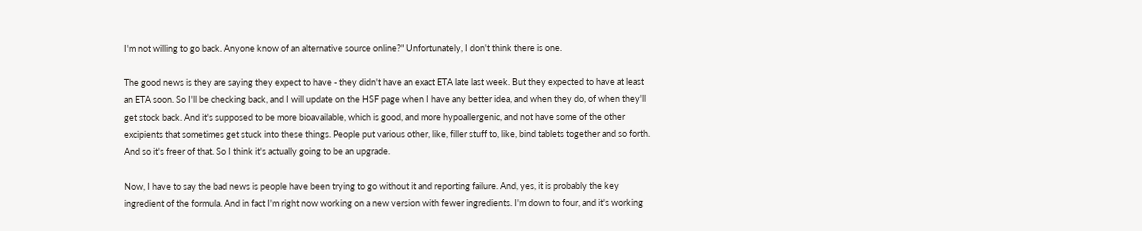I'm not willing to go back. Anyone know of an alternative source online?" Unfortunately, I don't think there is one.

The good news is they are saying they expect to have - they didn't have an exact ETA late last week. But they expected to have at least an ETA soon. So I'll be checking back, and I will update on the HSF page when I have any better idea, and when they do, of when they'll get stock back. And it's supposed to be more bioavailable, which is good, and more hypoallergenic, and not have some of the other excipients that sometimes get stuck into these things. People put various other, like, filler stuff to, like, bind tablets together and so forth. And so it's freer of that. So I think it's actually going to be an upgrade.

Now, I have to say the bad news is people have been trying to go without it and reporting failure. And, yes, it is probably the key ingredient of the formula. And in fact I'm right now working on a new version with fewer ingredients. I'm down to four, and it's working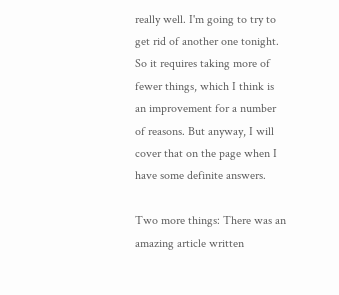really well. I'm going to try to get rid of another one tonight. So it requires taking more of fewer things, which I think is an improvement for a number of reasons. But anyway, I will cover that on the page when I have some definite answers.

Two more things: There was an amazing article written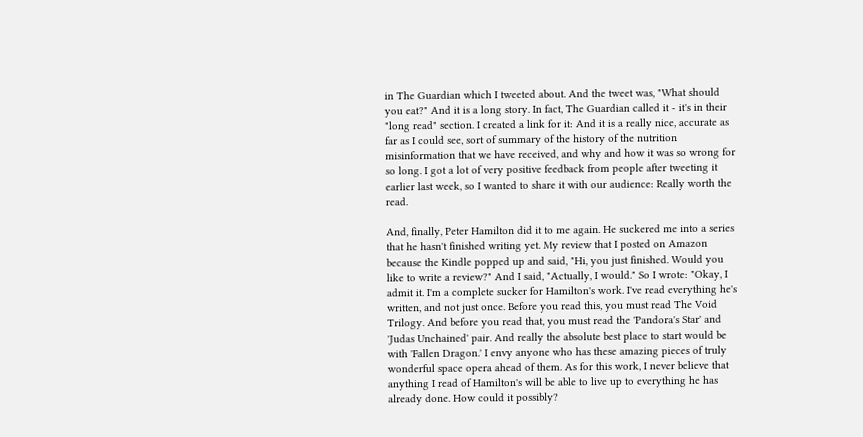in The Guardian which I tweeted about. And the tweet was, "What should you eat?" And it is a long story. In fact, The Guardian called it - it's in their "long read" section. I created a link for it: And it is a really nice, accurate as far as I could see, sort of summary of the history of the nutrition misinformation that we have received, and why and how it was so wrong for so long. I got a lot of very positive feedback from people after tweeting it earlier last week, so I wanted to share it with our audience: Really worth the read.

And, finally, Peter Hamilton did it to me again. He suckered me into a series that he hasn't finished writing yet. My review that I posted on Amazon because the Kindle popped up and said, "Hi, you just finished. Would you like to write a review?" And I said, "Actually, I would." So I wrote: "Okay, I admit it. I'm a complete sucker for Hamilton's work. I've read everything he's written, and not just once. Before you read this, you must read The Void Trilogy. And before you read that, you must read the 'Pandora's Star' and 'Judas Unchained' pair. And really the absolute best place to start would be with 'Fallen Dragon.' I envy anyone who has these amazing pieces of truly wonderful space opera ahead of them. As for this work, I never believe that anything I read of Hamilton's will be able to live up to everything he has already done. How could it possibly?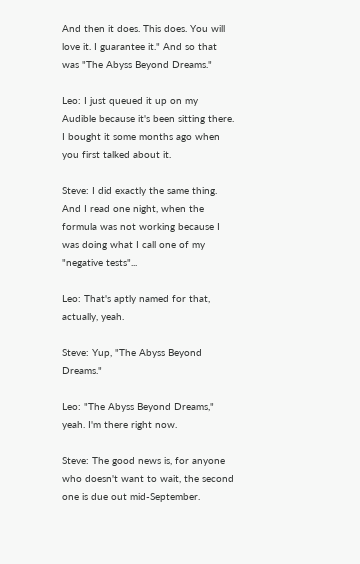And then it does. This does. You will love it. I guarantee it." And so that was "The Abyss Beyond Dreams."

Leo: I just queued it up on my Audible because it's been sitting there. I bought it some months ago when you first talked about it.

Steve: I did exactly the same thing. And I read one night, when the formula was not working because I was doing what I call one of my "negative tests"...

Leo: That's aptly named for that, actually, yeah.

Steve: Yup, "The Abyss Beyond Dreams."

Leo: "The Abyss Beyond Dreams," yeah. I'm there right now.

Steve: The good news is, for anyone who doesn't want to wait, the second one is due out mid-September.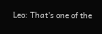Leo: That's one of the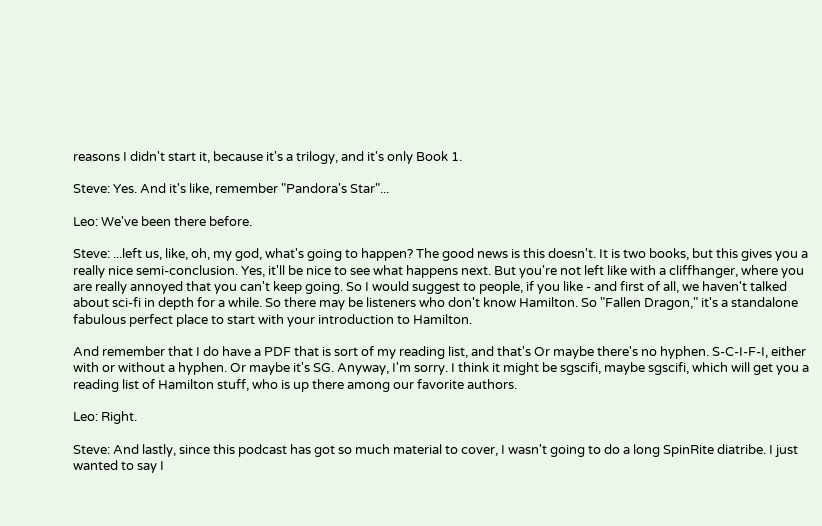reasons I didn't start it, because it's a trilogy, and it's only Book 1.

Steve: Yes. And it's like, remember "Pandora's Star"...

Leo: We've been there before.

Steve: ...left us, like, oh, my god, what's going to happen? The good news is this doesn't. It is two books, but this gives you a really nice semi-conclusion. Yes, it'll be nice to see what happens next. But you're not left like with a cliffhanger, where you are really annoyed that you can't keep going. So I would suggest to people, if you like - and first of all, we haven't talked about sci-fi in depth for a while. So there may be listeners who don't know Hamilton. So "Fallen Dragon," it's a standalone fabulous perfect place to start with your introduction to Hamilton.

And remember that I do have a PDF that is sort of my reading list, and that's Or maybe there's no hyphen. S-C-I-F-I, either with or without a hyphen. Or maybe it's SG. Anyway, I'm sorry. I think it might be sgscifi, maybe sgscifi, which will get you a reading list of Hamilton stuff, who is up there among our favorite authors.

Leo: Right.

Steve: And lastly, since this podcast has got so much material to cover, I wasn't going to do a long SpinRite diatribe. I just wanted to say I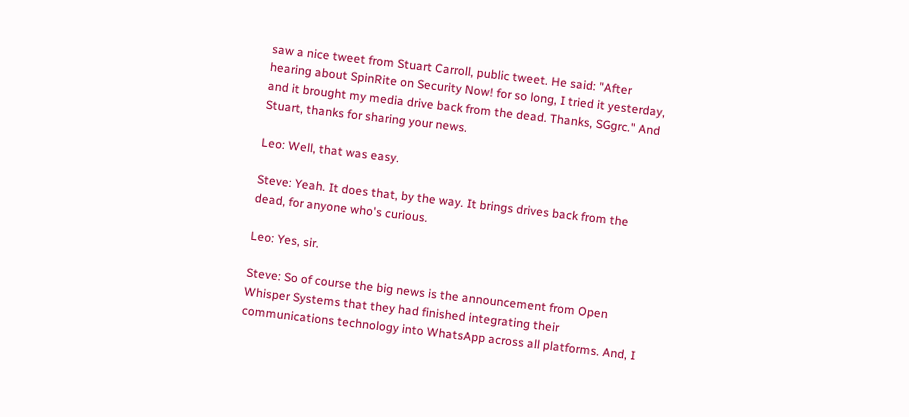saw a nice tweet from Stuart Carroll, public tweet. He said: "After hearing about SpinRite on Security Now! for so long, I tried it yesterday, and it brought my media drive back from the dead. Thanks, SGgrc." And Stuart, thanks for sharing your news.

Leo: Well, that was easy.

Steve: Yeah. It does that, by the way. It brings drives back from the dead, for anyone who's curious.

Leo: Yes, sir.

Steve: So of course the big news is the announcement from Open Whisper Systems that they had finished integrating their communications technology into WhatsApp across all platforms. And, I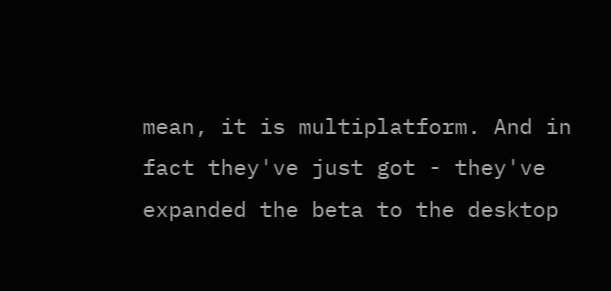mean, it is multiplatform. And in fact they've just got - they've expanded the beta to the desktop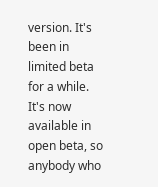version. It's been in limited beta for a while. It's now available in open beta, so anybody who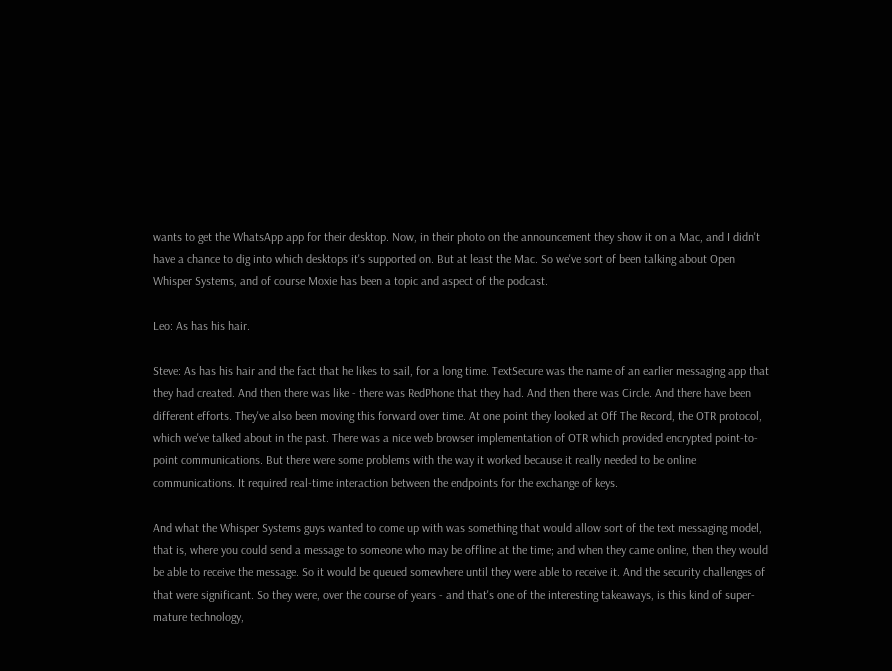wants to get the WhatsApp app for their desktop. Now, in their photo on the announcement they show it on a Mac, and I didn't have a chance to dig into which desktops it's supported on. But at least the Mac. So we've sort of been talking about Open Whisper Systems, and of course Moxie has been a topic and aspect of the podcast.

Leo: As has his hair.

Steve: As has his hair and the fact that he likes to sail, for a long time. TextSecure was the name of an earlier messaging app that they had created. And then there was like - there was RedPhone that they had. And then there was Circle. And there have been different efforts. They've also been moving this forward over time. At one point they looked at Off The Record, the OTR protocol, which we've talked about in the past. There was a nice web browser implementation of OTR which provided encrypted point-to-point communications. But there were some problems with the way it worked because it really needed to be online communications. It required real-time interaction between the endpoints for the exchange of keys.

And what the Whisper Systems guys wanted to come up with was something that would allow sort of the text messaging model, that is, where you could send a message to someone who may be offline at the time; and when they came online, then they would be able to receive the message. So it would be queued somewhere until they were able to receive it. And the security challenges of that were significant. So they were, over the course of years - and that's one of the interesting takeaways, is this kind of super-mature technology,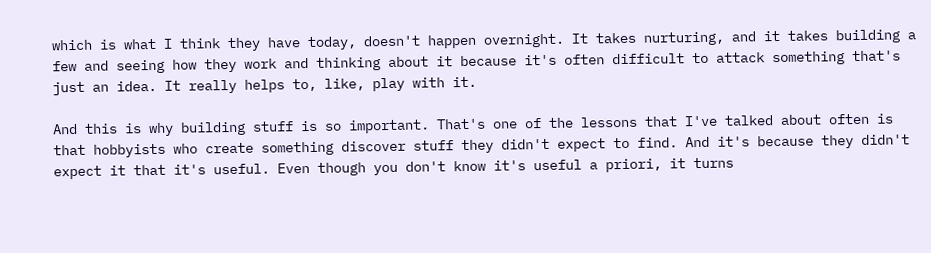which is what I think they have today, doesn't happen overnight. It takes nurturing, and it takes building a few and seeing how they work and thinking about it because it's often difficult to attack something that's just an idea. It really helps to, like, play with it.

And this is why building stuff is so important. That's one of the lessons that I've talked about often is that hobbyists who create something discover stuff they didn't expect to find. And it's because they didn't expect it that it's useful. Even though you don't know it's useful a priori, it turns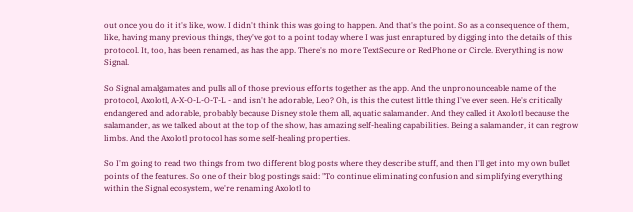out once you do it it's like, wow. I didn't think this was going to happen. And that's the point. So as a consequence of them, like, having many previous things, they've got to a point today where I was just enraptured by digging into the details of this protocol. It, too, has been renamed, as has the app. There's no more TextSecure or RedPhone or Circle. Everything is now Signal.

So Signal amalgamates and pulls all of those previous efforts together as the app. And the unpronounceable name of the protocol, Axolotl, A-X-O-L-O-T-L - and isn't he adorable, Leo? Oh, is this the cutest little thing I've ever seen. He's critically endangered and adorable, probably because Disney stole them all, aquatic salamander. And they called it Axolotl because the salamander, as we talked about at the top of the show, has amazing self-healing capabilities. Being a salamander, it can regrow limbs. And the Axolotl protocol has some self-healing properties.

So I'm going to read two things from two different blog posts where they describe stuff, and then I'll get into my own bullet points of the features. So one of their blog postings said: "To continue eliminating confusion and simplifying everything within the Signal ecosystem, we're renaming Axolotl to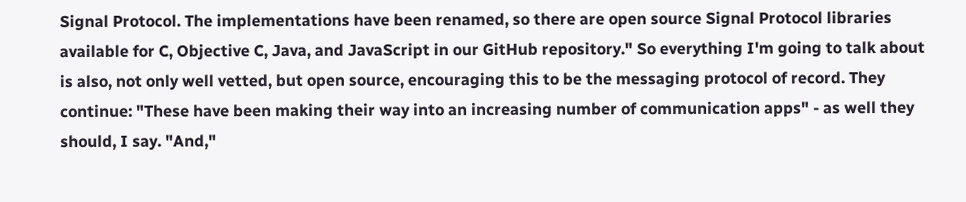Signal Protocol. The implementations have been renamed, so there are open source Signal Protocol libraries available for C, Objective C, Java, and JavaScript in our GitHub repository." So everything I'm going to talk about is also, not only well vetted, but open source, encouraging this to be the messaging protocol of record. They continue: "These have been making their way into an increasing number of communication apps" - as well they should, I say. "And,"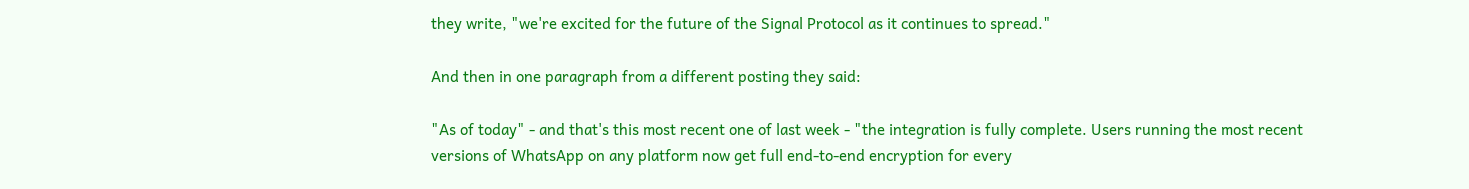they write, "we're excited for the future of the Signal Protocol as it continues to spread."

And then in one paragraph from a different posting they said:

"As of today" - and that's this most recent one of last week - "the integration is fully complete. Users running the most recent versions of WhatsApp on any platform now get full end-to-end encryption for every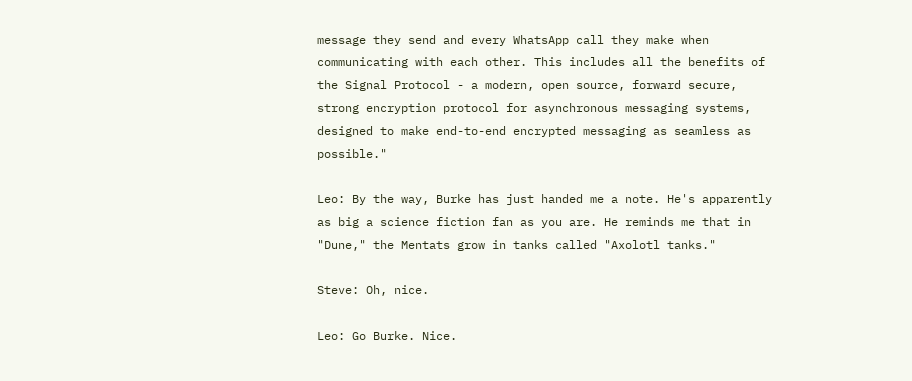message they send and every WhatsApp call they make when communicating with each other. This includes all the benefits of the Signal Protocol - a modern, open source, forward secure, strong encryption protocol for asynchronous messaging systems, designed to make end-to-end encrypted messaging as seamless as possible."

Leo: By the way, Burke has just handed me a note. He's apparently as big a science fiction fan as you are. He reminds me that in "Dune," the Mentats grow in tanks called "Axolotl tanks."

Steve: Oh, nice.

Leo: Go Burke. Nice.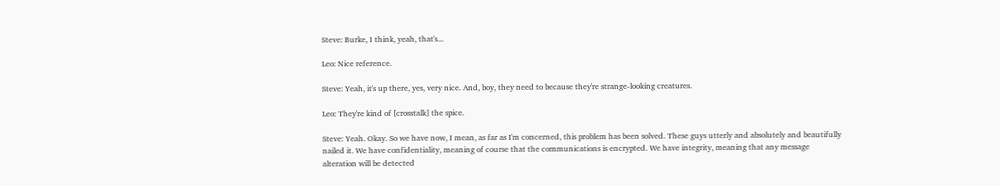Steve: Burke, I think, yeah, that's...

Leo: Nice reference.

Steve: Yeah, it's up there, yes, very nice. And, boy, they need to because they're strange-looking creatures.

Leo: They're kind of [crosstalk] the spice.

Steve: Yeah. Okay. So we have now, I mean, as far as I'm concerned, this problem has been solved. These guys utterly and absolutely and beautifully nailed it. We have confidentiality, meaning of course that the communications is encrypted. We have integrity, meaning that any message alteration will be detected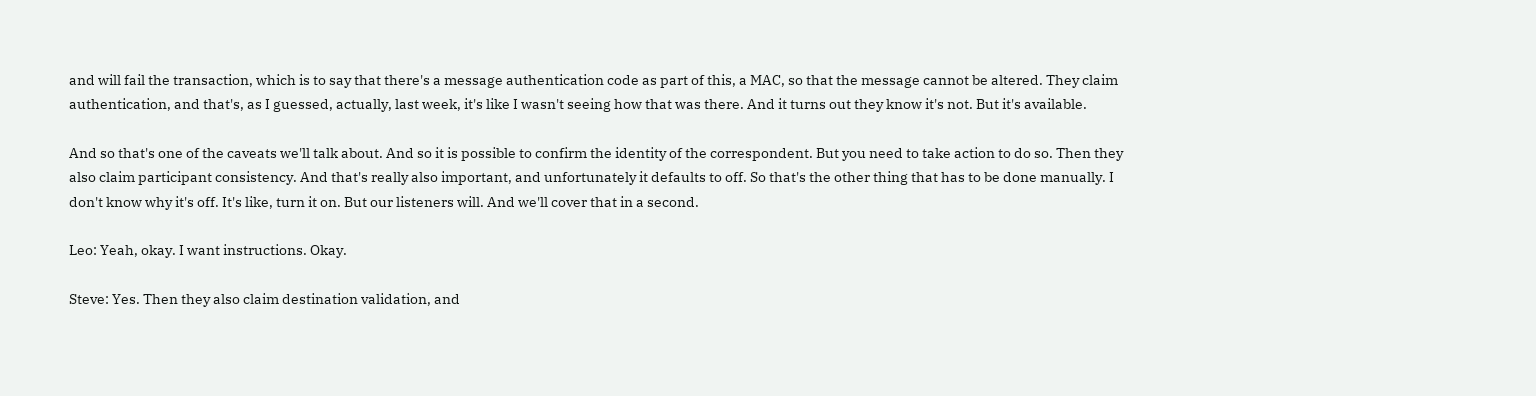and will fail the transaction, which is to say that there's a message authentication code as part of this, a MAC, so that the message cannot be altered. They claim authentication, and that's, as I guessed, actually, last week, it's like I wasn't seeing how that was there. And it turns out they know it's not. But it's available.

And so that's one of the caveats we'll talk about. And so it is possible to confirm the identity of the correspondent. But you need to take action to do so. Then they also claim participant consistency. And that's really also important, and unfortunately it defaults to off. So that's the other thing that has to be done manually. I don't know why it's off. It's like, turn it on. But our listeners will. And we'll cover that in a second.

Leo: Yeah, okay. I want instructions. Okay.

Steve: Yes. Then they also claim destination validation, and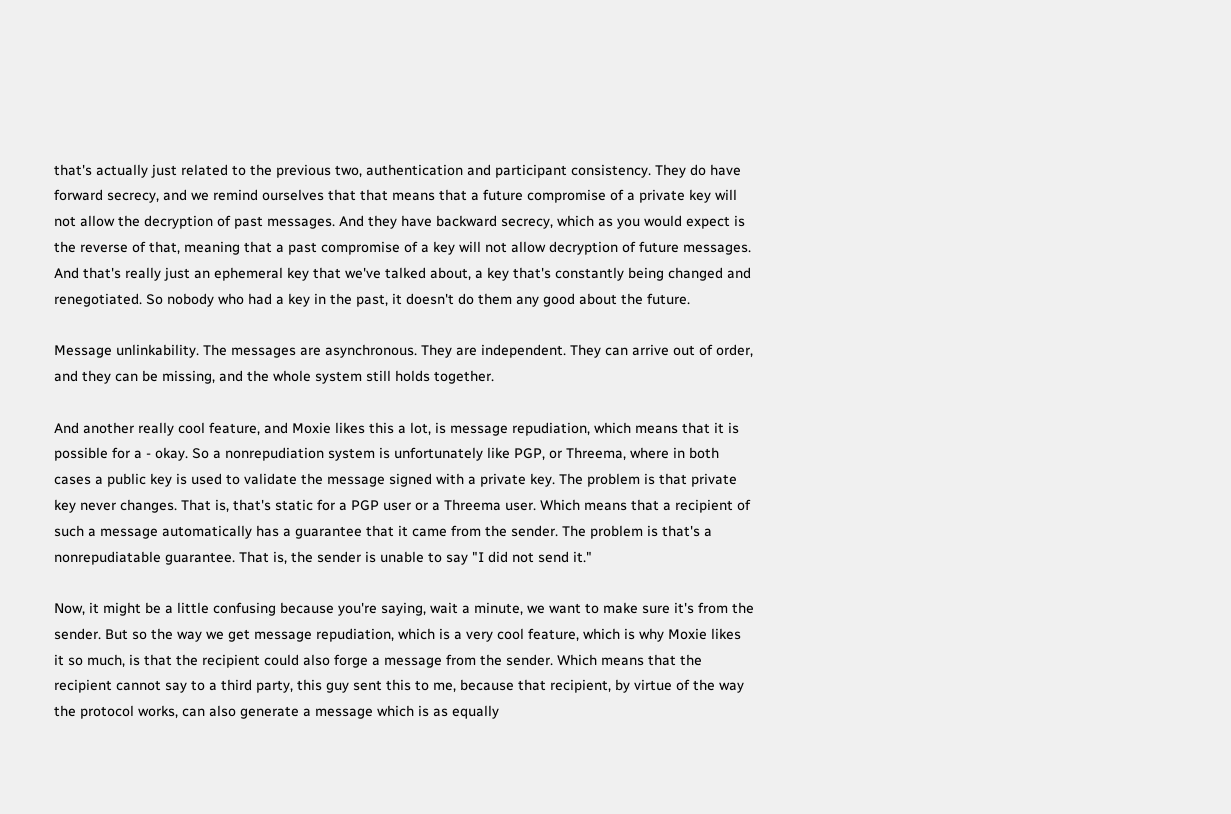that's actually just related to the previous two, authentication and participant consistency. They do have forward secrecy, and we remind ourselves that that means that a future compromise of a private key will not allow the decryption of past messages. And they have backward secrecy, which as you would expect is the reverse of that, meaning that a past compromise of a key will not allow decryption of future messages. And that's really just an ephemeral key that we've talked about, a key that's constantly being changed and renegotiated. So nobody who had a key in the past, it doesn't do them any good about the future.

Message unlinkability. The messages are asynchronous. They are independent. They can arrive out of order, and they can be missing, and the whole system still holds together.

And another really cool feature, and Moxie likes this a lot, is message repudiation, which means that it is possible for a - okay. So a nonrepudiation system is unfortunately like PGP, or Threema, where in both cases a public key is used to validate the message signed with a private key. The problem is that private key never changes. That is, that's static for a PGP user or a Threema user. Which means that a recipient of such a message automatically has a guarantee that it came from the sender. The problem is that's a nonrepudiatable guarantee. That is, the sender is unable to say "I did not send it."

Now, it might be a little confusing because you're saying, wait a minute, we want to make sure it's from the sender. But so the way we get message repudiation, which is a very cool feature, which is why Moxie likes it so much, is that the recipient could also forge a message from the sender. Which means that the recipient cannot say to a third party, this guy sent this to me, because that recipient, by virtue of the way the protocol works, can also generate a message which is as equally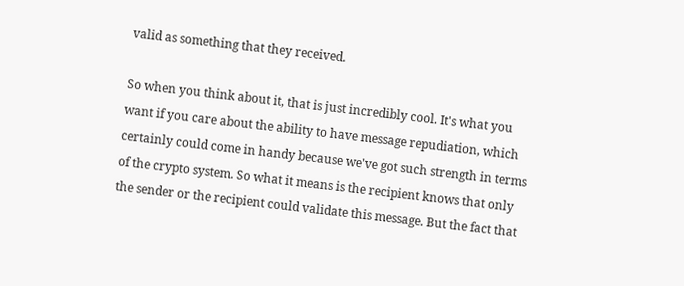valid as something that they received.

So when you think about it, that is just incredibly cool. It's what you want if you care about the ability to have message repudiation, which certainly could come in handy because we've got such strength in terms of the crypto system. So what it means is the recipient knows that only the sender or the recipient could validate this message. But the fact that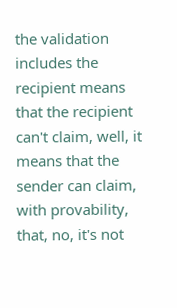the validation includes the recipient means that the recipient can't claim, well, it means that the sender can claim, with provability, that, no, it's not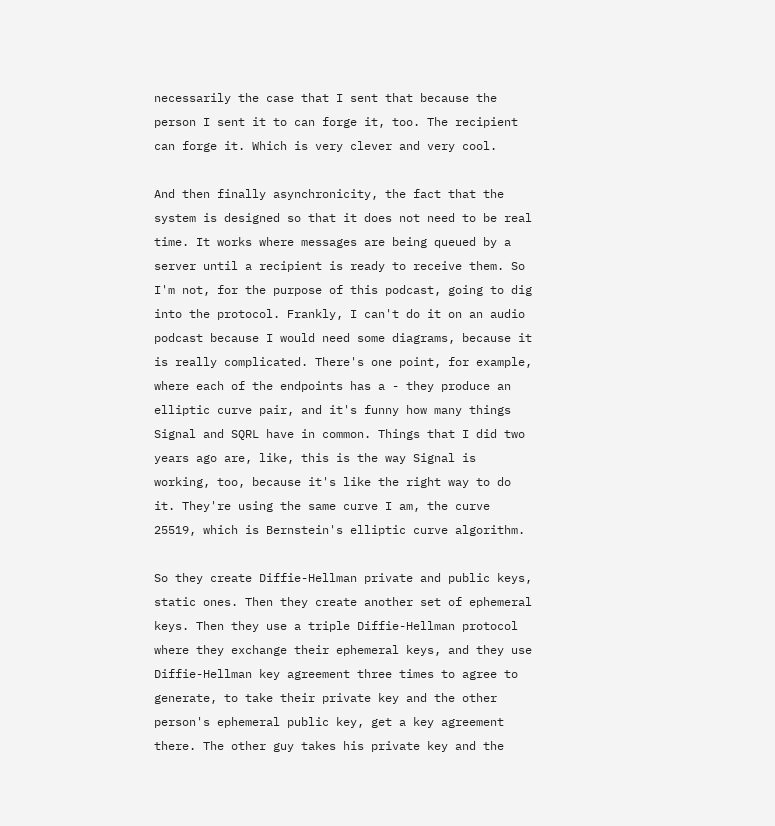necessarily the case that I sent that because the person I sent it to can forge it, too. The recipient can forge it. Which is very clever and very cool.

And then finally asynchronicity, the fact that the system is designed so that it does not need to be real time. It works where messages are being queued by a server until a recipient is ready to receive them. So I'm not, for the purpose of this podcast, going to dig into the protocol. Frankly, I can't do it on an audio podcast because I would need some diagrams, because it is really complicated. There's one point, for example, where each of the endpoints has a - they produce an elliptic curve pair, and it's funny how many things Signal and SQRL have in common. Things that I did two years ago are, like, this is the way Signal is working, too, because it's like the right way to do it. They're using the same curve I am, the curve 25519, which is Bernstein's elliptic curve algorithm.

So they create Diffie-Hellman private and public keys, static ones. Then they create another set of ephemeral keys. Then they use a triple Diffie-Hellman protocol where they exchange their ephemeral keys, and they use Diffie-Hellman key agreement three times to agree to generate, to take their private key and the other person's ephemeral public key, get a key agreement there. The other guy takes his private key and the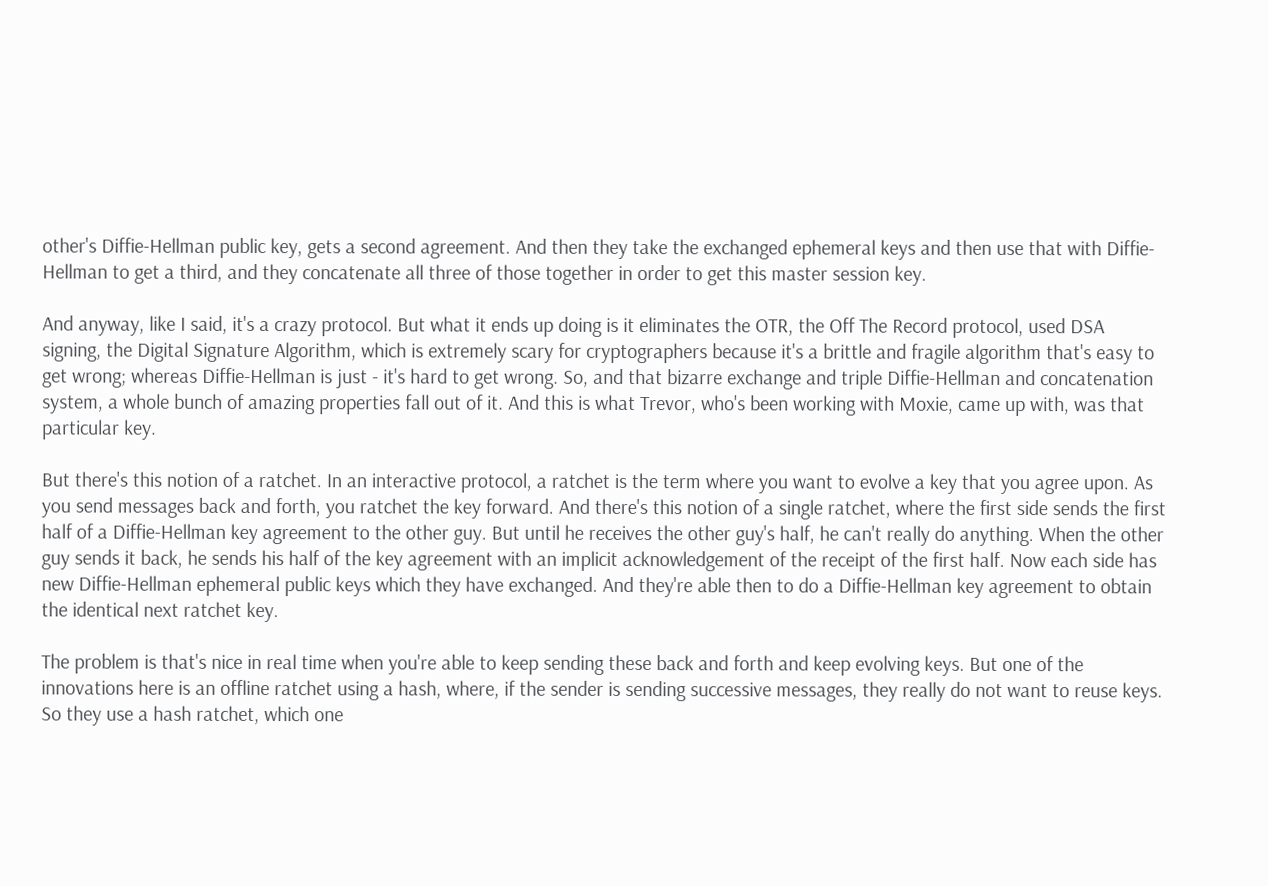other's Diffie-Hellman public key, gets a second agreement. And then they take the exchanged ephemeral keys and then use that with Diffie-Hellman to get a third, and they concatenate all three of those together in order to get this master session key.

And anyway, like I said, it's a crazy protocol. But what it ends up doing is it eliminates the OTR, the Off The Record protocol, used DSA signing, the Digital Signature Algorithm, which is extremely scary for cryptographers because it's a brittle and fragile algorithm that's easy to get wrong; whereas Diffie-Hellman is just - it's hard to get wrong. So, and that bizarre exchange and triple Diffie-Hellman and concatenation system, a whole bunch of amazing properties fall out of it. And this is what Trevor, who's been working with Moxie, came up with, was that particular key.

But there's this notion of a ratchet. In an interactive protocol, a ratchet is the term where you want to evolve a key that you agree upon. As you send messages back and forth, you ratchet the key forward. And there's this notion of a single ratchet, where the first side sends the first half of a Diffie-Hellman key agreement to the other guy. But until he receives the other guy's half, he can't really do anything. When the other guy sends it back, he sends his half of the key agreement with an implicit acknowledgement of the receipt of the first half. Now each side has new Diffie-Hellman ephemeral public keys which they have exchanged. And they're able then to do a Diffie-Hellman key agreement to obtain the identical next ratchet key.

The problem is that's nice in real time when you're able to keep sending these back and forth and keep evolving keys. But one of the innovations here is an offline ratchet using a hash, where, if the sender is sending successive messages, they really do not want to reuse keys. So they use a hash ratchet, which one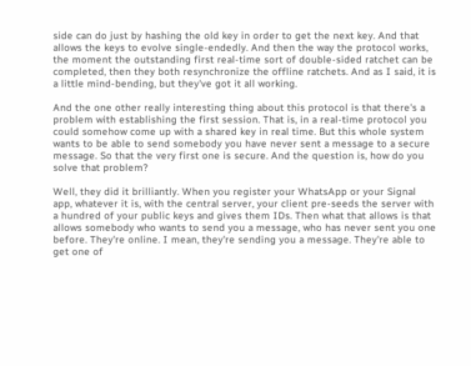side can do just by hashing the old key in order to get the next key. And that allows the keys to evolve single-endedly. And then the way the protocol works, the moment the outstanding first real-time sort of double-sided ratchet can be completed, then they both resynchronize the offline ratchets. And as I said, it is a little mind-bending, but they've got it all working.

And the one other really interesting thing about this protocol is that there's a problem with establishing the first session. That is, in a real-time protocol you could somehow come up with a shared key in real time. But this whole system wants to be able to send somebody you have never sent a message to a secure message. So that the very first one is secure. And the question is, how do you solve that problem?

Well, they did it brilliantly. When you register your WhatsApp or your Signal app, whatever it is, with the central server, your client pre-seeds the server with a hundred of your public keys and gives them IDs. Then what that allows is that allows somebody who wants to send you a message, who has never sent you one before. They're online. I mean, they're sending you a message. They're able to get one of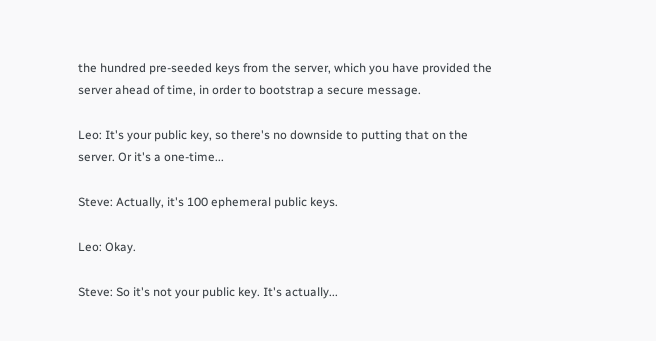the hundred pre-seeded keys from the server, which you have provided the server ahead of time, in order to bootstrap a secure message.

Leo: It's your public key, so there's no downside to putting that on the server. Or it's a one-time...

Steve: Actually, it's 100 ephemeral public keys.

Leo: Okay.

Steve: So it's not your public key. It's actually...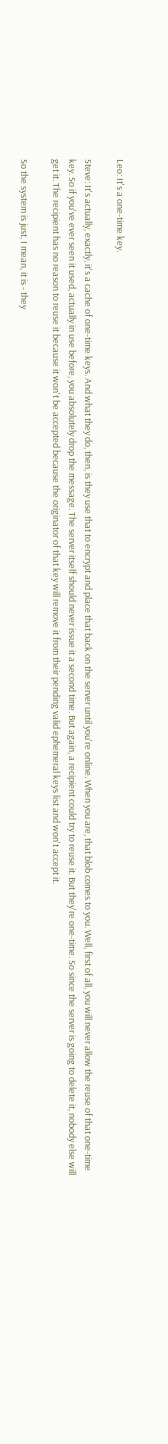Leo: It's a one-time key.

Steve: It's actually, exactly, it's a cache of one-time keys. And what they do, then, is they use that to encrypt and place that back on the server until you're online. When you are, that blob comes to you. Well, first of all, you will never allow the reuse of that one-time key. So if you've ever seen it used, actually in use before, you absolutely drop the message. The server itself should never issue it a second time. But again, a recipient could try to reuse it. But they're one-time. So since the server is going to delete it, nobody else will get it. The recipient has no reason to reuse it because it won't be accepted because the originator of that key will remove it from their pending valid ephemeral keys list and won't accept it.

So the system is just, I mean, it is - they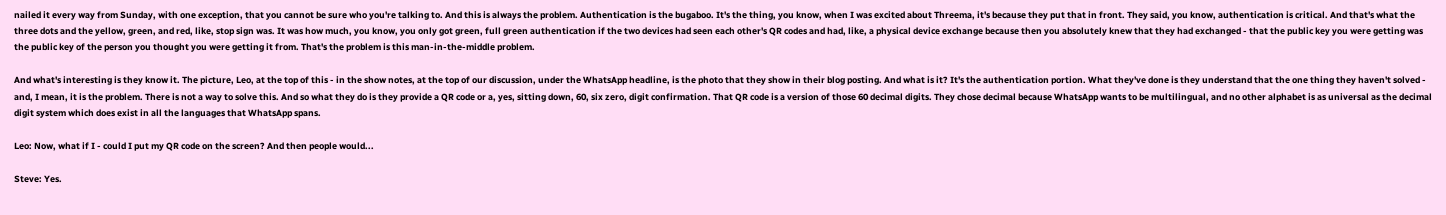nailed it every way from Sunday, with one exception, that you cannot be sure who you're talking to. And this is always the problem. Authentication is the bugaboo. It's the thing, you know, when I was excited about Threema, it's because they put that in front. They said, you know, authentication is critical. And that's what the three dots and the yellow, green, and red, like, stop sign was. It was how much, you know, you only got green, full green authentication if the two devices had seen each other's QR codes and had, like, a physical device exchange because then you absolutely knew that they had exchanged - that the public key you were getting was the public key of the person you thought you were getting it from. That's the problem is this man-in-the-middle problem.

And what's interesting is they know it. The picture, Leo, at the top of this - in the show notes, at the top of our discussion, under the WhatsApp headline, is the photo that they show in their blog posting. And what is it? It's the authentication portion. What they've done is they understand that the one thing they haven't solved - and, I mean, it is the problem. There is not a way to solve this. And so what they do is they provide a QR code or a, yes, sitting down, 60, six zero, digit confirmation. That QR code is a version of those 60 decimal digits. They chose decimal because WhatsApp wants to be multilingual, and no other alphabet is as universal as the decimal digit system which does exist in all the languages that WhatsApp spans.

Leo: Now, what if I - could I put my QR code on the screen? And then people would...

Steve: Yes.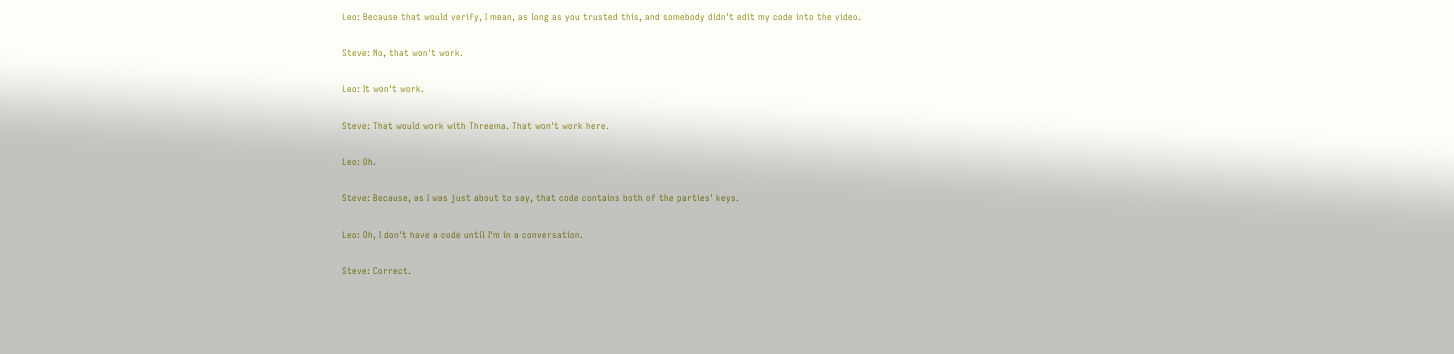Leo: Because that would verify, I mean, as long as you trusted this, and somebody didn't edit my code into the video.

Steve: No, that won't work.

Leo: It won't work.

Steve: That would work with Threema. That won't work here.

Leo: Oh.

Steve: Because, as I was just about to say, that code contains both of the parties' keys.

Leo: Oh, I don't have a code until I'm in a conversation.

Steve: Correct.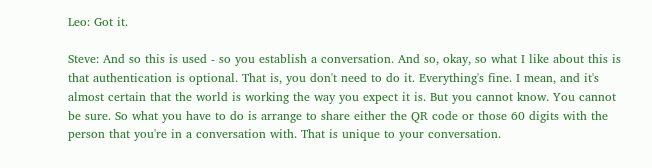Leo: Got it.

Steve: And so this is used - so you establish a conversation. And so, okay, so what I like about this is that authentication is optional. That is, you don't need to do it. Everything's fine. I mean, and it's almost certain that the world is working the way you expect it is. But you cannot know. You cannot be sure. So what you have to do is arrange to share either the QR code or those 60 digits with the person that you're in a conversation with. That is unique to your conversation.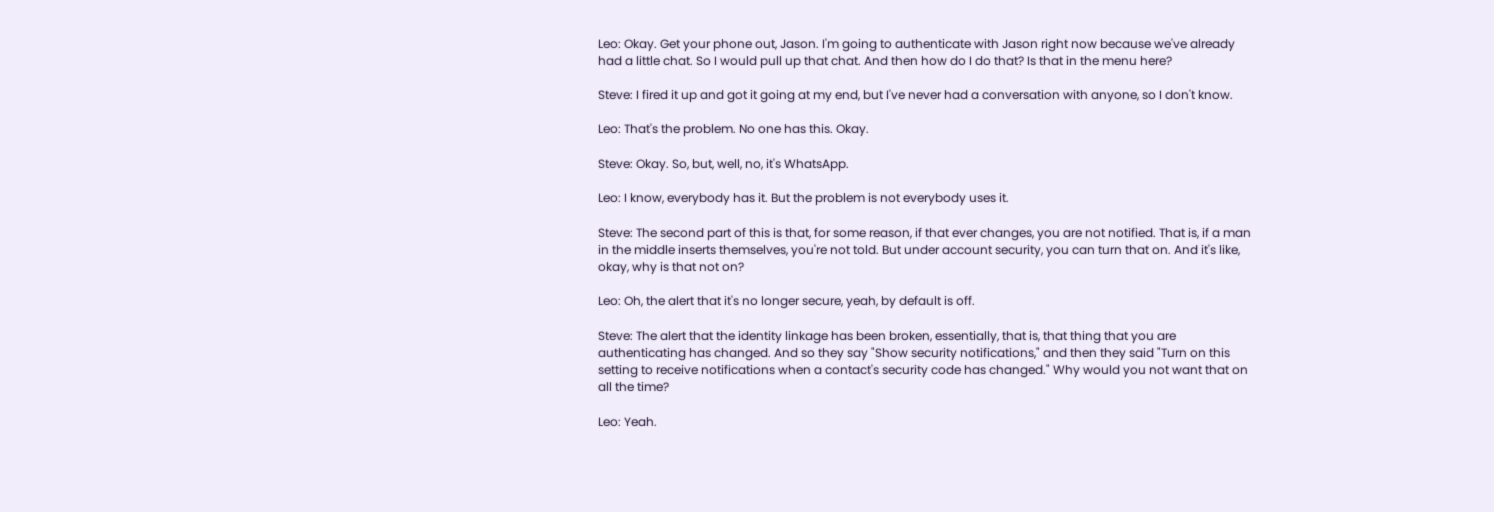Leo: Okay. Get your phone out, Jason. I'm going to authenticate with Jason right now because we've already had a little chat. So I would pull up that chat. And then how do I do that? Is that in the menu here?

Steve: I fired it up and got it going at my end, but I've never had a conversation with anyone, so I don't know.

Leo: That's the problem. No one has this. Okay.

Steve: Okay. So, but, well, no, it's WhatsApp.

Leo: I know, everybody has it. But the problem is not everybody uses it.

Steve: The second part of this is that, for some reason, if that ever changes, you are not notified. That is, if a man in the middle inserts themselves, you're not told. But under account security, you can turn that on. And it's like, okay, why is that not on?

Leo: Oh, the alert that it's no longer secure, yeah, by default is off.

Steve: The alert that the identity linkage has been broken, essentially, that is, that thing that you are authenticating has changed. And so they say "Show security notifications," and then they said "Turn on this setting to receive notifications when a contact's security code has changed." Why would you not want that on all the time?

Leo: Yeah.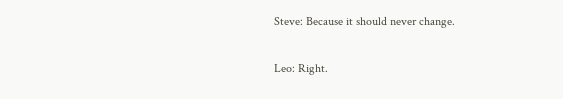Steve: Because it should never change.

Leo: Right.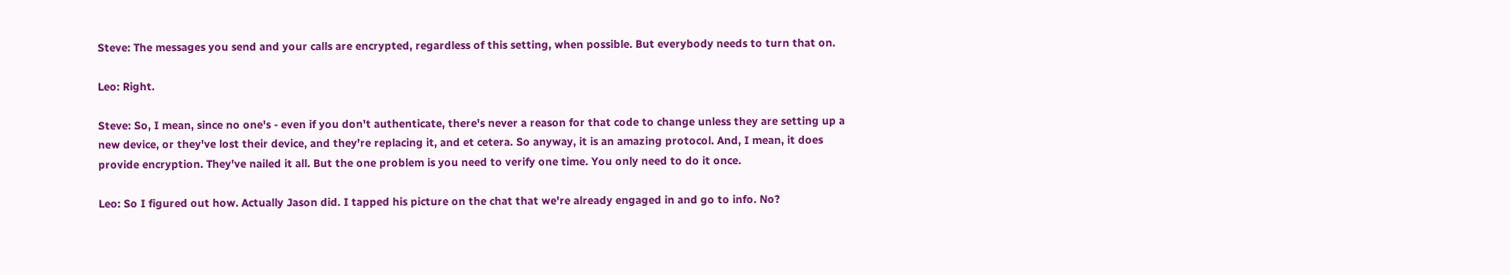Steve: The messages you send and your calls are encrypted, regardless of this setting, when possible. But everybody needs to turn that on.

Leo: Right.

Steve: So, I mean, since no one's - even if you don't authenticate, there's never a reason for that code to change unless they are setting up a new device, or they've lost their device, and they're replacing it, and et cetera. So anyway, it is an amazing protocol. And, I mean, it does provide encryption. They've nailed it all. But the one problem is you need to verify one time. You only need to do it once.

Leo: So I figured out how. Actually Jason did. I tapped his picture on the chat that we're already engaged in and go to info. No?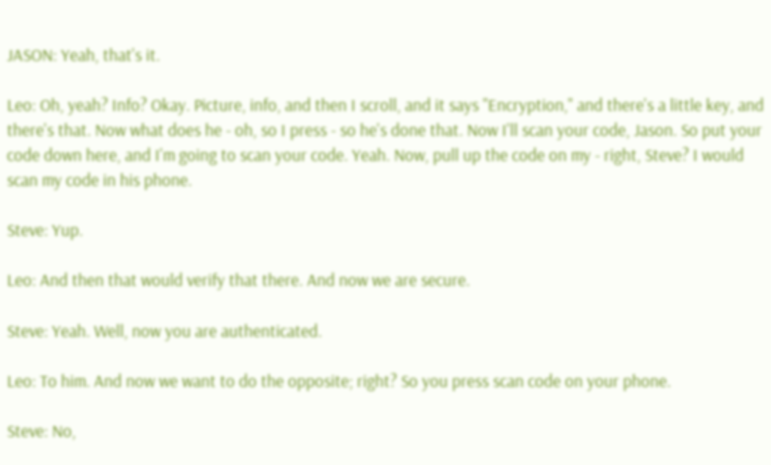JASON: Yeah, that's it.

Leo: Oh, yeah? Info? Okay. Picture, info, and then I scroll, and it says "Encryption," and there's a little key, and there's that. Now what does he - oh, so I press - so he's done that. Now I'll scan your code, Jason. So put your code down here, and I'm going to scan your code. Yeah. Now, pull up the code on my - right, Steve? I would scan my code in his phone.

Steve: Yup.

Leo: And then that would verify that there. And now we are secure.

Steve: Yeah. Well, now you are authenticated.

Leo: To him. And now we want to do the opposite; right? So you press scan code on your phone.

Steve: No,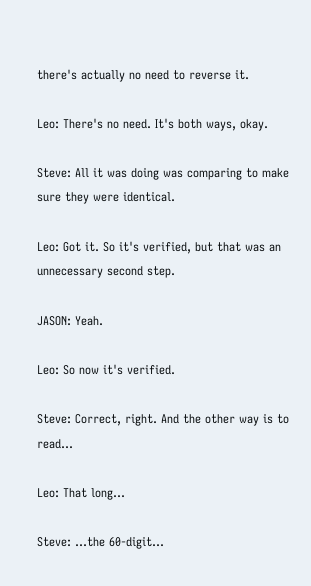there's actually no need to reverse it.

Leo: There's no need. It's both ways, okay.

Steve: All it was doing was comparing to make sure they were identical.

Leo: Got it. So it's verified, but that was an unnecessary second step.

JASON: Yeah.

Leo: So now it's verified.

Steve: Correct, right. And the other way is to read...

Leo: That long...

Steve: ...the 60-digit...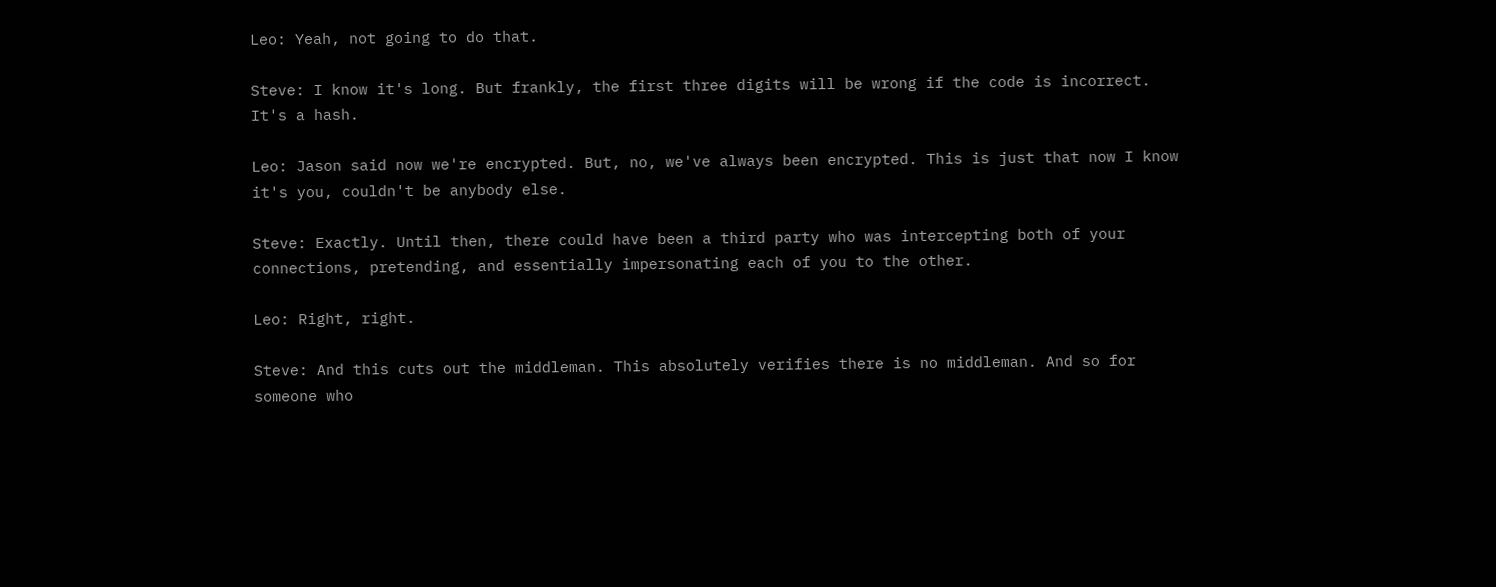Leo: Yeah, not going to do that.

Steve: I know it's long. But frankly, the first three digits will be wrong if the code is incorrect. It's a hash.

Leo: Jason said now we're encrypted. But, no, we've always been encrypted. This is just that now I know it's you, couldn't be anybody else.

Steve: Exactly. Until then, there could have been a third party who was intercepting both of your connections, pretending, and essentially impersonating each of you to the other.

Leo: Right, right.

Steve: And this cuts out the middleman. This absolutely verifies there is no middleman. And so for someone who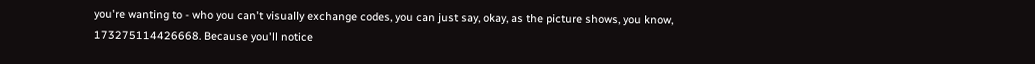you're wanting to - who you can't visually exchange codes, you can just say, okay, as the picture shows, you know, 173275114426668. Because you'll notice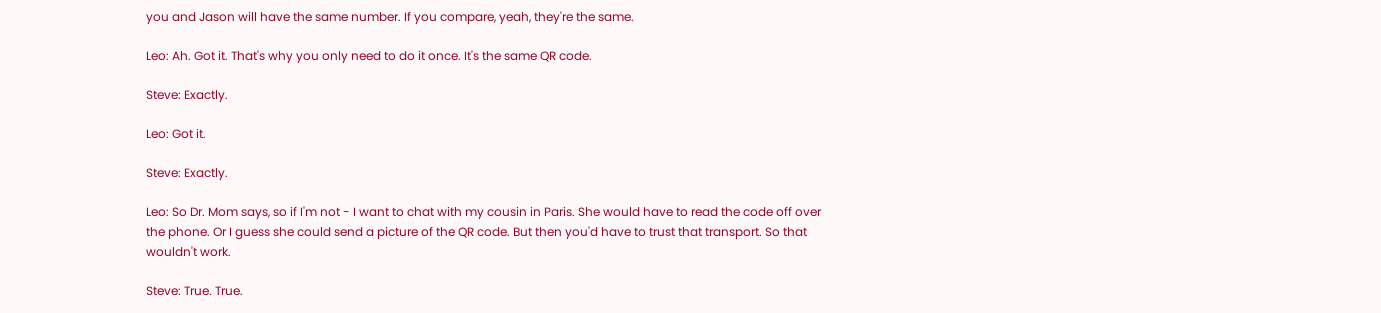you and Jason will have the same number. If you compare, yeah, they're the same.

Leo: Ah. Got it. That's why you only need to do it once. It's the same QR code.

Steve: Exactly.

Leo: Got it.

Steve: Exactly.

Leo: So Dr. Mom says, so if I'm not - I want to chat with my cousin in Paris. She would have to read the code off over the phone. Or I guess she could send a picture of the QR code. But then you'd have to trust that transport. So that wouldn't work.

Steve: True. True.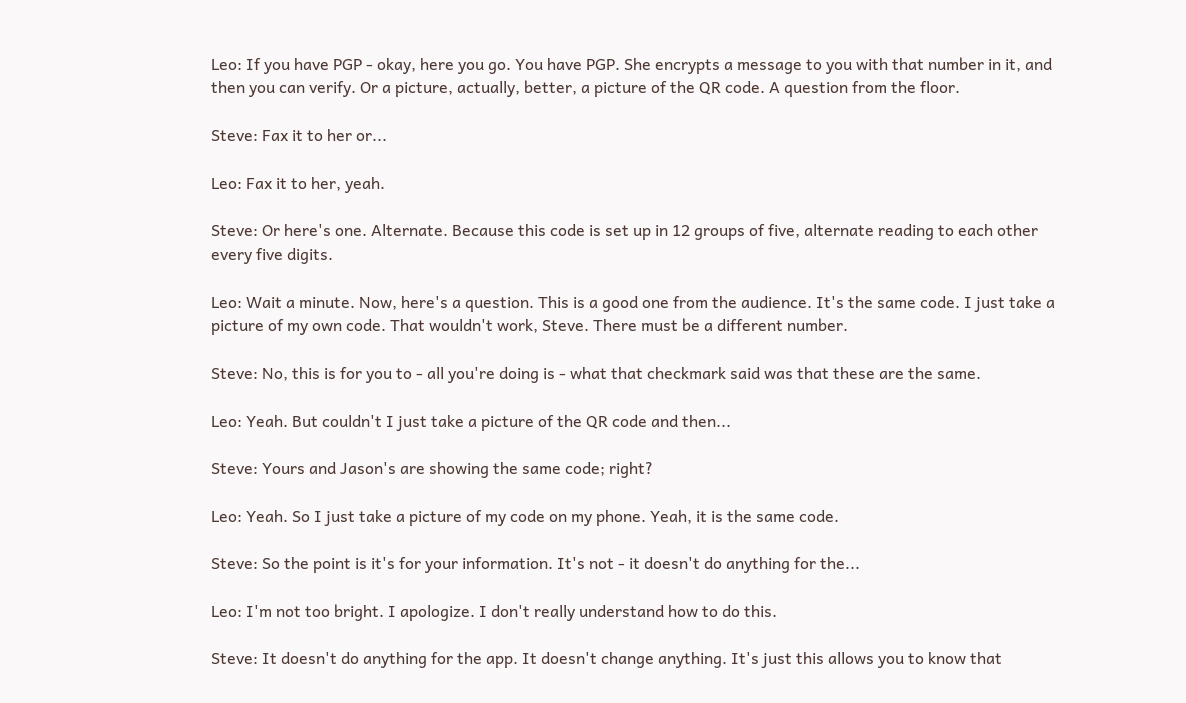Leo: If you have PGP - okay, here you go. You have PGP. She encrypts a message to you with that number in it, and then you can verify. Or a picture, actually, better, a picture of the QR code. A question from the floor.

Steve: Fax it to her or...

Leo: Fax it to her, yeah.

Steve: Or here's one. Alternate. Because this code is set up in 12 groups of five, alternate reading to each other every five digits.

Leo: Wait a minute. Now, here's a question. This is a good one from the audience. It's the same code. I just take a picture of my own code. That wouldn't work, Steve. There must be a different number.

Steve: No, this is for you to - all you're doing is - what that checkmark said was that these are the same.

Leo: Yeah. But couldn't I just take a picture of the QR code and then...

Steve: Yours and Jason's are showing the same code; right?

Leo: Yeah. So I just take a picture of my code on my phone. Yeah, it is the same code.

Steve: So the point is it's for your information. It's not - it doesn't do anything for the...

Leo: I'm not too bright. I apologize. I don't really understand how to do this.

Steve: It doesn't do anything for the app. It doesn't change anything. It's just this allows you to know that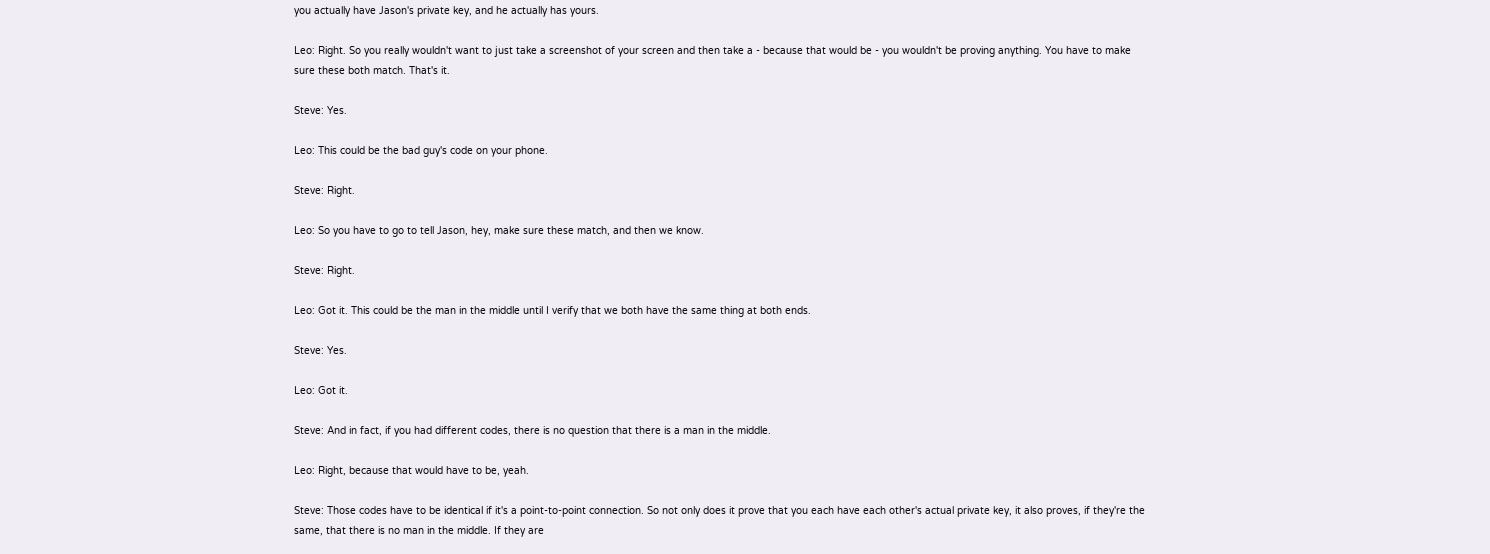you actually have Jason's private key, and he actually has yours.

Leo: Right. So you really wouldn't want to just take a screenshot of your screen and then take a - because that would be - you wouldn't be proving anything. You have to make sure these both match. That's it.

Steve: Yes.

Leo: This could be the bad guy's code on your phone.

Steve: Right.

Leo: So you have to go to tell Jason, hey, make sure these match, and then we know.

Steve: Right.

Leo: Got it. This could be the man in the middle until I verify that we both have the same thing at both ends.

Steve: Yes.

Leo: Got it.

Steve: And in fact, if you had different codes, there is no question that there is a man in the middle.

Leo: Right, because that would have to be, yeah.

Steve: Those codes have to be identical if it's a point-to-point connection. So not only does it prove that you each have each other's actual private key, it also proves, if they're the same, that there is no man in the middle. If they are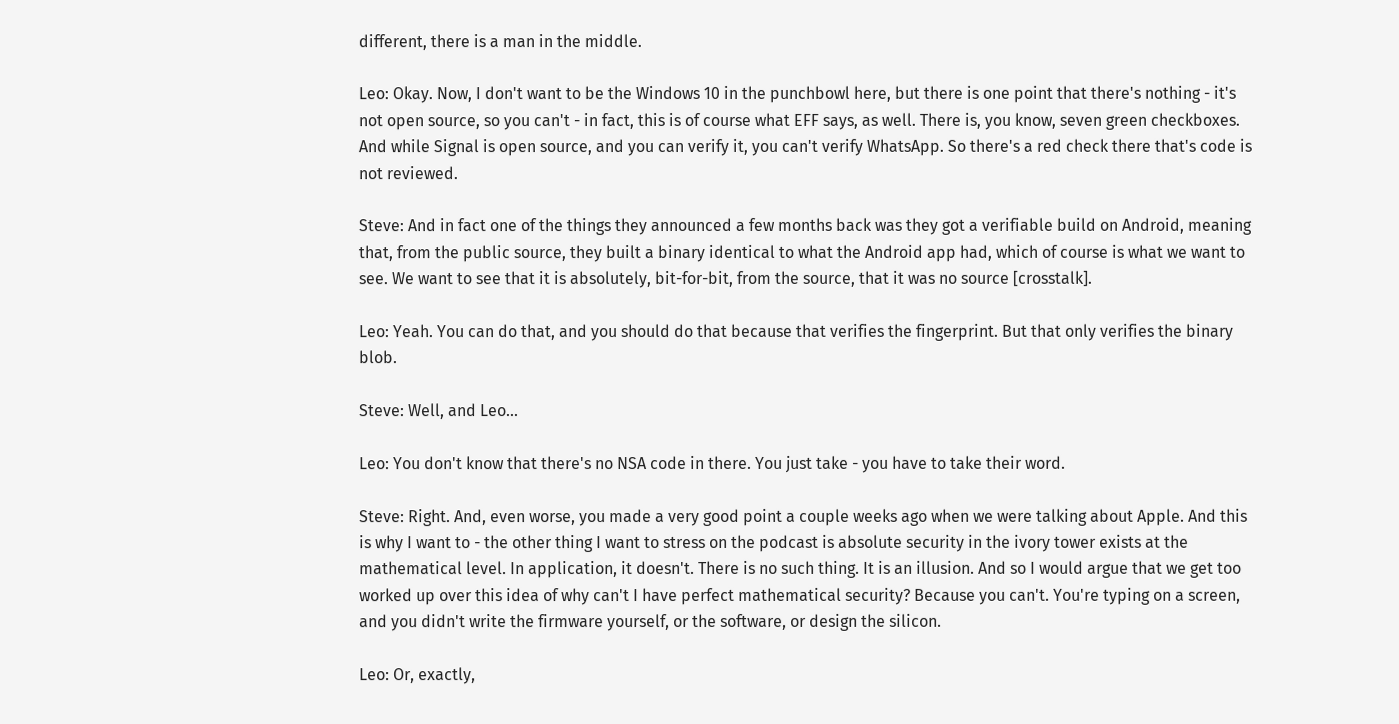different, there is a man in the middle.

Leo: Okay. Now, I don't want to be the Windows 10 in the punchbowl here, but there is one point that there's nothing - it's not open source, so you can't - in fact, this is of course what EFF says, as well. There is, you know, seven green checkboxes. And while Signal is open source, and you can verify it, you can't verify WhatsApp. So there's a red check there that's code is not reviewed.

Steve: And in fact one of the things they announced a few months back was they got a verifiable build on Android, meaning that, from the public source, they built a binary identical to what the Android app had, which of course is what we want to see. We want to see that it is absolutely, bit-for-bit, from the source, that it was no source [crosstalk].

Leo: Yeah. You can do that, and you should do that because that verifies the fingerprint. But that only verifies the binary blob.

Steve: Well, and Leo...

Leo: You don't know that there's no NSA code in there. You just take - you have to take their word.

Steve: Right. And, even worse, you made a very good point a couple weeks ago when we were talking about Apple. And this is why I want to - the other thing I want to stress on the podcast is absolute security in the ivory tower exists at the mathematical level. In application, it doesn't. There is no such thing. It is an illusion. And so I would argue that we get too worked up over this idea of why can't I have perfect mathematical security? Because you can't. You're typing on a screen, and you didn't write the firmware yourself, or the software, or design the silicon.

Leo: Or, exactly,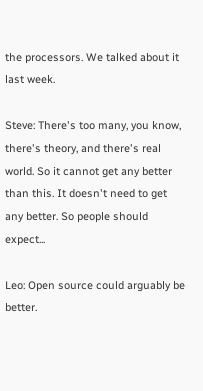the processors. We talked about it last week.

Steve: There's too many, you know, there's theory, and there's real world. So it cannot get any better than this. It doesn't need to get any better. So people should expect...

Leo: Open source could arguably be better.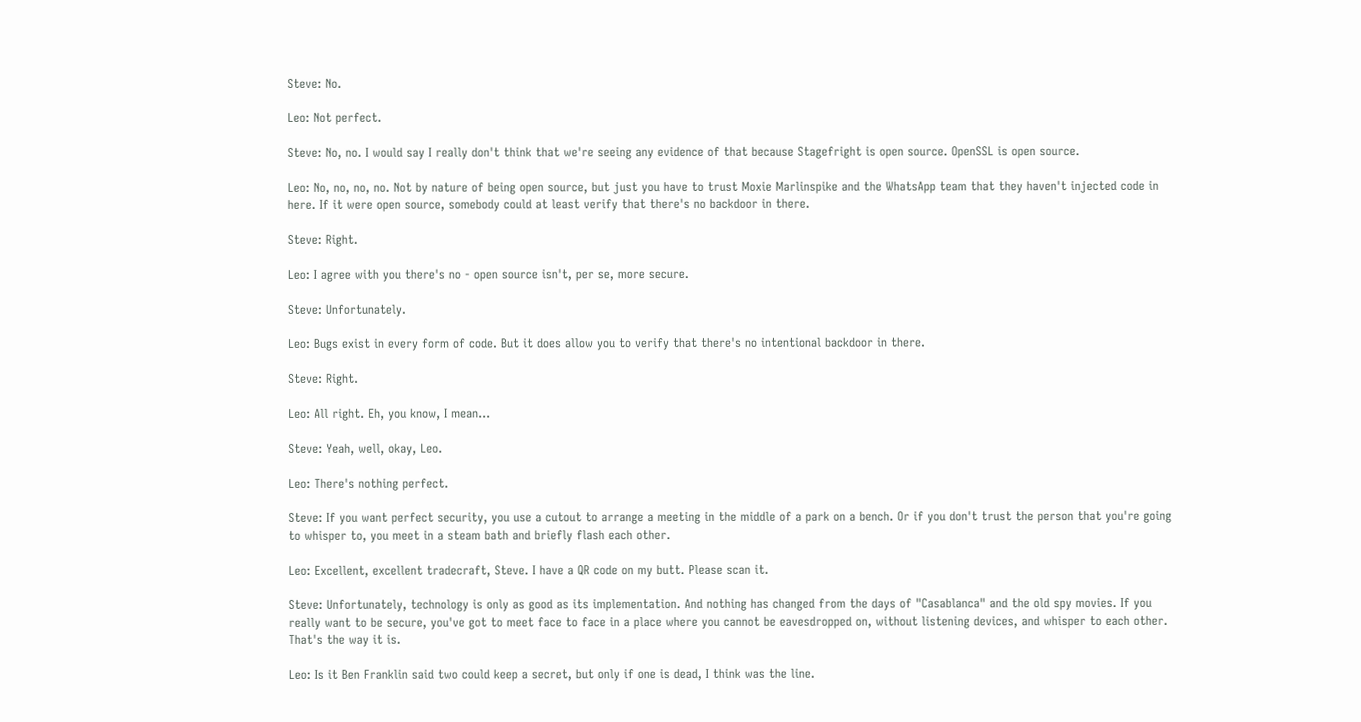Steve: No.

Leo: Not perfect.

Steve: No, no. I would say I really don't think that we're seeing any evidence of that because Stagefright is open source. OpenSSL is open source.

Leo: No, no, no, no. Not by nature of being open source, but just you have to trust Moxie Marlinspike and the WhatsApp team that they haven't injected code in here. If it were open source, somebody could at least verify that there's no backdoor in there.

Steve: Right.

Leo: I agree with you there's no - open source isn't, per se, more secure.

Steve: Unfortunately.

Leo: Bugs exist in every form of code. But it does allow you to verify that there's no intentional backdoor in there.

Steve: Right.

Leo: All right. Eh, you know, I mean...

Steve: Yeah, well, okay, Leo.

Leo: There's nothing perfect.

Steve: If you want perfect security, you use a cutout to arrange a meeting in the middle of a park on a bench. Or if you don't trust the person that you're going to whisper to, you meet in a steam bath and briefly flash each other.

Leo: Excellent, excellent tradecraft, Steve. I have a QR code on my butt. Please scan it.

Steve: Unfortunately, technology is only as good as its implementation. And nothing has changed from the days of "Casablanca" and the old spy movies. If you really want to be secure, you've got to meet face to face in a place where you cannot be eavesdropped on, without listening devices, and whisper to each other. That's the way it is.

Leo: Is it Ben Franklin said two could keep a secret, but only if one is dead, I think was the line.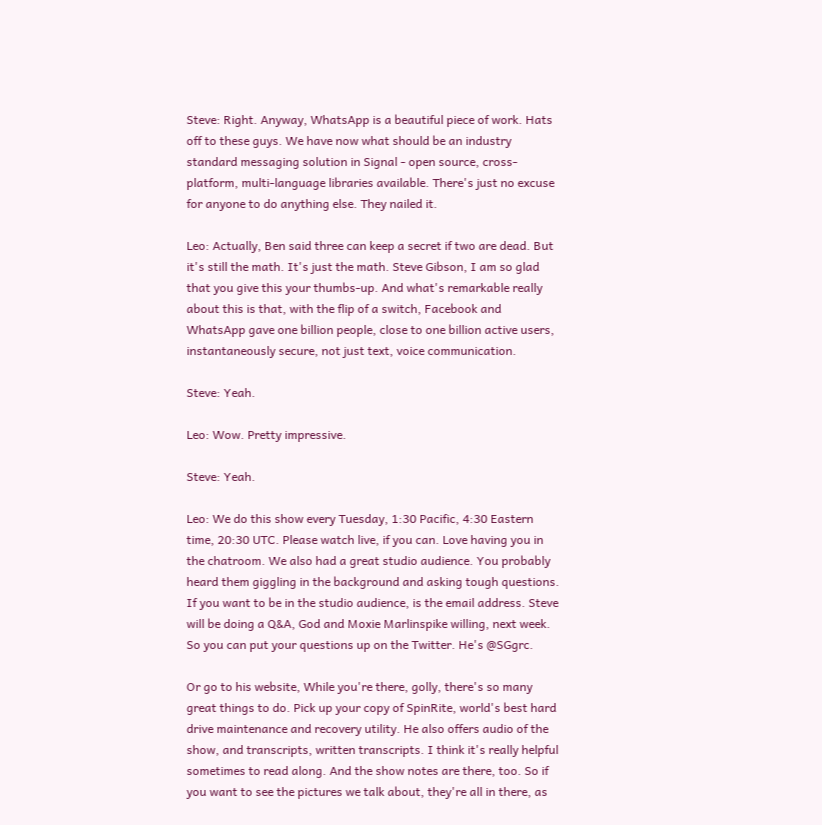Steve: Right. Anyway, WhatsApp is a beautiful piece of work. Hats off to these guys. We have now what should be an industry standard messaging solution in Signal - open source, cross-platform, multi-language libraries available. There's just no excuse for anyone to do anything else. They nailed it.

Leo: Actually, Ben said three can keep a secret if two are dead. But it's still the math. It's just the math. Steve Gibson, I am so glad that you give this your thumbs-up. And what's remarkable really about this is that, with the flip of a switch, Facebook and WhatsApp gave one billion people, close to one billion active users, instantaneously secure, not just text, voice communication.

Steve: Yeah.

Leo: Wow. Pretty impressive.

Steve: Yeah.

Leo: We do this show every Tuesday, 1:30 Pacific, 4:30 Eastern time, 20:30 UTC. Please watch live, if you can. Love having you in the chatroom. We also had a great studio audience. You probably heard them giggling in the background and asking tough questions. If you want to be in the studio audience, is the email address. Steve will be doing a Q&A, God and Moxie Marlinspike willing, next week. So you can put your questions up on the Twitter. He's @SGgrc.

Or go to his website, While you're there, golly, there's so many great things to do. Pick up your copy of SpinRite, world's best hard drive maintenance and recovery utility. He also offers audio of the show, and transcripts, written transcripts. I think it's really helpful sometimes to read along. And the show notes are there, too. So if you want to see the pictures we talk about, they're all in there, as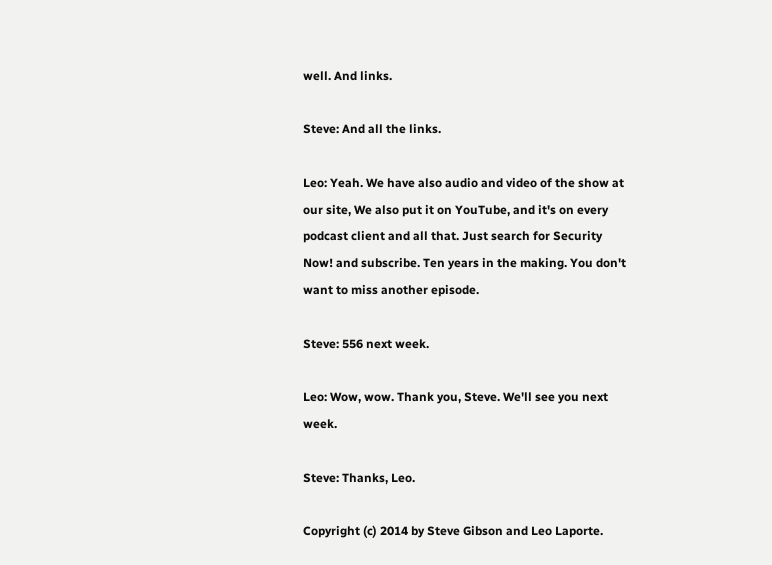well. And links.

Steve: And all the links.

Leo: Yeah. We have also audio and video of the show at our site, We also put it on YouTube, and it's on every podcast client and all that. Just search for Security Now! and subscribe. Ten years in the making. You don't want to miss another episode.

Steve: 556 next week.

Leo: Wow, wow. Thank you, Steve. We'll see you next week.

Steve: Thanks, Leo.

Copyright (c) 2014 by Steve Gibson and Leo Laporte.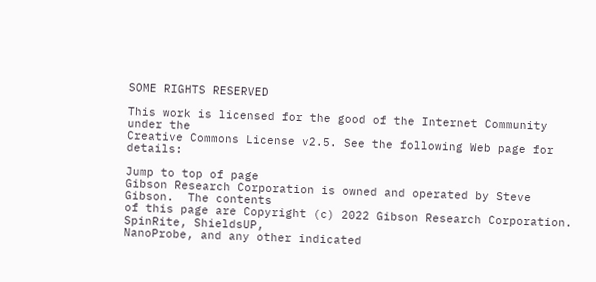SOME RIGHTS RESERVED

This work is licensed for the good of the Internet Community under the
Creative Commons License v2.5. See the following Web page for details:

Jump to top of page
Gibson Research Corporation is owned and operated by Steve Gibson.  The contents
of this page are Copyright (c) 2022 Gibson Research Corporation. SpinRite, ShieldsUP,
NanoProbe, and any other indicated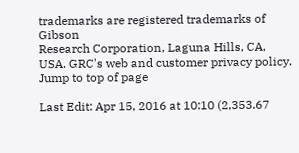trademarks are registered trademarks of Gibson
Research Corporation, Laguna Hills, CA, USA. GRC's web and customer privacy policy.
Jump to top of page

Last Edit: Apr 15, 2016 at 10:10 (2,353.67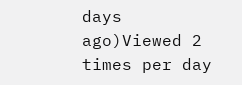days ago)Viewed 2 times per day